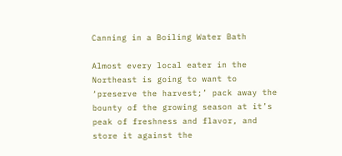Canning in a Boiling Water Bath

Almost every local eater in the Northeast is going to want to ‘preserve the harvest;’ pack away the bounty of the growing season at it’s peak of freshness and flavor, and store it against the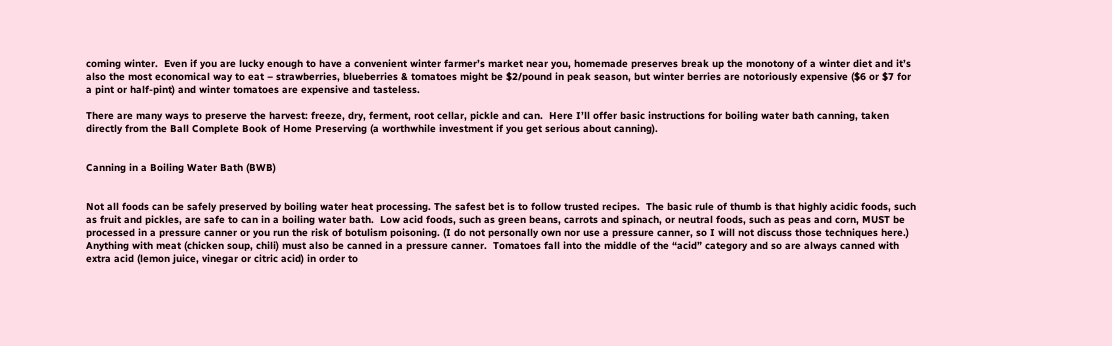coming winter.  Even if you are lucky enough to have a convenient winter farmer’s market near you, homemade preserves break up the monotony of a winter diet and it’s also the most economical way to eat – strawberries, blueberries & tomatoes might be $2/pound in peak season, but winter berries are notoriously expensive ($6 or $7 for a pint or half-pint) and winter tomatoes are expensive and tasteless.

There are many ways to preserve the harvest: freeze, dry, ferment, root cellar, pickle and can.  Here I’ll offer basic instructions for boiling water bath canning, taken directly from the Ball Complete Book of Home Preserving (a worthwhile investment if you get serious about canning).


Canning in a Boiling Water Bath (BWB)


Not all foods can be safely preserved by boiling water heat processing. The safest bet is to follow trusted recipes.  The basic rule of thumb is that highly acidic foods, such as fruit and pickles, are safe to can in a boiling water bath.  Low acid foods, such as green beans, carrots and spinach, or neutral foods, such as peas and corn, MUST be processed in a pressure canner or you run the risk of botulism poisoning. (I do not personally own nor use a pressure canner, so I will not discuss those techniques here.) Anything with meat (chicken soup, chili) must also be canned in a pressure canner.  Tomatoes fall into the middle of the “acid” category and so are always canned with extra acid (lemon juice, vinegar or citric acid) in order to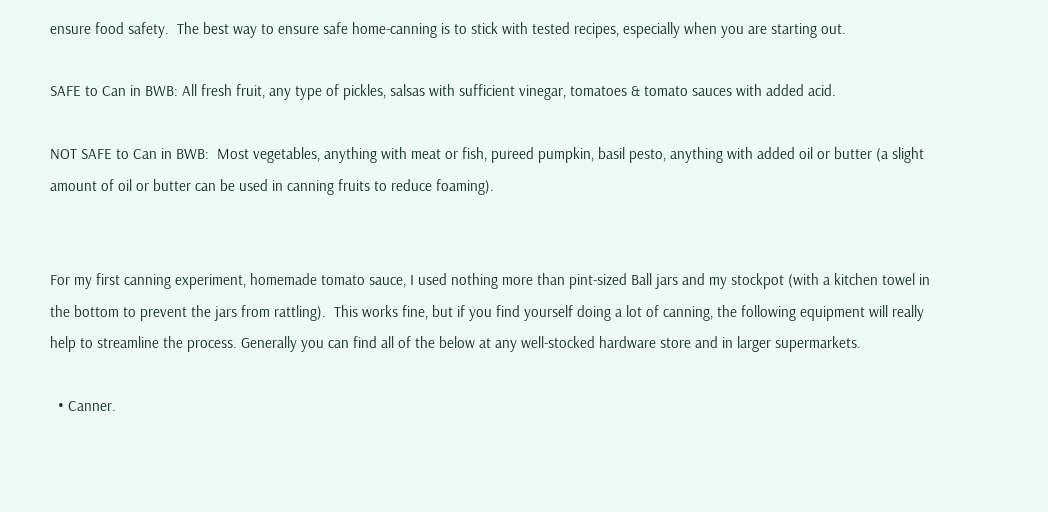ensure food safety.  The best way to ensure safe home-canning is to stick with tested recipes, especially when you are starting out.

SAFE to Can in BWB: All fresh fruit, any type of pickles, salsas with sufficient vinegar, tomatoes & tomato sauces with added acid.

NOT SAFE to Can in BWB:  Most vegetables, anything with meat or fish, pureed pumpkin, basil pesto, anything with added oil or butter (a slight amount of oil or butter can be used in canning fruits to reduce foaming).


For my first canning experiment, homemade tomato sauce, I used nothing more than pint-sized Ball jars and my stockpot (with a kitchen towel in the bottom to prevent the jars from rattling).  This works fine, but if you find yourself doing a lot of canning, the following equipment will really help to streamline the process. Generally you can find all of the below at any well-stocked hardware store and in larger supermarkets.

  • Canner.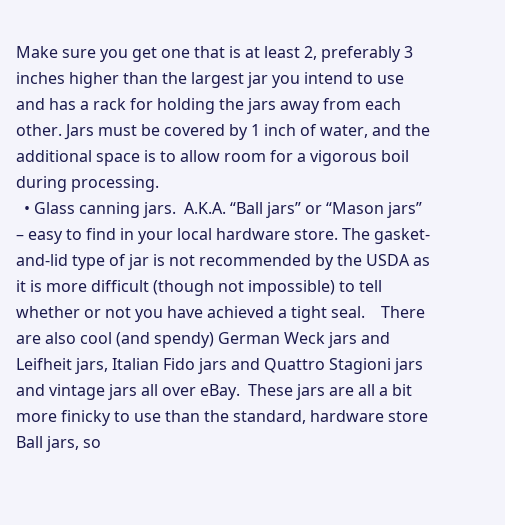Make sure you get one that is at least 2, preferably 3 inches higher than the largest jar you intend to use and has a rack for holding the jars away from each other. Jars must be covered by 1 inch of water, and the additional space is to allow room for a vigorous boil during processing.
  • Glass canning jars.  A.K.A. “Ball jars” or “Mason jars” – easy to find in your local hardware store. The gasket-and-lid type of jar is not recommended by the USDA as it is more difficult (though not impossible) to tell whether or not you have achieved a tight seal.    There are also cool (and spendy) German Weck jars and Leifheit jars, Italian Fido jars and Quattro Stagioni jars and vintage jars all over eBay.  These jars are all a bit more finicky to use than the standard, hardware store Ball jars, so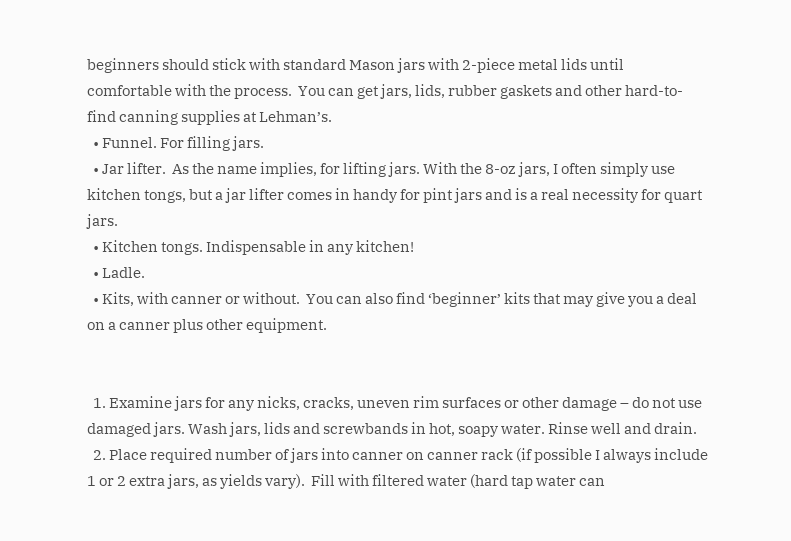beginners should stick with standard Mason jars with 2-piece metal lids until comfortable with the process.  You can get jars, lids, rubber gaskets and other hard-to-find canning supplies at Lehman’s.
  • Funnel. For filling jars.
  • Jar lifter.  As the name implies, for lifting jars. With the 8-oz jars, I often simply use kitchen tongs, but a jar lifter comes in handy for pint jars and is a real necessity for quart jars.
  • Kitchen tongs. Indispensable in any kitchen!
  • Ladle.
  • Kits, with canner or without.  You can also find ‘beginner’ kits that may give you a deal on a canner plus other equipment.


  1. Examine jars for any nicks, cracks, uneven rim surfaces or other damage – do not use damaged jars. Wash jars, lids and screwbands in hot, soapy water. Rinse well and drain.
  2. Place required number of jars into canner on canner rack (if possible I always include 1 or 2 extra jars, as yields vary).  Fill with filtered water (hard tap water can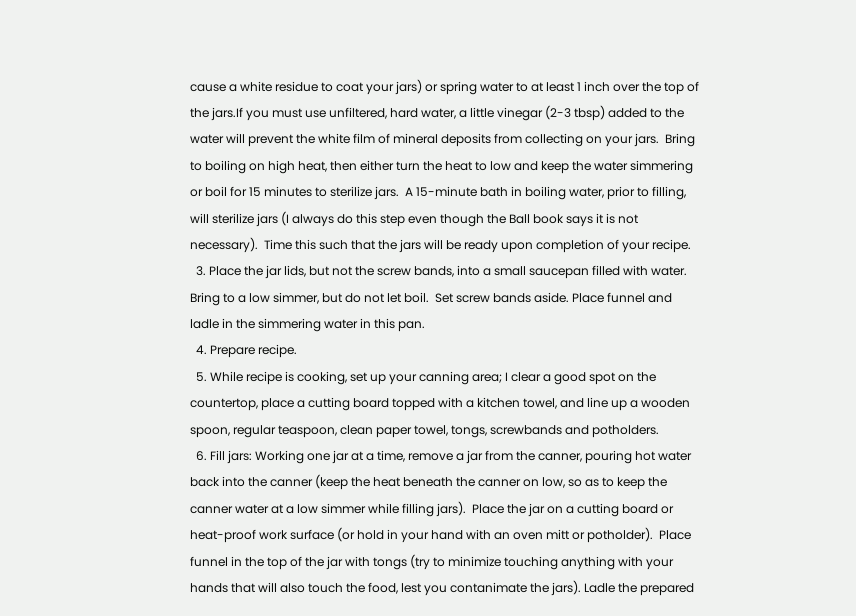cause a white residue to coat your jars) or spring water to at least 1 inch over the top of the jars.If you must use unfiltered, hard water, a little vinegar (2-3 tbsp) added to the water will prevent the white film of mineral deposits from collecting on your jars.  Bring to boiling on high heat, then either turn the heat to low and keep the water simmering or boil for 15 minutes to sterilize jars.  A 15-minute bath in boiling water, prior to filling, will sterilize jars (I always do this step even though the Ball book says it is not necessary).  Time this such that the jars will be ready upon completion of your recipe.
  3. Place the jar lids, but not the screw bands, into a small saucepan filled with water.  Bring to a low simmer, but do not let boil.  Set screw bands aside. Place funnel and ladle in the simmering water in this pan.
  4. Prepare recipe.
  5. While recipe is cooking, set up your canning area; I clear a good spot on the countertop, place a cutting board topped with a kitchen towel, and line up a wooden spoon, regular teaspoon, clean paper towel, tongs, screwbands and potholders.
  6. Fill jars: Working one jar at a time, remove a jar from the canner, pouring hot water back into the canner (keep the heat beneath the canner on low, so as to keep the canner water at a low simmer while filling jars).  Place the jar on a cutting board or heat-proof work surface (or hold in your hand with an oven mitt or potholder).  Place funnel in the top of the jar with tongs (try to minimize touching anything with your hands that will also touch the food, lest you contanimate the jars). Ladle the prepared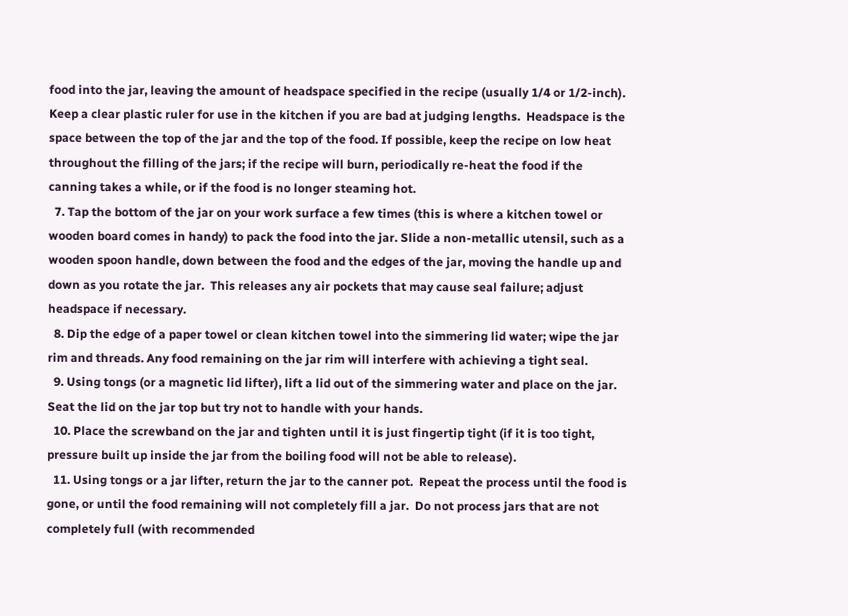food into the jar, leaving the amount of headspace specified in the recipe (usually 1/4 or 1/2-inch).  Keep a clear plastic ruler for use in the kitchen if you are bad at judging lengths.  Headspace is the space between the top of the jar and the top of the food. If possible, keep the recipe on low heat throughout the filling of the jars; if the recipe will burn, periodically re-heat the food if the canning takes a while, or if the food is no longer steaming hot.
  7. Tap the bottom of the jar on your work surface a few times (this is where a kitchen towel or wooden board comes in handy) to pack the food into the jar. Slide a non-metallic utensil, such as a wooden spoon handle, down between the food and the edges of the jar, moving the handle up and down as you rotate the jar.  This releases any air pockets that may cause seal failure; adjust headspace if necessary.
  8. Dip the edge of a paper towel or clean kitchen towel into the simmering lid water; wipe the jar rim and threads. Any food remaining on the jar rim will interfere with achieving a tight seal.
  9. Using tongs (or a magnetic lid lifter), lift a lid out of the simmering water and place on the jar.  Seat the lid on the jar top but try not to handle with your hands.
  10. Place the screwband on the jar and tighten until it is just fingertip tight (if it is too tight, pressure built up inside the jar from the boiling food will not be able to release).
  11. Using tongs or a jar lifter, return the jar to the canner pot.  Repeat the process until the food is gone, or until the food remaining will not completely fill a jar.  Do not process jars that are not completely full (with recommended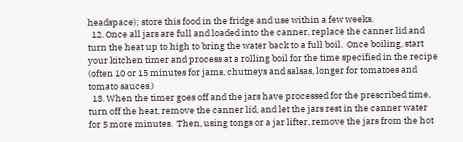headspace); store this food in the fridge and use within a few weeks.
  12. Once all jars are full and loaded into the canner, replace the canner lid and turn the heat up to high to bring the water back to a full boil.  Once boiling, start your kitchen timer and process at a rolling boil for the time specified in the recipe (often 10 or 15 minutes for jams, chutneys and salsas, longer for tomatoes and tomato sauces.)
  13. When the timer goes off and the jars have processed for the prescribed time, turn off the heat, remove the canner lid, and let the jars rest in the canner water for 5 more minutes.  Then, using tongs or a jar lifter, remove the jars from the hot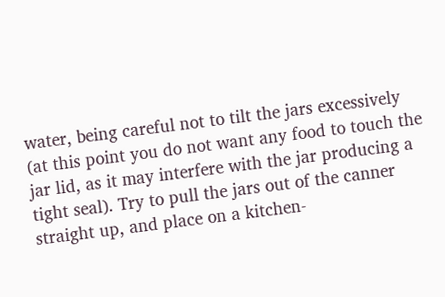water, being careful not to tilt the jars excessively (at this point you do not want any food to touch the jar lid, as it may interfere with the jar producing a tight seal). Try to pull the jars out of the canner straight up, and place on a kitchen-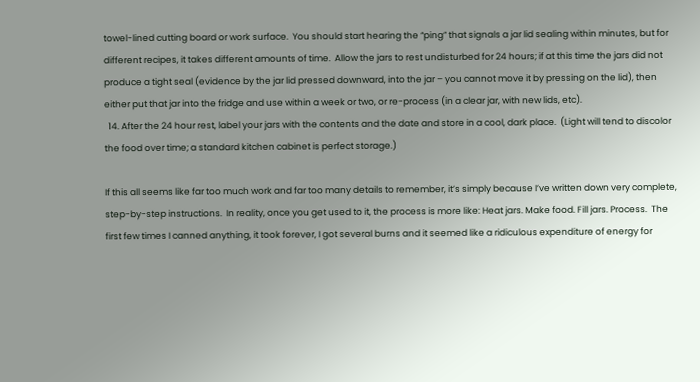towel-lined cutting board or work surface.  You should start hearing the “ping” that signals a jar lid sealing within minutes, but for different recipes, it takes different amounts of time.  Allow the jars to rest undisturbed for 24 hours; if at this time the jars did not produce a tight seal (evidence by the jar lid pressed downward, into the jar – you cannot move it by pressing on the lid), then either put that jar into the fridge and use within a week or two, or re-process (in a clear jar, with new lids, etc).
  14. After the 24 hour rest, label your jars with the contents and the date and store in a cool, dark place.  (Light will tend to discolor the food over time; a standard kitchen cabinet is perfect storage.)

If this all seems like far too much work and far too many details to remember, it’s simply because I’ve written down very complete, step-by-step instructions.  In reality, once you get used to it, the process is more like: Heat jars. Make food. Fill jars. Process.  The first few times I canned anything, it took forever, I got several burns and it seemed like a ridiculous expenditure of energy for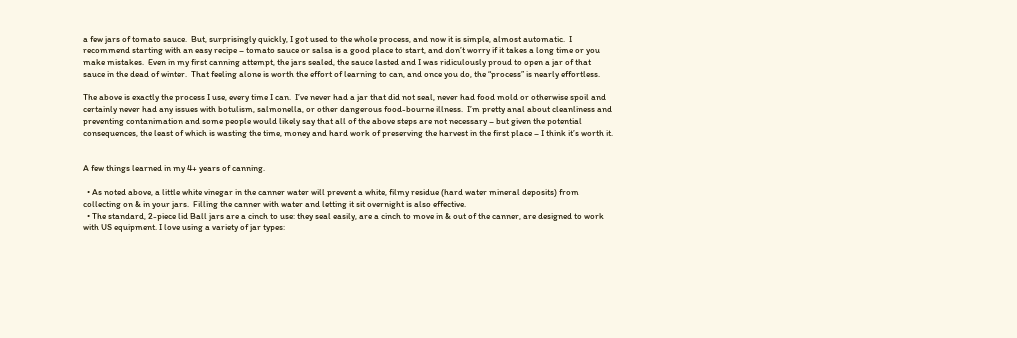a few jars of tomato sauce.  But, surprisingly quickly, I got used to the whole process, and now it is simple, almost automatic.  I recommend starting with an easy recipe – tomato sauce or salsa is a good place to start, and don’t worry if it takes a long time or you make mistakes.  Even in my first canning attempt, the jars sealed, the sauce lasted and I was ridiculously proud to open a jar of that sauce in the dead of winter.  That feeling alone is worth the effort of learning to can, and once you do, the “process” is nearly effortless.

The above is exactly the process I use, every time I can.  I’ve never had a jar that did not seal, never had food mold or otherwise spoil and certainly never had any issues with botulism, salmonella, or other dangerous food-bourne illness.  I’m pretty anal about cleanliness and preventing contanimation and some people would likely say that all of the above steps are not necessary – but given the potential consequences, the least of which is wasting the time, money and hard work of preserving the harvest in the first place – I think it’s worth it.


A few things learned in my 4+ years of canning.

  • As noted above, a little white vinegar in the canner water will prevent a white, filmy residue (hard water mineral deposits) from collecting on & in your jars.  Filling the canner with water and letting it sit overnight is also effective.
  • The standard, 2-piece lid Ball jars are a cinch to use: they seal easily, are a cinch to move in & out of the canner, are designed to work with US equipment. I love using a variety of jar types: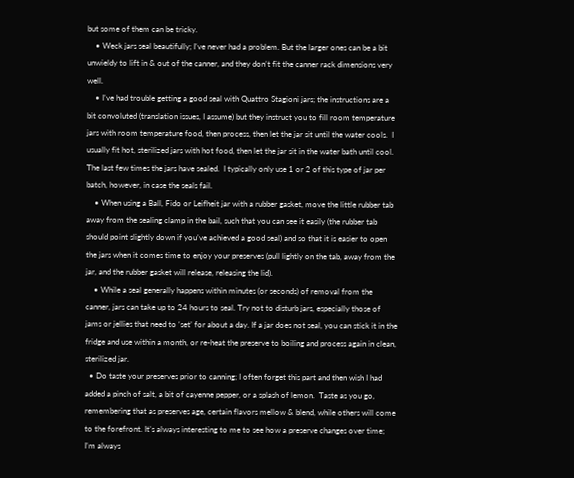but some of them can be tricky.
    • Weck jars seal beautifully; I’ve never had a problem. But the larger ones can be a bit unwieldy to lift in & out of the canner, and they don’t fit the canner rack dimensions very well.
    • I’ve had trouble getting a good seal with Quattro Stagioni jars; the instructions are a bit convoluted (translation issues, I assume) but they instruct you to fill room temperature jars with room temperature food, then process, then let the jar sit until the water cools.  I usually fit hot, sterilized jars with hot food, then let the jar sit in the water bath until cool.  The last few times the jars have sealed.  I typically only use 1 or 2 of this type of jar per batch, however, in case the seals fail.
    • When using a Ball, Fido or Leifheit jar with a rubber gasket, move the little rubber tab away from the sealing clamp in the bail, such that you can see it easily (the rubber tab should point slightly down if you’ve achieved a good seal) and so that it is easier to open the jars when it comes time to enjoy your preserves (pull lightly on the tab, away from the jar, and the rubber gasket will release, releasing the lid).
    • While a seal generally happens within minutes (or seconds) of removal from the canner, jars can take up to 24 hours to seal. Try not to disturb jars, especially those of jams or jellies that need to ‘set’ for about a day. If a jar does not seal, you can stick it in the fridge and use within a month, or re-heat the preserve to boiling and process again in clean, sterilized jar.
  • Do taste your preserves prior to canning; I often forget this part and then wish I had added a pinch of salt, a bit of cayenne pepper, or a splash of lemon.  Taste as you go, remembering that as preserves age, certain flavors mellow & blend, while others will come to the forefront. It’s always interesting to me to see how a preserve changes over time; I’m always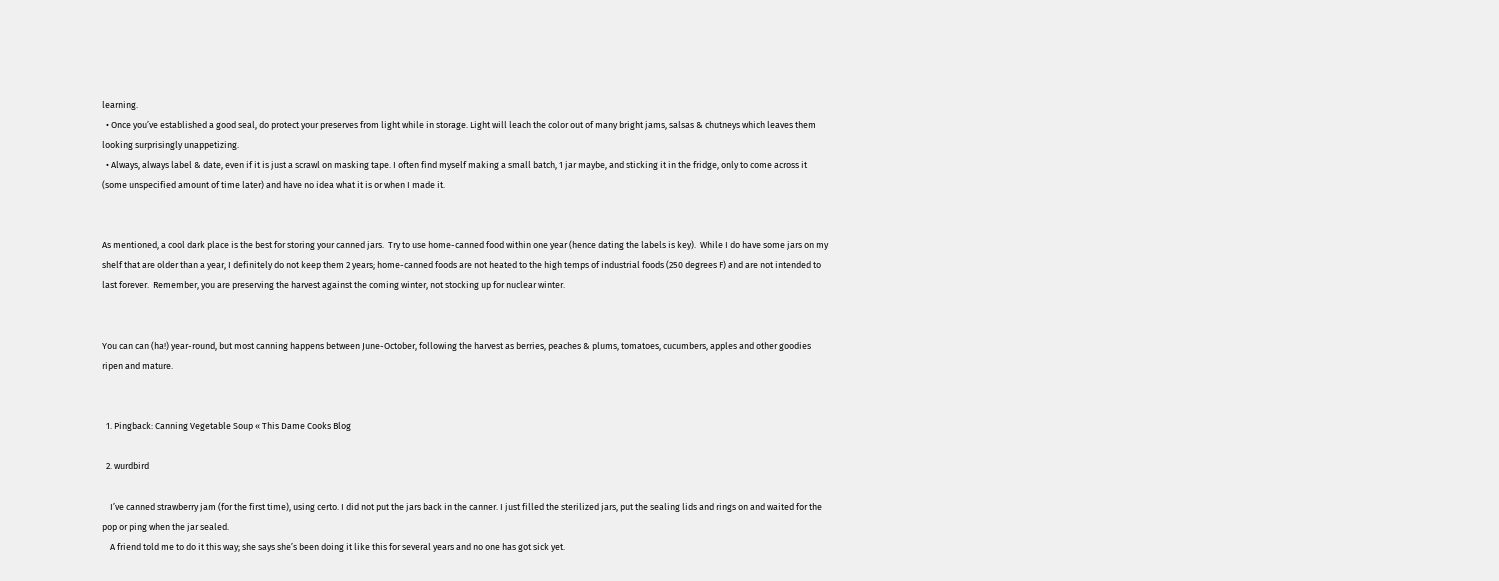learning.
  • Once you’ve established a good seal, do protect your preserves from light while in storage. Light will leach the color out of many bright jams, salsas & chutneys which leaves them looking surprisingly unappetizing.
  • Always, always label & date, even if it is just a scrawl on masking tape. I often find myself making a small batch, 1 jar maybe, and sticking it in the fridge, only to come across it (some unspecified amount of time later) and have no idea what it is or when I made it.


As mentioned, a cool dark place is the best for storing your canned jars.  Try to use home-canned food within one year (hence dating the labels is key).  While I do have some jars on my shelf that are older than a year, I definitely do not keep them 2 years; home-canned foods are not heated to the high temps of industrial foods (250 degrees F) and are not intended to last forever.  Remember, you are preserving the harvest against the coming winter, not stocking up for nuclear winter.


You can can (ha!) year-round, but most canning happens between June-October, following the harvest as berries, peaches & plums, tomatoes, cucumbers, apples and other goodies ripen and mature.


  1. Pingback: Canning Vegetable Soup « This Dame Cooks Blog

  2. wurdbird

    I’ve canned strawberry jam (for the first time), using certo. I did not put the jars back in the canner. I just filled the sterilized jars, put the sealing lids and rings on and waited for the pop or ping when the jar sealed.
    A friend told me to do it this way; she says she’s been doing it like this for several years and no one has got sick yet.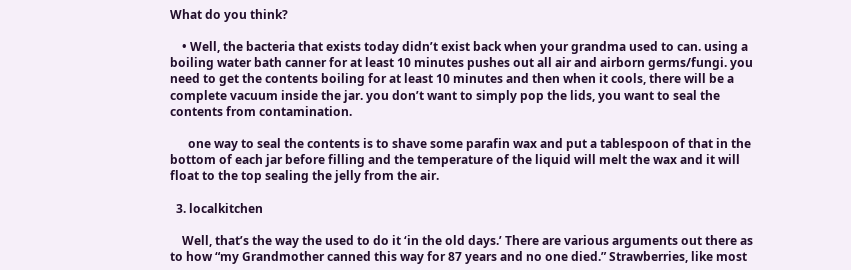What do you think?

    • Well, the bacteria that exists today didn’t exist back when your grandma used to can. using a boiling water bath canner for at least 10 minutes pushes out all air and airborn germs/fungi. you need to get the contents boiling for at least 10 minutes and then when it cools, there will be a complete vacuum inside the jar. you don’t want to simply pop the lids, you want to seal the contents from contamination.

      one way to seal the contents is to shave some parafin wax and put a tablespoon of that in the bottom of each jar before filling and the temperature of the liquid will melt the wax and it will float to the top sealing the jelly from the air.

  3. localkitchen

    Well, that’s the way the used to do it ‘in the old days.’ There are various arguments out there as to how “my Grandmother canned this way for 87 years and no one died.” Strawberries, like most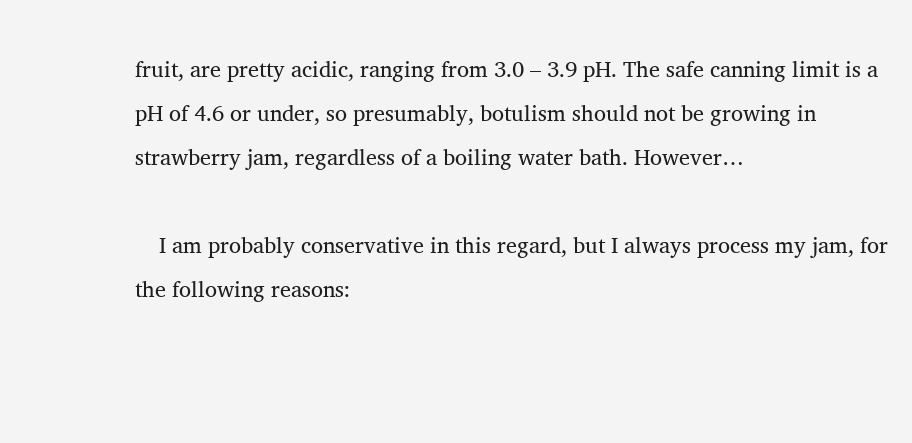fruit, are pretty acidic, ranging from 3.0 – 3.9 pH. The safe canning limit is a pH of 4.6 or under, so presumably, botulism should not be growing in strawberry jam, regardless of a boiling water bath. However…

    I am probably conservative in this regard, but I always process my jam, for the following reasons: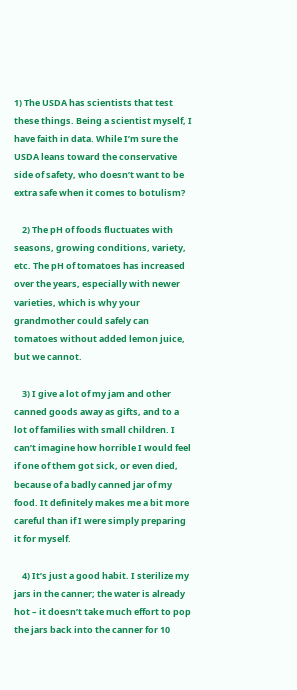1) The USDA has scientists that test these things. Being a scientist myself, I have faith in data. While I’m sure the USDA leans toward the conservative side of safety, who doesn’t want to be extra safe when it comes to botulism?

    2) The pH of foods fluctuates with seasons, growing conditions, variety, etc. The pH of tomatoes has increased over the years, especially with newer varieties, which is why your grandmother could safely can tomatoes without added lemon juice, but we cannot.

    3) I give a lot of my jam and other canned goods away as gifts, and to a lot of families with small children. I can’t imagine how horrible I would feel if one of them got sick, or even died, because of a badly canned jar of my food. It definitely makes me a bit more careful than if I were simply preparing it for myself.

    4) It’s just a good habit. I sterilize my jars in the canner; the water is already hot – it doesn’t take much effort to pop the jars back into the canner for 10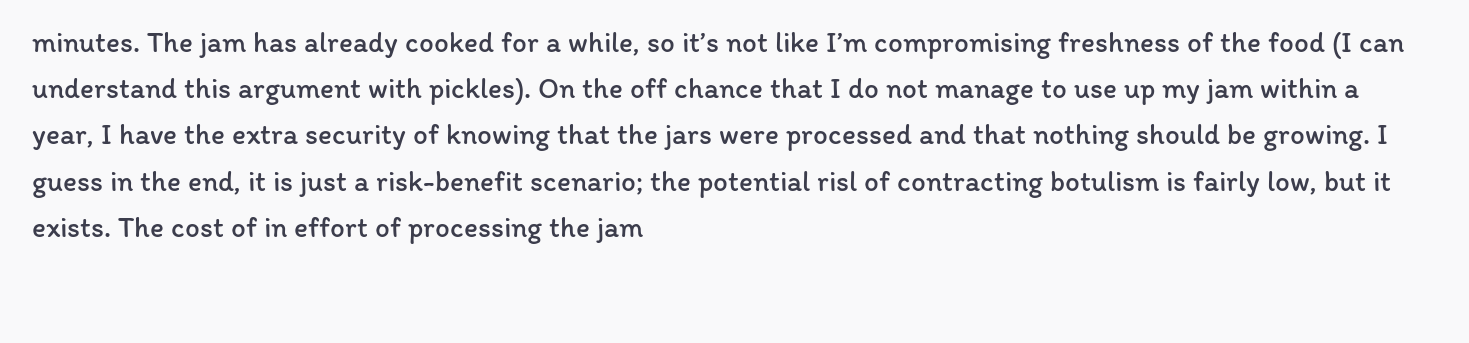minutes. The jam has already cooked for a while, so it’s not like I’m compromising freshness of the food (I can understand this argument with pickles). On the off chance that I do not manage to use up my jam within a year, I have the extra security of knowing that the jars were processed and that nothing should be growing. I guess in the end, it is just a risk-benefit scenario; the potential risl of contracting botulism is fairly low, but it exists. The cost of in effort of processing the jam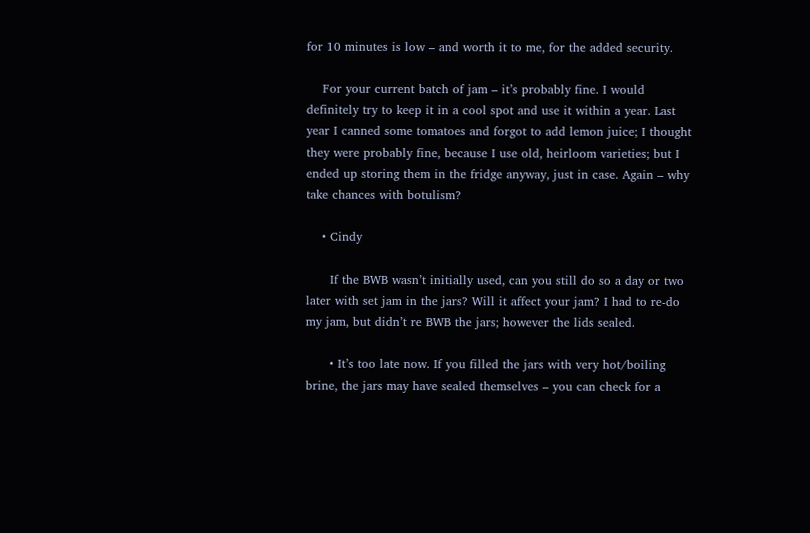for 10 minutes is low – and worth it to me, for the added security.

    For your current batch of jam – it’s probably fine. I would definitely try to keep it in a cool spot and use it within a year. Last year I canned some tomatoes and forgot to add lemon juice; I thought they were probably fine, because I use old, heirloom varieties; but I ended up storing them in the fridge anyway, just in case. Again – why take chances with botulism?

    • Cindy

      If the BWB wasn’t initially used, can you still do so a day or two later with set jam in the jars? Will it affect your jam? I had to re-do my jam, but didn’t re BWB the jars; however the lids sealed.

      • It’s too late now. If you filled the jars with very hot/boiling brine, the jars may have sealed themselves – you can check for a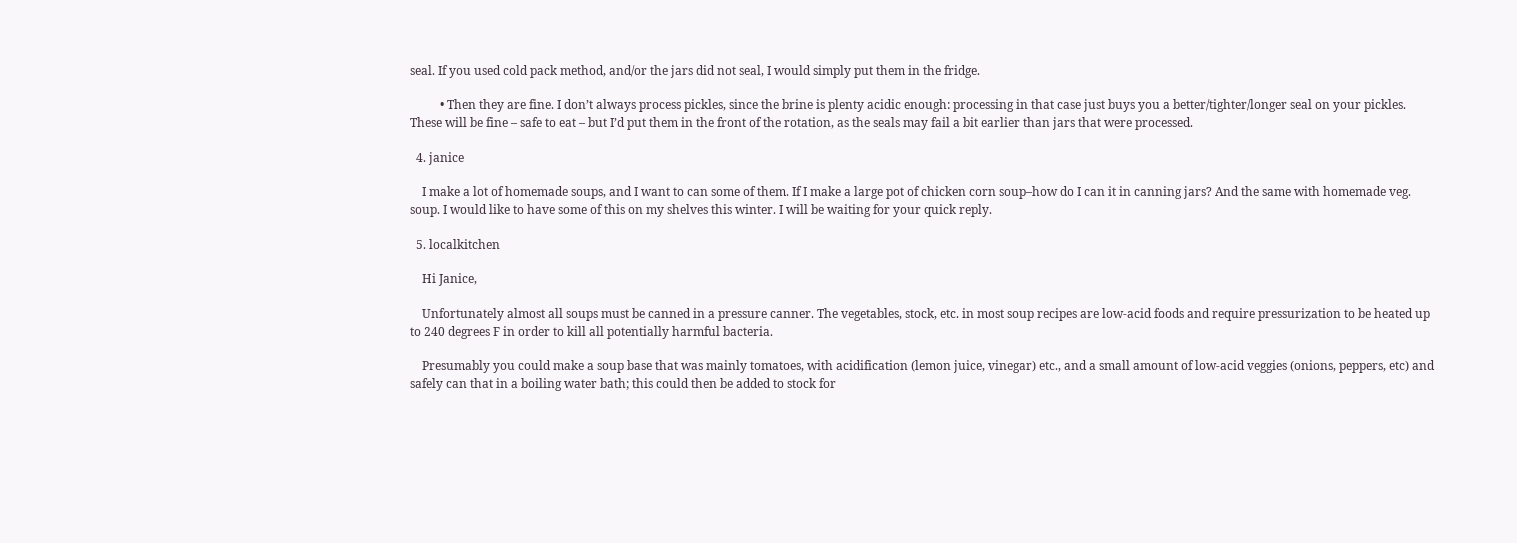seal. If you used cold pack method, and/or the jars did not seal, I would simply put them in the fridge.

          • Then they are fine. I don’t always process pickles, since the brine is plenty acidic enough: processing in that case just buys you a better/tighter/longer seal on your pickles. These will be fine – safe to eat – but I’d put them in the front of the rotation, as the seals may fail a bit earlier than jars that were processed.

  4. janice

    I make a lot of homemade soups, and I want to can some of them. If I make a large pot of chicken corn soup–how do I can it in canning jars? And the same with homemade veg. soup. I would like to have some of this on my shelves this winter. I will be waiting for your quick reply.

  5. localkitchen

    Hi Janice,

    Unfortunately almost all soups must be canned in a pressure canner. The vegetables, stock, etc. in most soup recipes are low-acid foods and require pressurization to be heated up to 240 degrees F in order to kill all potentially harmful bacteria.

    Presumably you could make a soup base that was mainly tomatoes, with acidification (lemon juice, vinegar) etc., and a small amount of low-acid veggies (onions, peppers, etc) and safely can that in a boiling water bath; this could then be added to stock for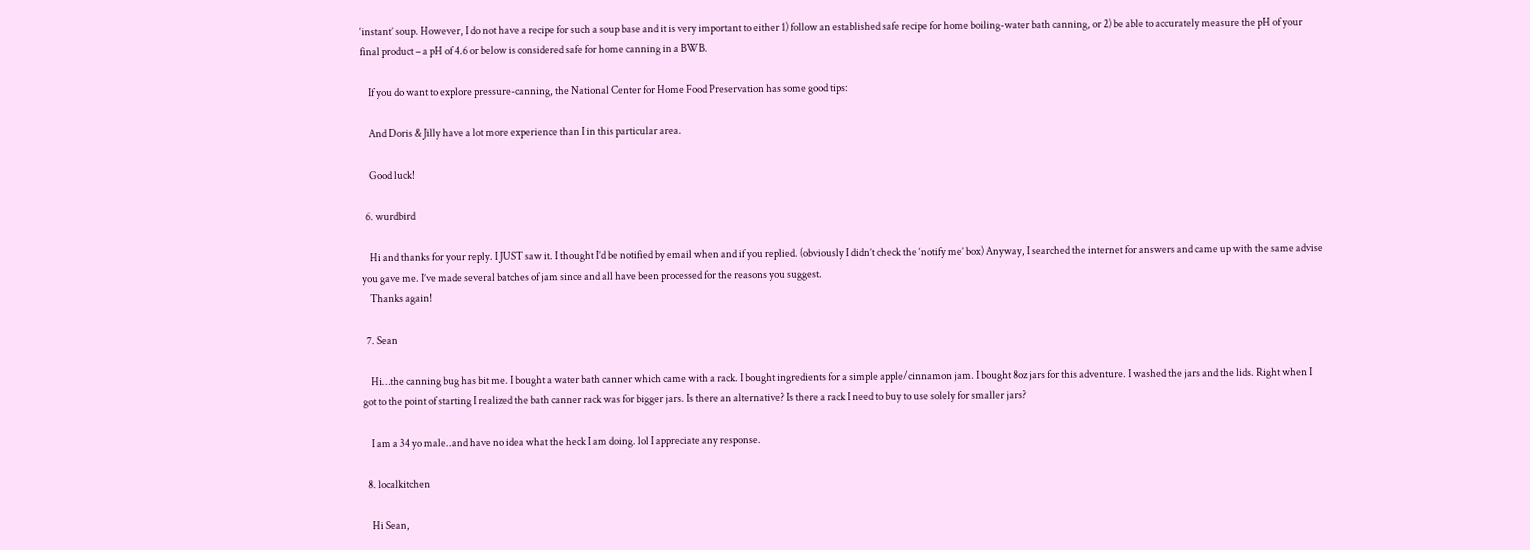‘instant’ soup. However, I do not have a recipe for such a soup base and it is very important to either 1) follow an established safe recipe for home boiling-water bath canning, or 2) be able to accurately measure the pH of your final product – a pH of 4.6 or below is considered safe for home canning in a BWB.

    If you do want to explore pressure-canning, the National Center for Home Food Preservation has some good tips:

    And Doris & Jilly have a lot more experience than I in this particular area.

    Good luck!

  6. wurdbird

    Hi and thanks for your reply. I JUST saw it. I thought I’d be notified by email when and if you replied. (obviously I didn’t check the ‘notify me’ box) Anyway, I searched the internet for answers and came up with the same advise you gave me. I’ve made several batches of jam since and all have been processed for the reasons you suggest.
    Thanks again!

  7. Sean

    Hi…the canning bug has bit me. I bought a water bath canner which came with a rack. I bought ingredients for a simple apple/cinnamon jam. I bought 8oz jars for this adventure. I washed the jars and the lids. Right when I got to the point of starting I realized the bath canner rack was for bigger jars. Is there an alternative? Is there a rack I need to buy to use solely for smaller jars?

    I am a 34 yo male..and have no idea what the heck I am doing. lol I appreciate any response.

  8. localkitchen

    Hi Sean,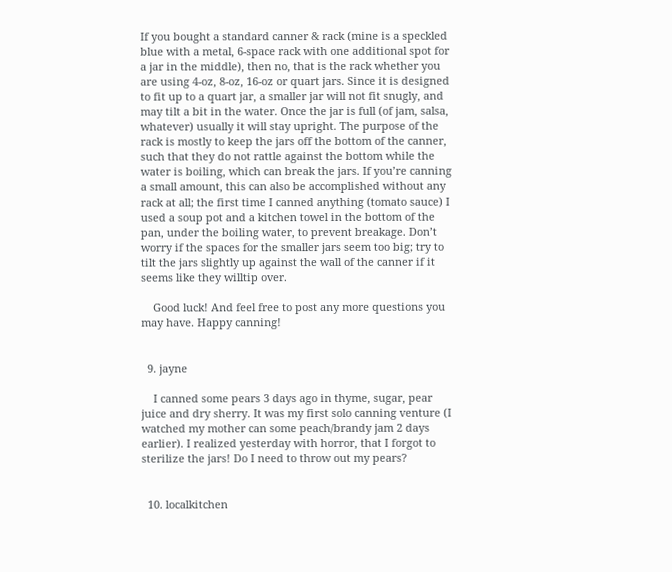If you bought a standard canner & rack (mine is a speckled blue with a metal, 6-space rack with one additional spot for a jar in the middle), then no, that is the rack whether you are using 4-oz, 8-oz, 16-oz or quart jars. Since it is designed to fit up to a quart jar, a smaller jar will not fit snugly, and may tilt a bit in the water. Once the jar is full (of jam, salsa, whatever) usually it will stay upright. The purpose of the rack is mostly to keep the jars off the bottom of the canner, such that they do not rattle against the bottom while the water is boiling, which can break the jars. If you’re canning a small amount, this can also be accomplished without any rack at all; the first time I canned anything (tomato sauce) I used a soup pot and a kitchen towel in the bottom of the pan, under the boiling water, to prevent breakage. Don’t worry if the spaces for the smaller jars seem too big; try to tilt the jars slightly up against the wall of the canner if it seems like they willtip over.

    Good luck! And feel free to post any more questions you may have. Happy canning!


  9. jayne

    I canned some pears 3 days ago in thyme, sugar, pear juice and dry sherry. It was my first solo canning venture (I watched my mother can some peach/brandy jam 2 days earlier). I realized yesterday with horror, that I forgot to sterilize the jars! Do I need to throw out my pears?


  10. localkitchen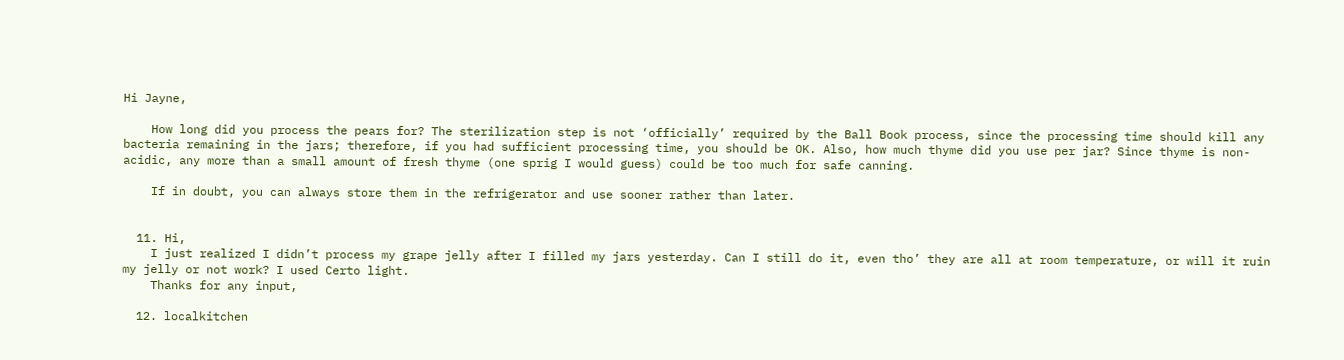Hi Jayne,

    How long did you process the pears for? The sterilization step is not ‘officially’ required by the Ball Book process, since the processing time should kill any bacteria remaining in the jars; therefore, if you had sufficient processing time, you should be OK. Also, how much thyme did you use per jar? Since thyme is non-acidic, any more than a small amount of fresh thyme (one sprig I would guess) could be too much for safe canning.

    If in doubt, you can always store them in the refrigerator and use sooner rather than later.


  11. Hi,
    I just realized I didn’t process my grape jelly after I filled my jars yesterday. Can I still do it, even tho’ they are all at room temperature, or will it ruin my jelly or not work? I used Certo light.
    Thanks for any input,

  12. localkitchen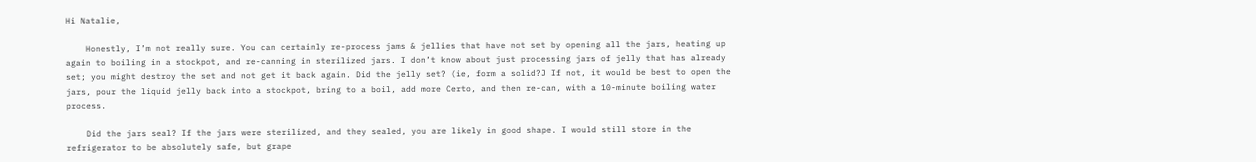Hi Natalie,

    Honestly, I’m not really sure. You can certainly re-process jams & jellies that have not set by opening all the jars, heating up again to boiling in a stockpot, and re-canning in sterilized jars. I don’t know about just processing jars of jelly that has already set; you might destroy the set and not get it back again. Did the jelly set? (ie, form a solid?J If not, it would be best to open the jars, pour the liquid jelly back into a stockpot, bring to a boil, add more Certo, and then re-can, with a 10-minute boiling water process.

    Did the jars seal? If the jars were sterilized, and they sealed, you are likely in good shape. I would still store in the refrigerator to be absolutely safe, but grape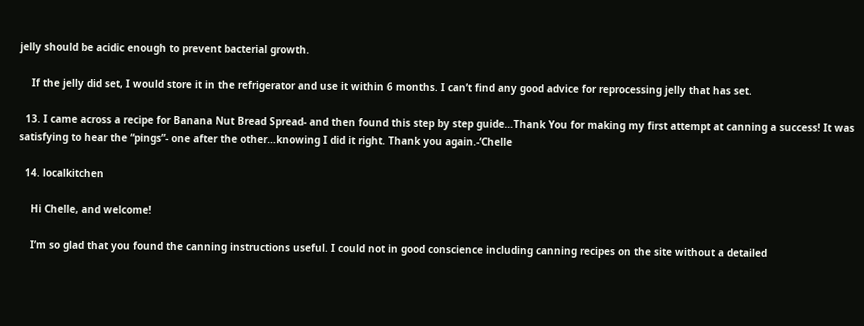jelly should be acidic enough to prevent bacterial growth.

    If the jelly did set, I would store it in the refrigerator and use it within 6 months. I can’t find any good advice for reprocessing jelly that has set.

  13. I came across a recipe for Banana Nut Bread Spread- and then found this step by step guide…Thank You for making my first attempt at canning a success! It was satisfying to hear the “pings”- one after the other…knowing I did it right. Thank you again.-‘Chelle

  14. localkitchen

    Hi Chelle, and welcome!

    I’m so glad that you found the canning instructions useful. I could not in good conscience including canning recipes on the site without a detailed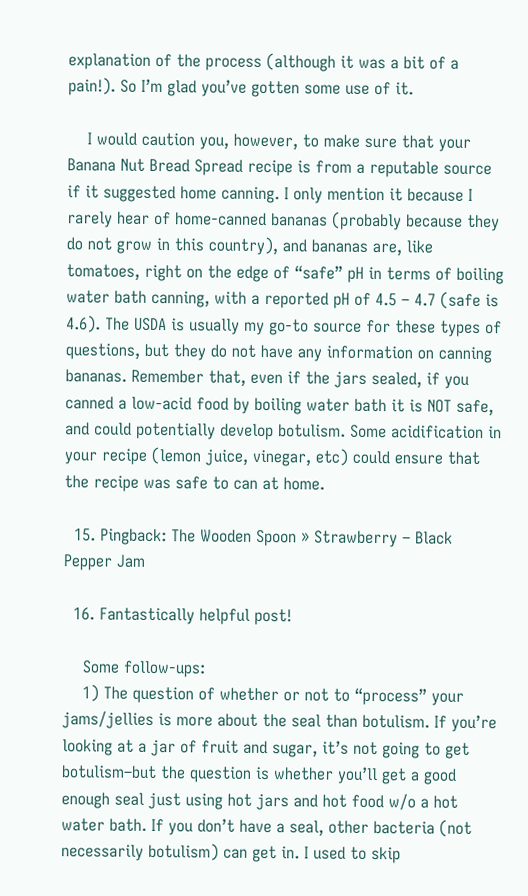explanation of the process (although it was a bit of a pain!). So I’m glad you’ve gotten some use of it.

    I would caution you, however, to make sure that your Banana Nut Bread Spread recipe is from a reputable source if it suggested home canning. I only mention it because I rarely hear of home-canned bananas (probably because they do not grow in this country), and bananas are, like tomatoes, right on the edge of “safe” pH in terms of boiling water bath canning, with a reported pH of 4.5 – 4.7 (safe is 4.6). The USDA is usually my go-to source for these types of questions, but they do not have any information on canning bananas. Remember that, even if the jars sealed, if you canned a low-acid food by boiling water bath it is NOT safe, and could potentially develop botulism. Some acidification in your recipe (lemon juice, vinegar, etc) could ensure that the recipe was safe to can at home.

  15. Pingback: The Wooden Spoon » Strawberry – Black Pepper Jam

  16. Fantastically helpful post!

    Some follow-ups:
    1) The question of whether or not to “process” your jams/jellies is more about the seal than botulism. If you’re looking at a jar of fruit and sugar, it’s not going to get botulism–but the question is whether you’ll get a good enough seal just using hot jars and hot food w/o a hot water bath. If you don’t have a seal, other bacteria (not necessarily botulism) can get in. I used to skip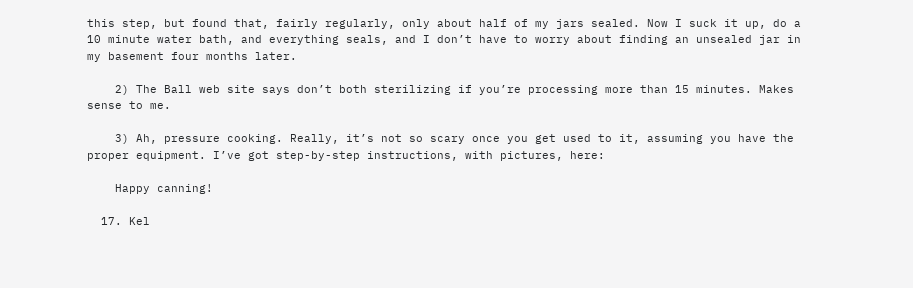this step, but found that, fairly regularly, only about half of my jars sealed. Now I suck it up, do a 10 minute water bath, and everything seals, and I don’t have to worry about finding an unsealed jar in my basement four months later.

    2) The Ball web site says don’t both sterilizing if you’re processing more than 15 minutes. Makes sense to me.

    3) Ah, pressure cooking. Really, it’s not so scary once you get used to it, assuming you have the proper equipment. I’ve got step-by-step instructions, with pictures, here:

    Happy canning!

  17. Kel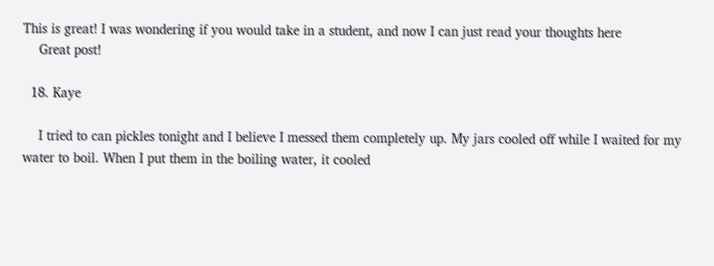This is great! I was wondering if you would take in a student, and now I can just read your thoughts here
    Great post!

  18. Kaye

    I tried to can pickles tonight and I believe I messed them completely up. My jars cooled off while I waited for my water to boil. When I put them in the boiling water, it cooled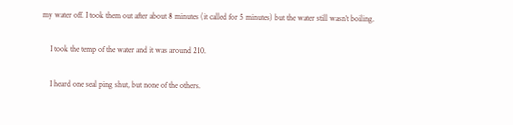my water off. I took them out after about 8 minutes (it called for 5 minutes) but the water still wasn’t boiling.

    I took the temp of the water and it was around 210.

    I heard one seal ping shut, but none of the others.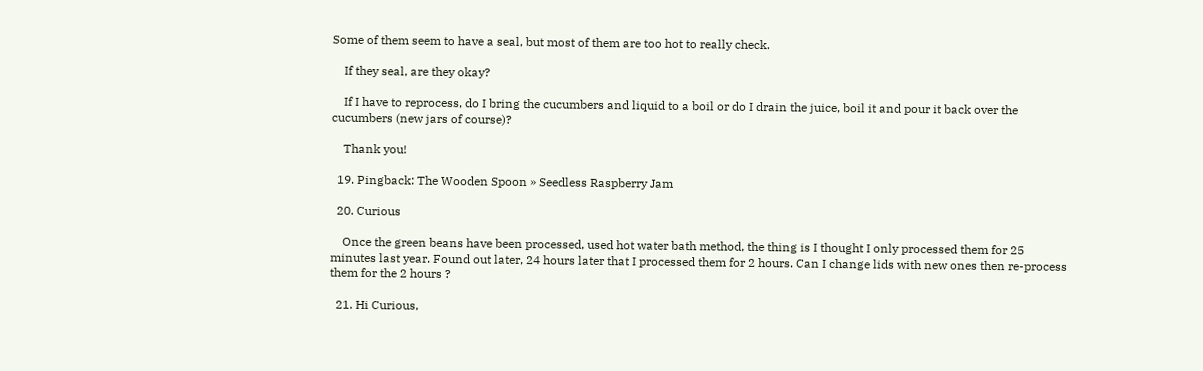Some of them seem to have a seal, but most of them are too hot to really check.

    If they seal, are they okay?

    If I have to reprocess, do I bring the cucumbers and liquid to a boil or do I drain the juice, boil it and pour it back over the cucumbers (new jars of course)?

    Thank you!

  19. Pingback: The Wooden Spoon » Seedless Raspberry Jam

  20. Curious

    Once the green beans have been processed, used hot water bath method, the thing is I thought I only processed them for 25 minutes last year. Found out later, 24 hours later that I processed them for 2 hours. Can I change lids with new ones then re-process them for the 2 hours ?

  21. Hi Curious,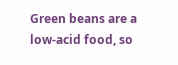Green beans are a low-acid food, so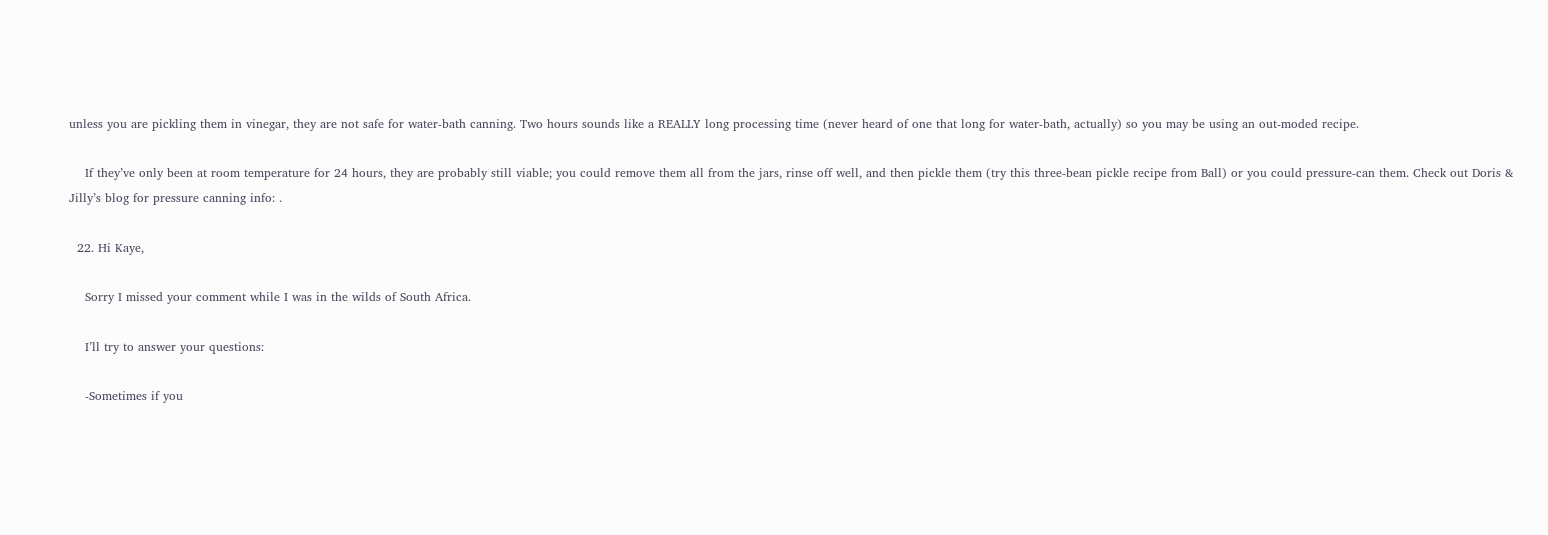unless you are pickling them in vinegar, they are not safe for water-bath canning. Two hours sounds like a REALLY long processing time (never heard of one that long for water-bath, actually) so you may be using an out-moded recipe.

    If they’ve only been at room temperature for 24 hours, they are probably still viable; you could remove them all from the jars, rinse off well, and then pickle them (try this three-bean pickle recipe from Ball) or you could pressure-can them. Check out Doris & Jilly’s blog for pressure canning info: .

  22. Hi Kaye,

    Sorry I missed your comment while I was in the wilds of South Africa.

    I’ll try to answer your questions:

    -Sometimes if you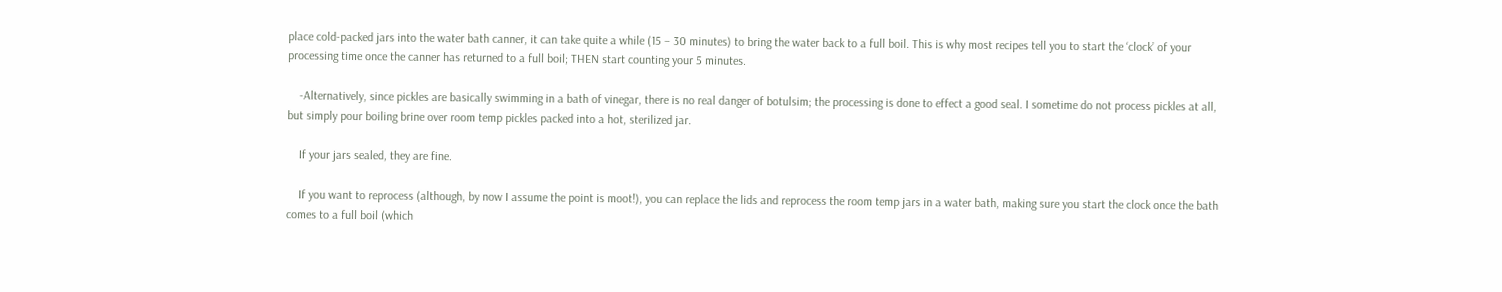place cold-packed jars into the water bath canner, it can take quite a while (15 – 30 minutes) to bring the water back to a full boil. This is why most recipes tell you to start the ‘clock’ of your processing time once the canner has returned to a full boil; THEN start counting your 5 minutes.

    -Alternatively, since pickles are basically swimming in a bath of vinegar, there is no real danger of botulsim; the processing is done to effect a good seal. I sometime do not process pickles at all, but simply pour boiling brine over room temp pickles packed into a hot, sterilized jar.

    If your jars sealed, they are fine.

    If you want to reprocess (although, by now I assume the point is moot!), you can replace the lids and reprocess the room temp jars in a water bath, making sure you start the clock once the bath comes to a full boil (which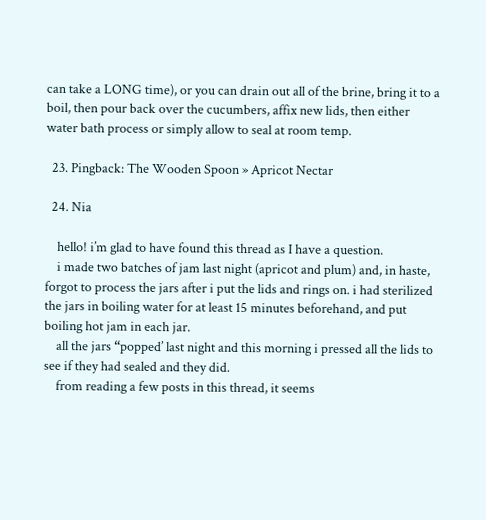can take a LONG time), or you can drain out all of the brine, bring it to a boil, then pour back over the cucumbers, affix new lids, then either water bath process or simply allow to seal at room temp.

  23. Pingback: The Wooden Spoon » Apricot Nectar

  24. Nia

    hello! i’m glad to have found this thread as I have a question.
    i made two batches of jam last night (apricot and plum) and, in haste, forgot to process the jars after i put the lids and rings on. i had sterilized the jars in boiling water for at least 15 minutes beforehand, and put boiling hot jam in each jar.
    all the jars “popped’ last night and this morning i pressed all the lids to see if they had sealed and they did.
    from reading a few posts in this thread, it seems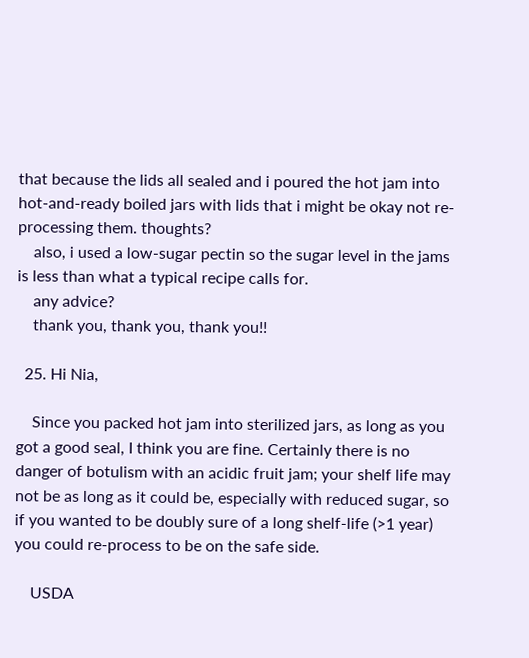that because the lids all sealed and i poured the hot jam into hot-and-ready boiled jars with lids that i might be okay not re-processing them. thoughts?
    also, i used a low-sugar pectin so the sugar level in the jams is less than what a typical recipe calls for.
    any advice?
    thank you, thank you, thank you!!

  25. Hi Nia,

    Since you packed hot jam into sterilized jars, as long as you got a good seal, I think you are fine. Certainly there is no danger of botulism with an acidic fruit jam; your shelf life may not be as long as it could be, especially with reduced sugar, so if you wanted to be doubly sure of a long shelf-life (>1 year) you could re-process to be on the safe side.

    USDA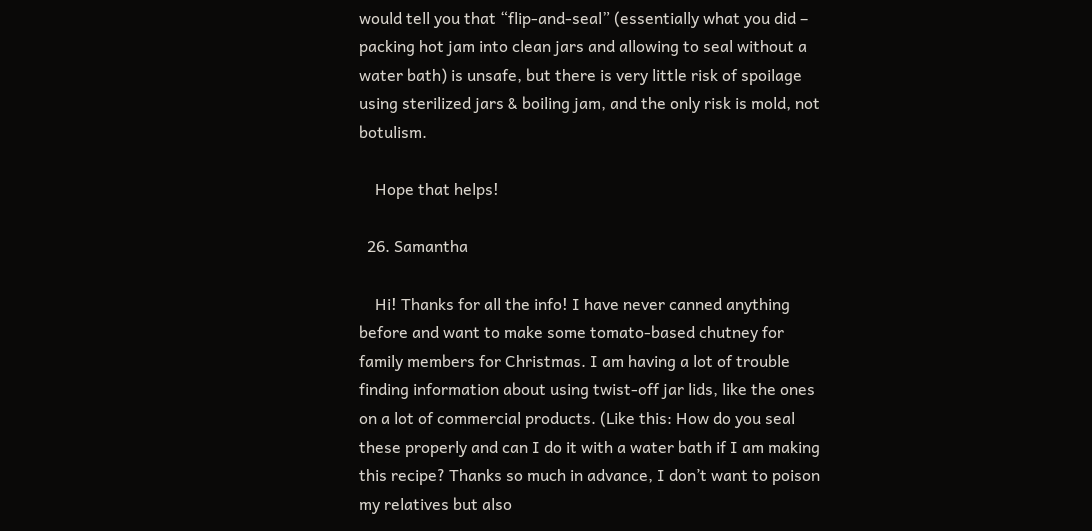would tell you that “flip-and-seal” (essentially what you did – packing hot jam into clean jars and allowing to seal without a water bath) is unsafe, but there is very little risk of spoilage using sterilized jars & boiling jam, and the only risk is mold, not botulism.

    Hope that helps!

  26. Samantha

    Hi! Thanks for all the info! I have never canned anything before and want to make some tomato-based chutney for family members for Christmas. I am having a lot of trouble finding information about using twist-off jar lids, like the ones on a lot of commercial products. (Like this: How do you seal these properly and can I do it with a water bath if I am making this recipe? Thanks so much in advance, I don’t want to poison my relatives but also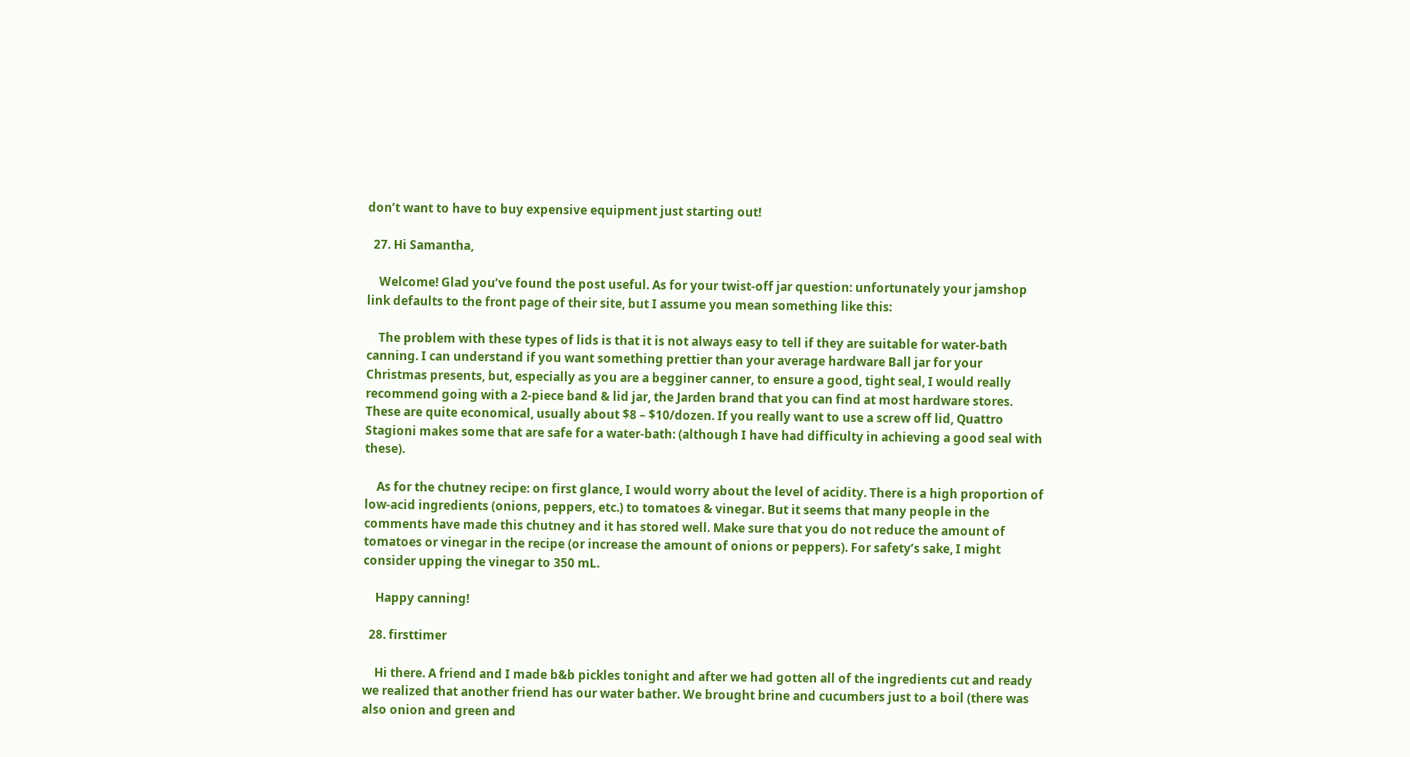don’t want to have to buy expensive equipment just starting out!

  27. Hi Samantha,

    Welcome! Glad you’ve found the post useful. As for your twist-off jar question: unfortunately your jamshop link defaults to the front page of their site, but I assume you mean something like this:

    The problem with these types of lids is that it is not always easy to tell if they are suitable for water-bath canning. I can understand if you want something prettier than your average hardware Ball jar for your Christmas presents, but, especially as you are a begginer canner, to ensure a good, tight seal, I would really recommend going with a 2-piece band & lid jar, the Jarden brand that you can find at most hardware stores. These are quite economical, usually about $8 – $10/dozen. If you really want to use a screw off lid, Quattro Stagioni makes some that are safe for a water-bath: (although I have had difficulty in achieving a good seal with these).

    As for the chutney recipe: on first glance, I would worry about the level of acidity. There is a high proportion of low-acid ingredients (onions, peppers, etc.) to tomatoes & vinegar. But it seems that many people in the comments have made this chutney and it has stored well. Make sure that you do not reduce the amount of tomatoes or vinegar in the recipe (or increase the amount of onions or peppers). For safety’s sake, I might consider upping the vinegar to 350 mL.

    Happy canning!

  28. firsttimer

    Hi there. A friend and I made b&b pickles tonight and after we had gotten all of the ingredients cut and ready we realized that another friend has our water bather. We brought brine and cucumbers just to a boil (there was also onion and green and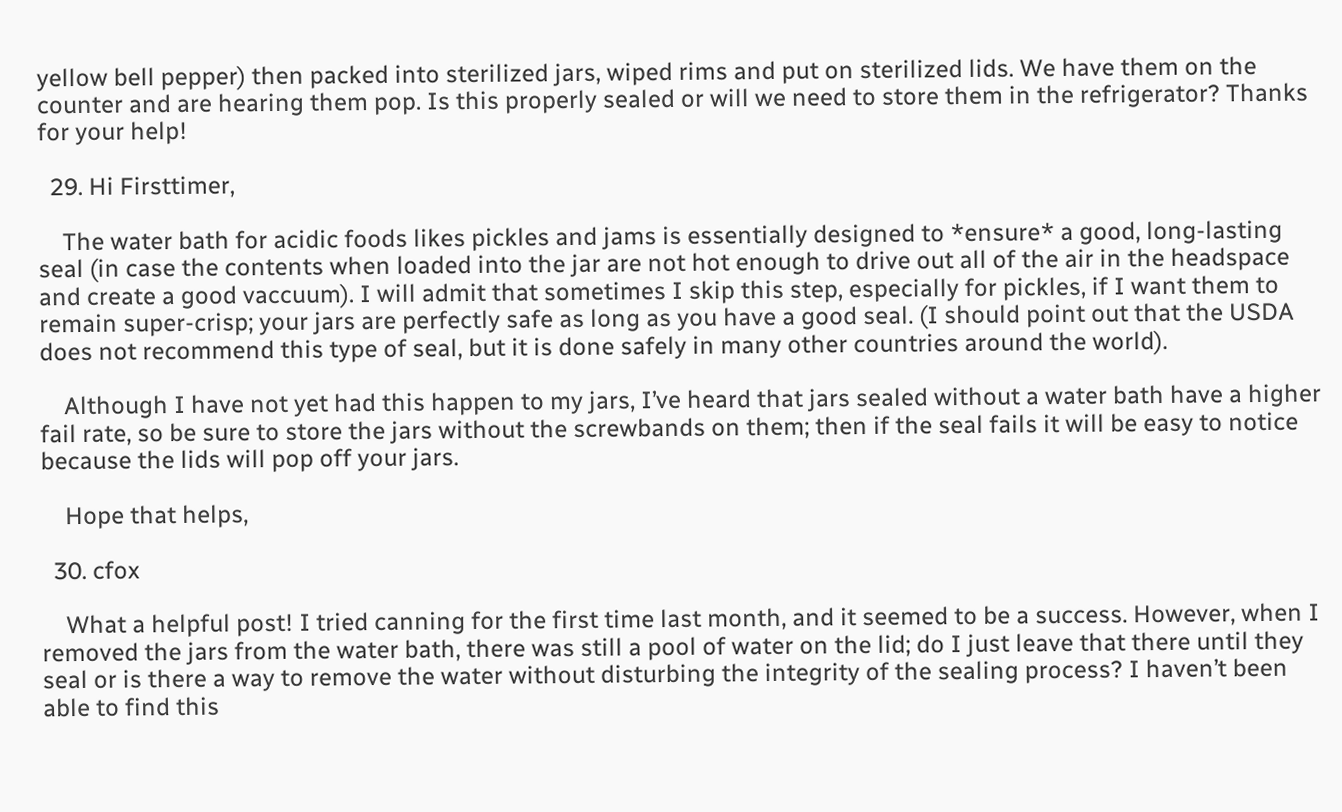yellow bell pepper) then packed into sterilized jars, wiped rims and put on sterilized lids. We have them on the counter and are hearing them pop. Is this properly sealed or will we need to store them in the refrigerator? Thanks for your help!

  29. Hi Firsttimer,

    The water bath for acidic foods likes pickles and jams is essentially designed to *ensure* a good, long-lasting seal (in case the contents when loaded into the jar are not hot enough to drive out all of the air in the headspace and create a good vaccuum). I will admit that sometimes I skip this step, especially for pickles, if I want them to remain super-crisp; your jars are perfectly safe as long as you have a good seal. (I should point out that the USDA does not recommend this type of seal, but it is done safely in many other countries around the world).

    Although I have not yet had this happen to my jars, I’ve heard that jars sealed without a water bath have a higher fail rate, so be sure to store the jars without the screwbands on them; then if the seal fails it will be easy to notice because the lids will pop off your jars.

    Hope that helps,

  30. cfox

    What a helpful post! I tried canning for the first time last month, and it seemed to be a success. However, when I removed the jars from the water bath, there was still a pool of water on the lid; do I just leave that there until they seal or is there a way to remove the water without disturbing the integrity of the sealing process? I haven’t been able to find this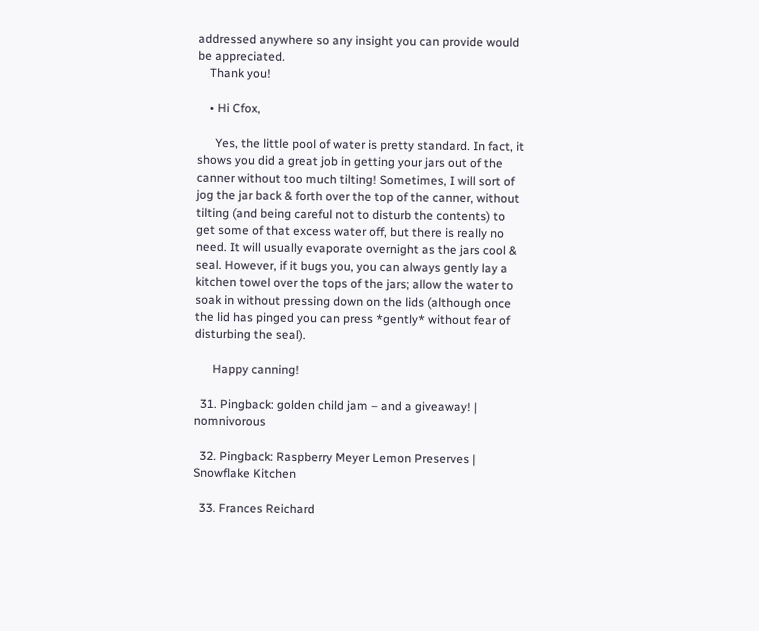addressed anywhere so any insight you can provide would be appreciated.
    Thank you!

    • Hi Cfox,

      Yes, the little pool of water is pretty standard. In fact, it shows you did a great job in getting your jars out of the canner without too much tilting! Sometimes, I will sort of jog the jar back & forth over the top of the canner, without tilting (and being careful not to disturb the contents) to get some of that excess water off, but there is really no need. It will usually evaporate overnight as the jars cool & seal. However, if it bugs you, you can always gently lay a kitchen towel over the tops of the jars; allow the water to soak in without pressing down on the lids (although once the lid has pinged you can press *gently* without fear of disturbing the seal).

      Happy canning!

  31. Pingback: golden child jam – and a giveaway! | nomnivorous

  32. Pingback: Raspberry Meyer Lemon Preserves | Snowflake Kitchen

  33. Frances Reichard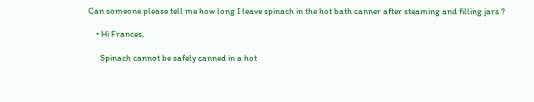Can someone please tell me how long I leave spinach in the hot bath canner after steaming and filling jars ?

    • Hi Frances,

      Spinach cannot be safely canned in a hot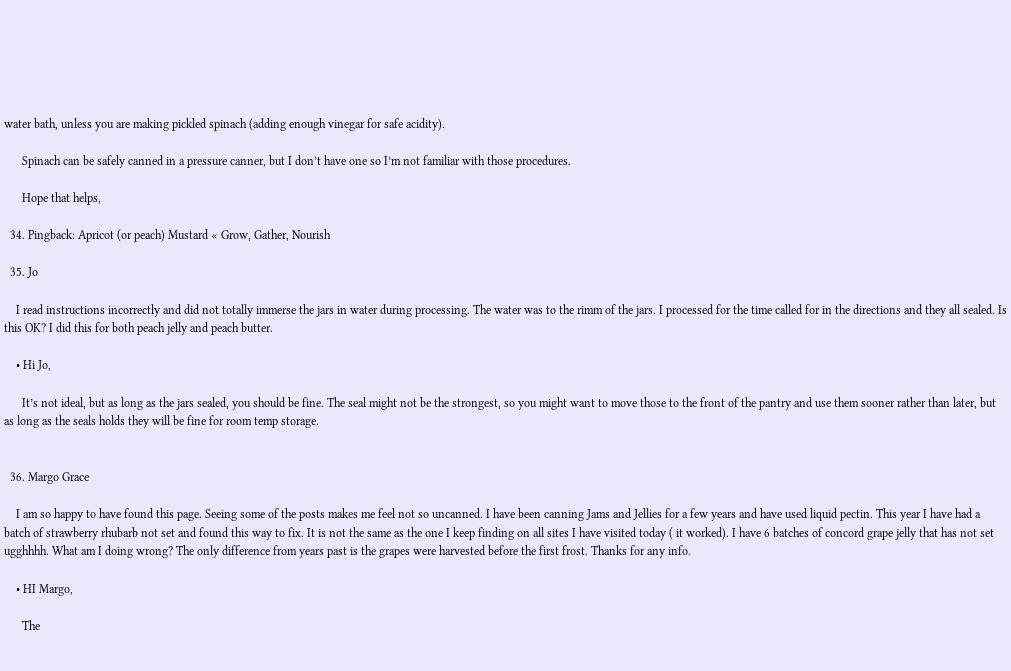water bath, unless you are making pickled spinach (adding enough vinegar for safe acidity).

      Spinach can be safely canned in a pressure canner, but I don’t have one so I’m not familiar with those procedures.

      Hope that helps,

  34. Pingback: Apricot (or peach) Mustard « Grow, Gather, Nourish

  35. Jo

    I read instructions incorrectly and did not totally immerse the jars in water during processing. The water was to the rimm of the jars. I processed for the time called for in the directions and they all sealed. Is this OK? I did this for both peach jelly and peach butter.

    • Hi Jo,

      It’s not ideal, but as long as the jars sealed, you should be fine. The seal might not be the strongest, so you might want to move those to the front of the pantry and use them sooner rather than later, but as long as the seals holds they will be fine for room temp storage.


  36. Margo Grace

    I am so happy to have found this page. Seeing some of the posts makes me feel not so uncanned. I have been canning Jams and Jellies for a few years and have used liquid pectin. This year I have had a batch of strawberry rhubarb not set and found this way to fix. It is not the same as the one I keep finding on all sites I have visited today ( it worked). I have 6 batches of concord grape jelly that has not set ugghhhh. What am I doing wrong? The only difference from years past is the grapes were harvested before the first frost. Thanks for any info.

    • HI Margo,

      The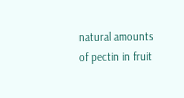natural amounts of pectin in fruit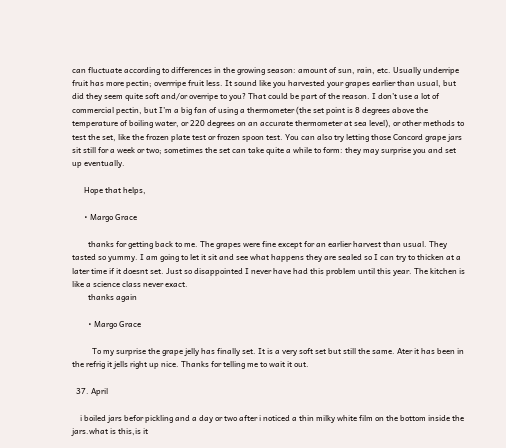can fluctuate according to differences in the growing season: amount of sun, rain, etc. Usually underripe fruit has more pectin; overrripe fruit less. It sound like you harvested your grapes earlier than usual, but did they seem quite soft and/or overripe to you? That could be part of the reason. I don’t use a lot of commercial pectin, but I’m a big fan of using a thermometer (the set point is 8 degrees above the temperature of boiling water, or 220 degrees on an accurate thermometer at sea level), or other methods to test the set, like the frozen plate test or frozen spoon test. You can also try letting those Concord grape jars sit still for a week or two; sometimes the set can take quite a while to form: they may surprise you and set up eventually.

      Hope that helps,

      • Margo Grace

        thanks for getting back to me. The grapes were fine except for an earlier harvest than usual. They tasted so yummy. I am going to let it sit and see what happens they are sealed so I can try to thicken at a later time if it doesnt set. Just so disappointed I never have had this problem until this year. The kitchen is like a science class never exact.
        thanks again

        • Margo Grace

          To my surprise the grape jelly has finally set. It is a very soft set but still the same. Ater it has been in the refrig it jells right up nice. Thanks for telling me to wait it out.

  37. April

    i boiled jars befor pickling and a day or two after i noticed a thin milky white film on the bottom inside the jars.what is this,is it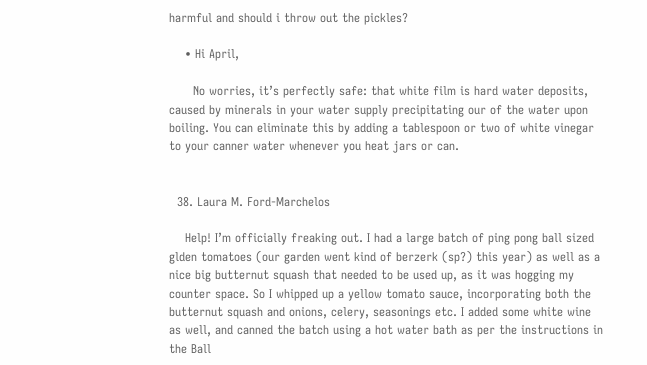harmful and should i throw out the pickles?

    • Hi April,

      No worries, it’s perfectly safe: that white film is hard water deposits, caused by minerals in your water supply precipitating our of the water upon boiling. You can eliminate this by adding a tablespoon or two of white vinegar to your canner water whenever you heat jars or can.


  38. Laura M. Ford-Marchelos

    Help! I’m officially freaking out. I had a large batch of ping pong ball sized glden tomatoes (our garden went kind of berzerk (sp?) this year) as well as a nice big butternut squash that needed to be used up, as it was hogging my counter space. So I whipped up a yellow tomato sauce, incorporating both the butternut squash and onions, celery, seasonings etc. I added some white wine as well, and canned the batch using a hot water bath as per the instructions in the Ball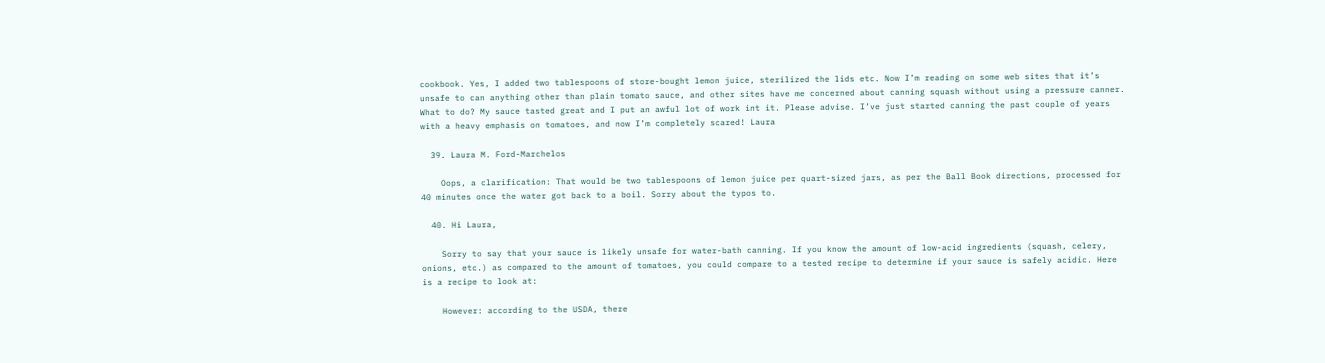cookbook. Yes, I added two tablespoons of store-bought lemon juice, sterilized the lids etc. Now I’m reading on some web sites that it’s unsafe to can anything other than plain tomato sauce, and other sites have me concerned about canning squash without using a pressure canner. What to do? My sauce tasted great and I put an awful lot of work int it. Please advise. I’ve just started canning the past couple of years with a heavy emphasis on tomatoes, and now I’m completely scared! Laura

  39. Laura M. Ford-Marchelos

    Oops, a clarification: That would be two tablespoons of lemon juice per quart-sized jars, as per the Ball Book directions, processed for 40 minutes once the water got back to a boil. Sorry about the typos to.

  40. Hi Laura,

    Sorry to say that your sauce is likely unsafe for water-bath canning. If you know the amount of low-acid ingredients (squash, celery, onions, etc.) as compared to the amount of tomatoes, you could compare to a tested recipe to determine if your sauce is safely acidic. Here is a recipe to look at:

    However: according to the USDA, there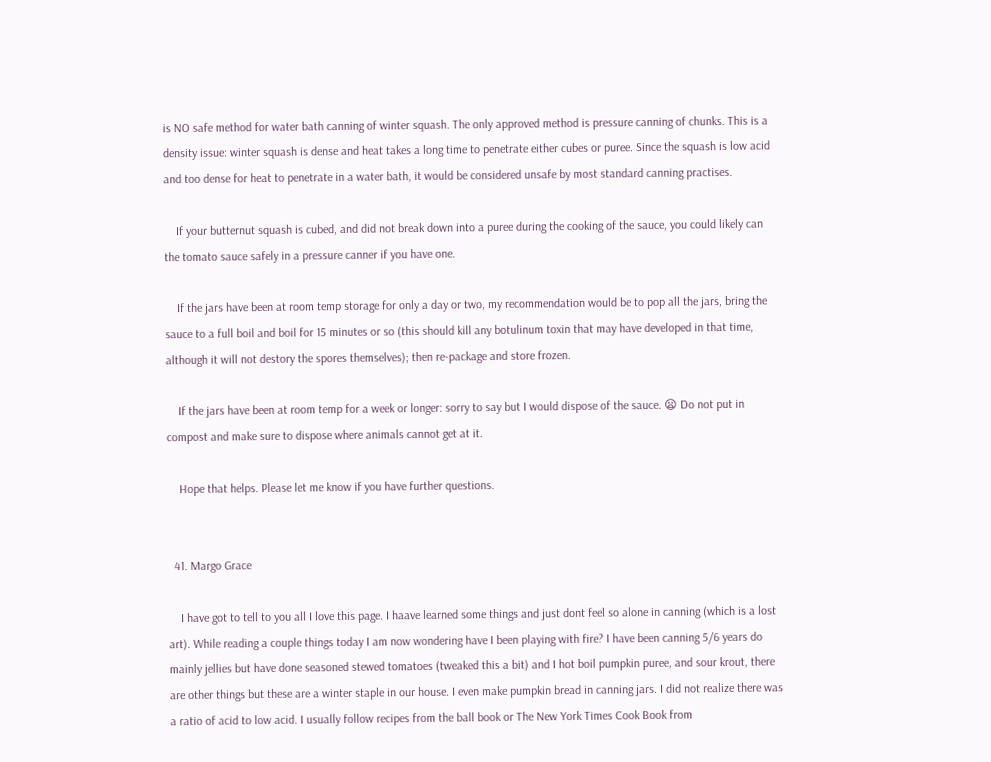is NO safe method for water bath canning of winter squash. The only approved method is pressure canning of chunks. This is a density issue: winter squash is dense and heat takes a long time to penetrate either cubes or puree. Since the squash is low acid and too dense for heat to penetrate in a water bath, it would be considered unsafe by most standard canning practises.

    If your butternut squash is cubed, and did not break down into a puree during the cooking of the sauce, you could likely can the tomato sauce safely in a pressure canner if you have one.

    If the jars have been at room temp storage for only a day or two, my recommendation would be to pop all the jars, bring the sauce to a full boil and boil for 15 minutes or so (this should kill any botulinum toxin that may have developed in that time, although it will not destory the spores themselves); then re-package and store frozen.

    If the jars have been at room temp for a week or longer: sorry to say but I would dispose of the sauce. 😦 Do not put in compost and make sure to dispose where animals cannot get at it.

    Hope that helps. Please let me know if you have further questions.


  41. Margo Grace

    I have got to tell to you all I love this page. I haave learned some things and just dont feel so alone in canning (which is a lost art). While reading a couple things today I am now wondering have I been playing with fire? I have been canning 5/6 years do mainly jellies but have done seasoned stewed tomatoes (tweaked this a bit) and I hot boil pumpkin puree, and sour krout, there are other things but these are a winter staple in our house. I even make pumpkin bread in canning jars. I did not realize there was a ratio of acid to low acid. I usually follow recipes from the ball book or The New York Times Cook Book from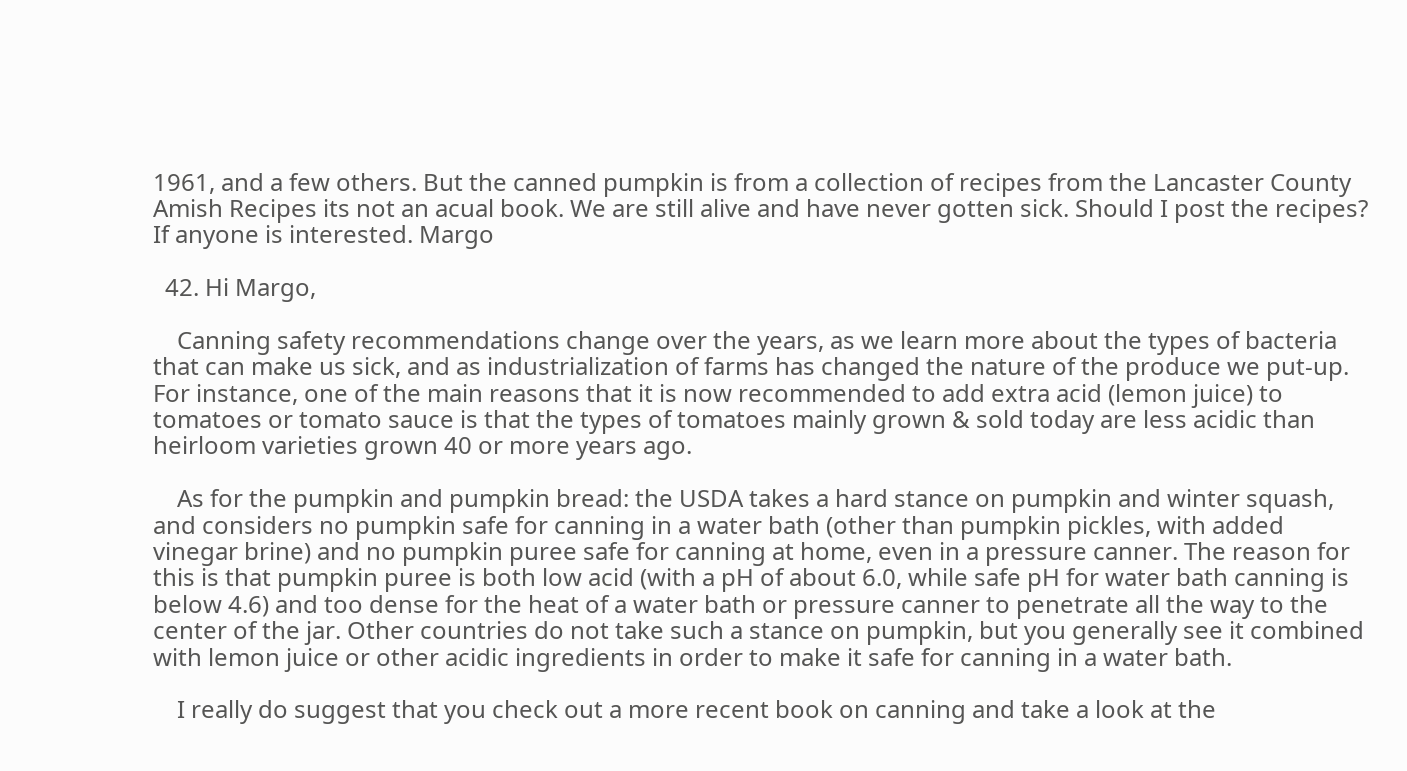1961, and a few others. But the canned pumpkin is from a collection of recipes from the Lancaster County Amish Recipes its not an acual book. We are still alive and have never gotten sick. Should I post the recipes? If anyone is interested. Margo

  42. Hi Margo,

    Canning safety recommendations change over the years, as we learn more about the types of bacteria that can make us sick, and as industrialization of farms has changed the nature of the produce we put-up. For instance, one of the main reasons that it is now recommended to add extra acid (lemon juice) to tomatoes or tomato sauce is that the types of tomatoes mainly grown & sold today are less acidic than heirloom varieties grown 40 or more years ago.

    As for the pumpkin and pumpkin bread: the USDA takes a hard stance on pumpkin and winter squash, and considers no pumpkin safe for canning in a water bath (other than pumpkin pickles, with added vinegar brine) and no pumpkin puree safe for canning at home, even in a pressure canner. The reason for this is that pumpkin puree is both low acid (with a pH of about 6.0, while safe pH for water bath canning is below 4.6) and too dense for the heat of a water bath or pressure canner to penetrate all the way to the center of the jar. Other countries do not take such a stance on pumpkin, but you generally see it combined with lemon juice or other acidic ingredients in order to make it safe for canning in a water bath.

    I really do suggest that you check out a more recent book on canning and take a look at the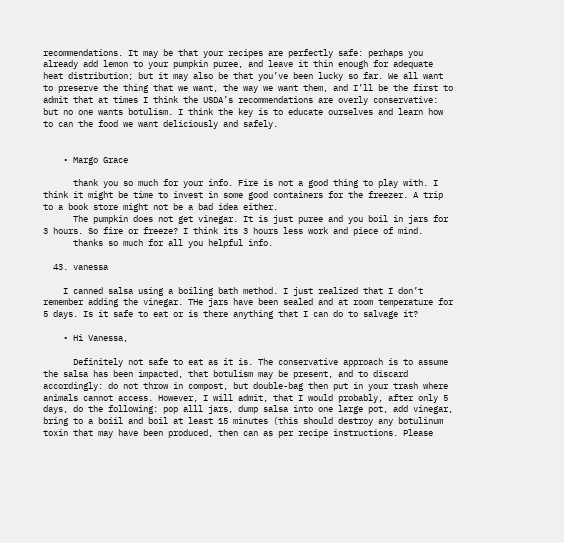recommendations. It may be that your recipes are perfectly safe: perhaps you already add lemon to your pumpkin puree, and leave it thin enough for adequate heat distribution; but it may also be that you’ve been lucky so far. We all want to preserve the thing that we want, the way we want them, and I’ll be the first to admit that at times I think the USDA’s recommendations are overly conservative: but no one wants botulism. I think the key is to educate ourselves and learn how to can the food we want deliciously and safely.


    • Margo Grace

      thank you so much for your info. Fire is not a good thing to play with. I think it might be time to invest in some good containers for the freezer. A trip to a book store might not be a bad idea either.
      The pumpkin does not get vinegar. It is just puree and you boil in jars for 3 hours. So fire or freeze? I think its 3 hours less work and piece of mind.
      thanks so much for all you helpful info.

  43. vanessa

    I canned salsa using a boiling bath method. I just realized that I don’t remember adding the vinegar. THe jars have been sealed and at room temperature for 5 days. Is it safe to eat or is there anything that I can do to salvage it?

    • Hi Vanessa,

      Definitely not safe to eat as it is. The conservative approach is to assume the salsa has been impacted, that botulism may be present, and to discard accordingly: do not throw in compost, but double-bag then put in your trash where animals cannot access. However, I will admit, that I would probably, after only 5 days, do the following: pop alll jars, dump salsa into one large pot, add vinegar, bring to a boiil and boil at least 15 minutes (this should destroy any botulinum toxin that may have been produced, then can as per recipe instructions. Please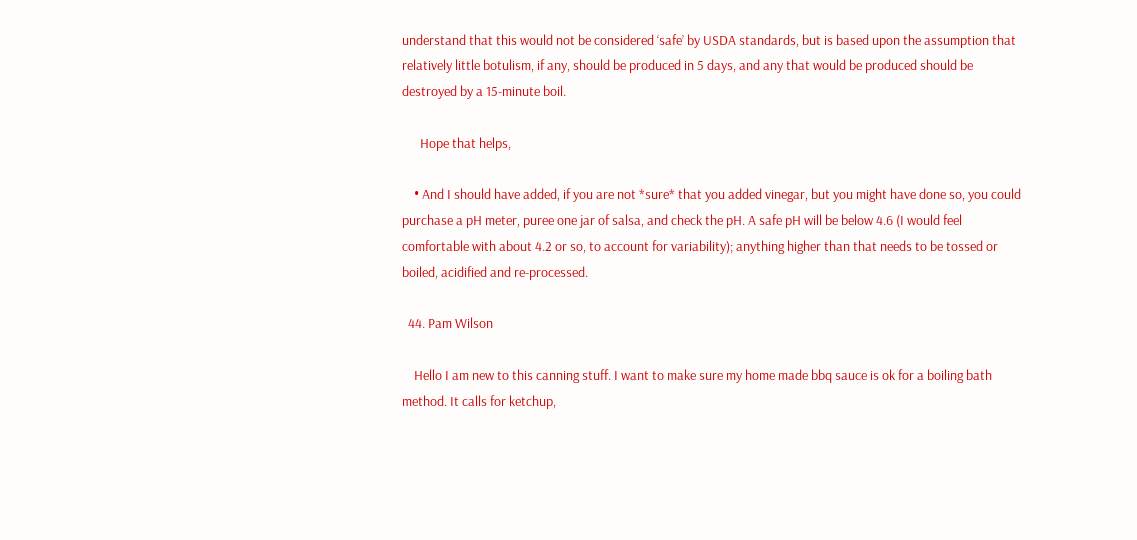understand that this would not be considered ‘safe’ by USDA standards, but is based upon the assumption that relatively little botulism, if any, should be produced in 5 days, and any that would be produced should be destroyed by a 15-minute boil.

      Hope that helps,

    • And I should have added, if you are not *sure* that you added vinegar, but you might have done so, you could purchase a pH meter, puree one jar of salsa, and check the pH. A safe pH will be below 4.6 (I would feel comfortable with about 4.2 or so, to account for variability); anything higher than that needs to be tossed or boiled, acidified and re-processed.

  44. Pam Wilson

    Hello I am new to this canning stuff. I want to make sure my home made bbq sauce is ok for a boiling bath method. It calls for ketchup,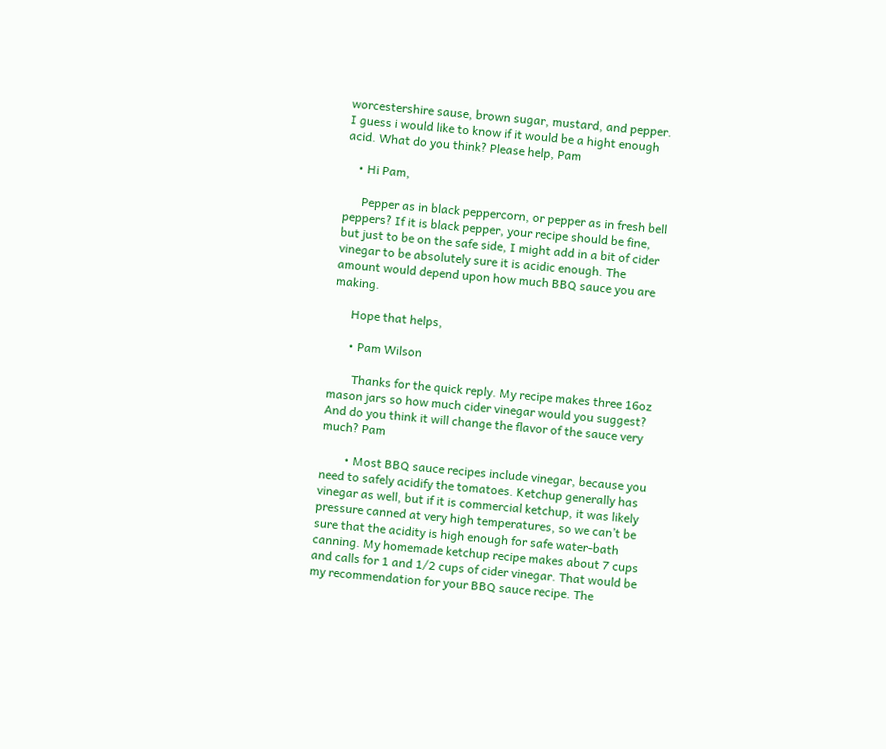worcestershire sause, brown sugar, mustard, and pepper. I guess i would like to know if it would be a hight enough acid. What do you think? Please help, Pam

    • Hi Pam,

      Pepper as in black peppercorn, or pepper as in fresh bell peppers? If it is black pepper, your recipe should be fine, but just to be on the safe side, I might add in a bit of cider vinegar to be absolutely sure it is acidic enough. The amount would depend upon how much BBQ sauce you are making.

      Hope that helps,

      • Pam Wilson

        Thanks for the quick reply. My recipe makes three 16oz mason jars so how much cider vinegar would you suggest? And do you think it will change the flavor of the sauce very much? Pam

        • Most BBQ sauce recipes include vinegar, because you need to safely acidify the tomatoes. Ketchup generally has vinegar as well, but if it is commercial ketchup, it was likely pressure canned at very high temperatures, so we can’t be sure that the acidity is high enough for safe water-bath canning. My homemade ketchup recipe makes about 7 cups and calls for 1 and 1/2 cups of cider vinegar. That would be my recommendation for your BBQ sauce recipe. The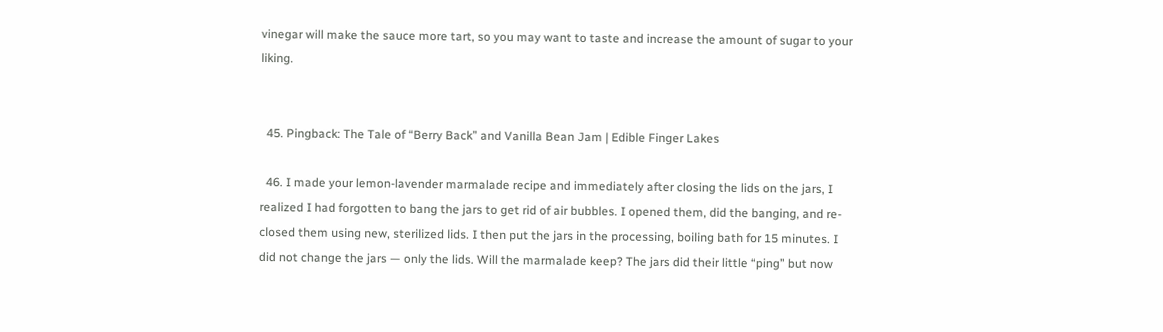vinegar will make the sauce more tart, so you may want to taste and increase the amount of sugar to your liking.


  45. Pingback: The Tale of “Berry Back” and Vanilla Bean Jam | Edible Finger Lakes

  46. I made your lemon-lavender marmalade recipe and immediately after closing the lids on the jars, I realized I had forgotten to bang the jars to get rid of air bubbles. I opened them, did the banging, and re-closed them using new, sterilized lids. I then put the jars in the processing, boiling bath for 15 minutes. I did not change the jars — only the lids. Will the marmalade keep? The jars did their little “ping” but now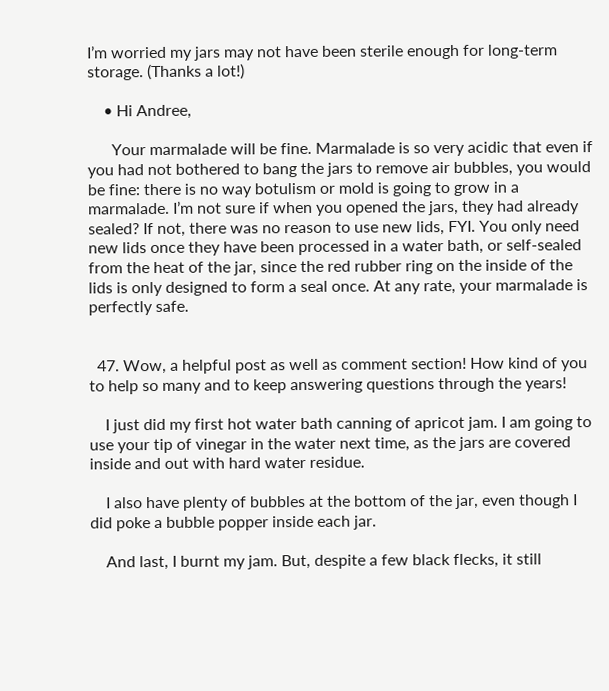I’m worried my jars may not have been sterile enough for long-term storage. (Thanks a lot!)

    • Hi Andree,

      Your marmalade will be fine. Marmalade is so very acidic that even if you had not bothered to bang the jars to remove air bubbles, you would be fine: there is no way botulism or mold is going to grow in a marmalade. I’m not sure if when you opened the jars, they had already sealed? If not, there was no reason to use new lids, FYI. You only need new lids once they have been processed in a water bath, or self-sealed from the heat of the jar, since the red rubber ring on the inside of the lids is only designed to form a seal once. At any rate, your marmalade is perfectly safe.


  47. Wow, a helpful post as well as comment section! How kind of you to help so many and to keep answering questions through the years!

    I just did my first hot water bath canning of apricot jam. I am going to use your tip of vinegar in the water next time, as the jars are covered inside and out with hard water residue.

    I also have plenty of bubbles at the bottom of the jar, even though I did poke a bubble popper inside each jar.

    And last, I burnt my jam. But, despite a few black flecks, it still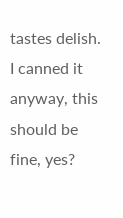tastes delish. I canned it anyway, this should be fine, yes?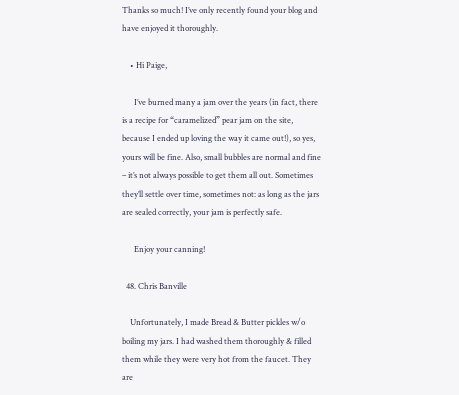Thanks so much! I’ve only recently found your blog and have enjoyed it thoroughly.

    • Hi Paige,

      I’ve burned many a jam over the years (in fact, there is a recipe for “caramelized” pear jam on the site, because I ended up loving the way it came out!), so yes, yours will be fine. Also, small bubbles are normal and fine – it’s not always possible to get them all out. Sometimes they’ll settle over time, sometimes not: as long as the jars are sealed correctly, your jam is perfectly safe.

      Enjoy your canning!

  48. Chris Banville

    Unfortunately, I made Bread & Butter pickles w/o boiling my jars. I had washed them thoroughly & filled them while they were very hot from the faucet. They are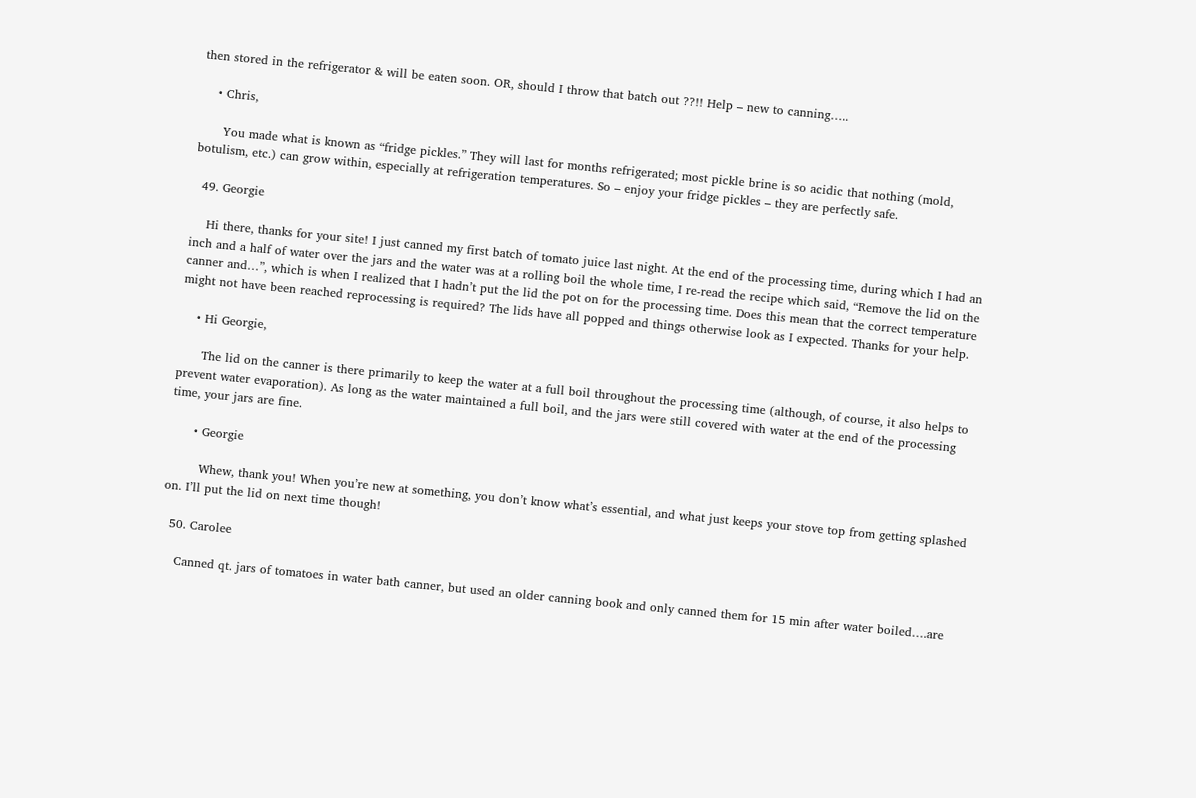then stored in the refrigerator & will be eaten soon. OR, should I throw that batch out ??!! Help – new to canning…..

    • Chris,

      You made what is known as “fridge pickles.” They will last for months refrigerated; most pickle brine is so acidic that nothing (mold, botulism, etc.) can grow within, especially at refrigeration temperatures. So – enjoy your fridge pickles – they are perfectly safe.

  49. Georgie

    Hi there, thanks for your site! I just canned my first batch of tomato juice last night. At the end of the processing time, during which I had an inch and a half of water over the jars and the water was at a rolling boil the whole time, I re-read the recipe which said, “Remove the lid on the canner and…”, which is when I realized that I hadn’t put the lid the pot on for the processing time. Does this mean that the correct temperature might not have been reached reprocessing is required? The lids have all popped and things otherwise look as I expected. Thanks for your help.

    • Hi Georgie,

      The lid on the canner is there primarily to keep the water at a full boil throughout the processing time (although, of course, it also helps to prevent water evaporation). As long as the water maintained a full boil, and the jars were still covered with water at the end of the processing time, your jars are fine.

      • Georgie

        Whew, thank you! When you’re new at something, you don’t know what’s essential, and what just keeps your stove top from getting splashed on. I’ll put the lid on next time though!

  50. Carolee

    Canned qt. jars of tomatoes in water bath canner, but used an older canning book and only canned them for 15 min after water boiled….are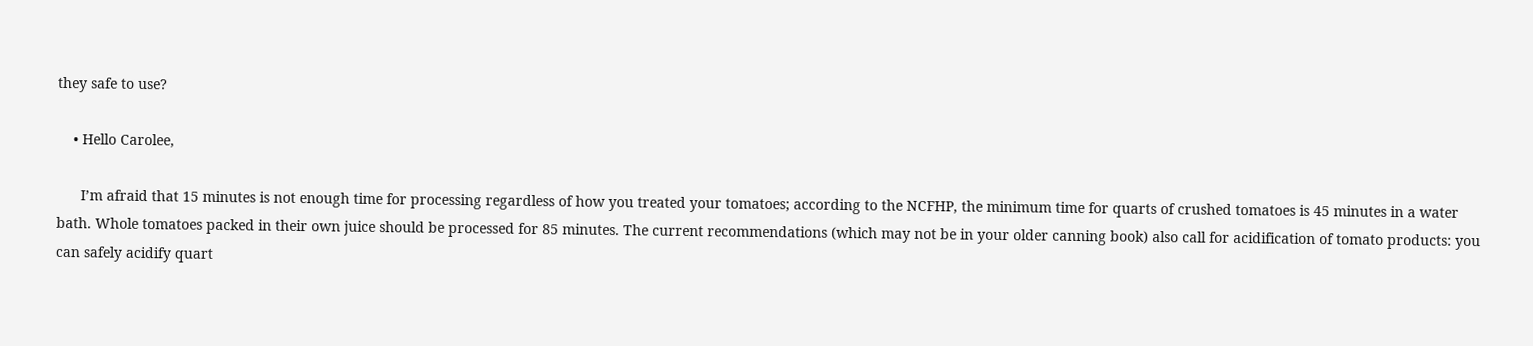they safe to use?

    • Hello Carolee,

      I’m afraid that 15 minutes is not enough time for processing regardless of how you treated your tomatoes; according to the NCFHP, the minimum time for quarts of crushed tomatoes is 45 minutes in a water bath. Whole tomatoes packed in their own juice should be processed for 85 minutes. The current recommendations (which may not be in your older canning book) also call for acidification of tomato products: you can safely acidify quart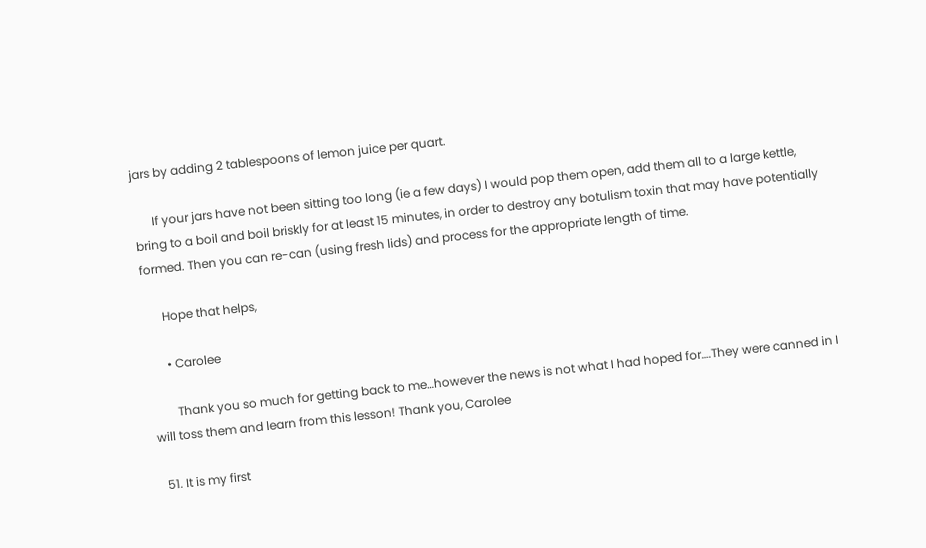jars by adding 2 tablespoons of lemon juice per quart.

      If your jars have not been sitting too long (ie a few days) I would pop them open, add them all to a large kettle, bring to a boil and boil briskly for at least 15 minutes, in order to destroy any botulism toxin that may have potentially formed. Then you can re-can (using fresh lids) and process for the appropriate length of time.

      Hope that helps,

      • Carolee

        Thank you so much for getting back to me…however the news is not what I had hoped for….They were canned in I will toss them and learn from this lesson! Thank you, Carolee

  51. It is my first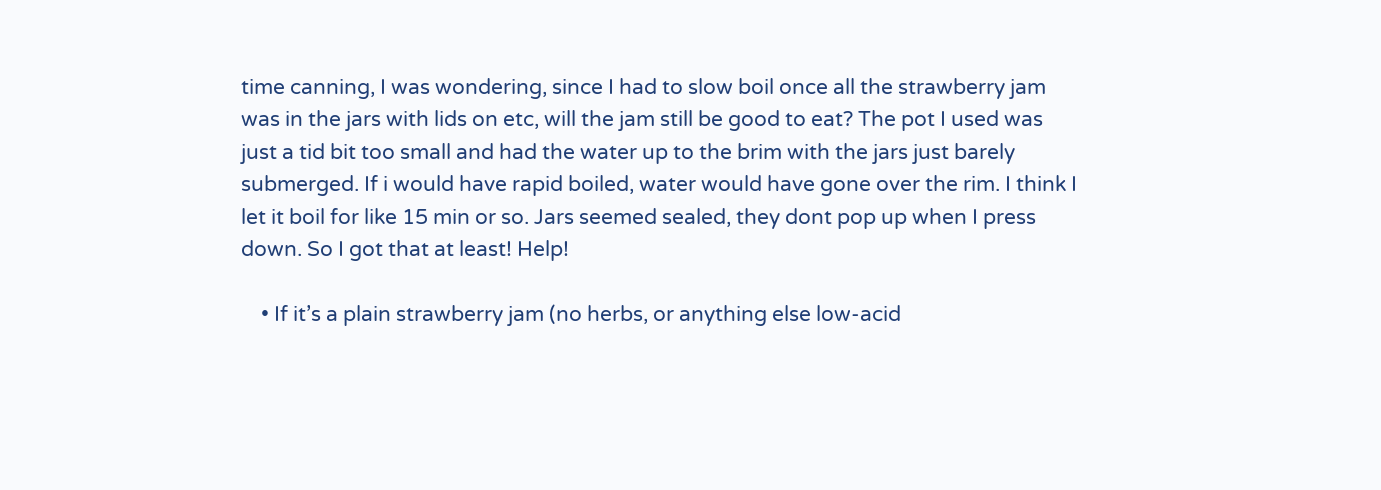time canning, I was wondering, since I had to slow boil once all the strawberry jam was in the jars with lids on etc, will the jam still be good to eat? The pot I used was just a tid bit too small and had the water up to the brim with the jars just barely submerged. If i would have rapid boiled, water would have gone over the rim. I think I let it boil for like 15 min or so. Jars seemed sealed, they dont pop up when I press down. So I got that at least! Help!

    • If it’s a plain strawberry jam (no herbs, or anything else low-acid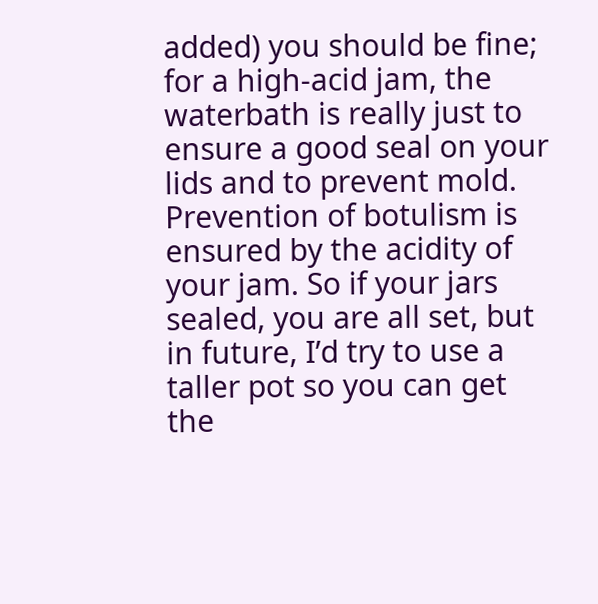added) you should be fine; for a high-acid jam, the waterbath is really just to ensure a good seal on your lids and to prevent mold. Prevention of botulism is ensured by the acidity of your jam. So if your jars sealed, you are all set, but in future, I’d try to use a taller pot so you can get the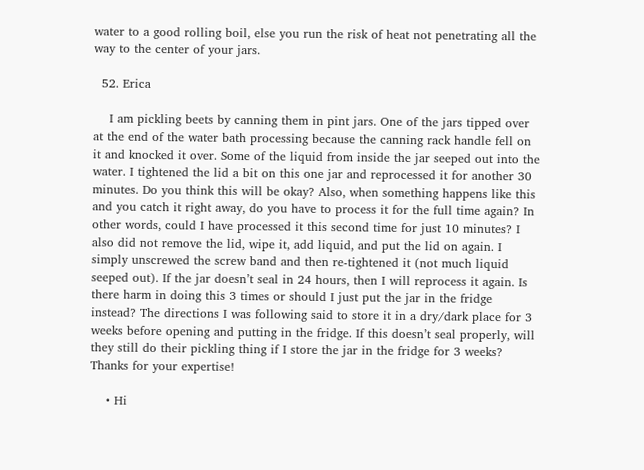water to a good rolling boil, else you run the risk of heat not penetrating all the way to the center of your jars.

  52. Erica

    I am pickling beets by canning them in pint jars. One of the jars tipped over at the end of the water bath processing because the canning rack handle fell on it and knocked it over. Some of the liquid from inside the jar seeped out into the water. I tightened the lid a bit on this one jar and reprocessed it for another 30 minutes. Do you think this will be okay? Also, when something happens like this and you catch it right away, do you have to process it for the full time again? In other words, could I have processed it this second time for just 10 minutes? I also did not remove the lid, wipe it, add liquid, and put the lid on again. I simply unscrewed the screw band and then re-tightened it (not much liquid seeped out). If the jar doesn’t seal in 24 hours, then I will reprocess it again. Is there harm in doing this 3 times or should I just put the jar in the fridge instead? The directions I was following said to store it in a dry/dark place for 3 weeks before opening and putting in the fridge. If this doesn’t seal properly, will they still do their pickling thing if I store the jar in the fridge for 3 weeks? Thanks for your expertise!

    • Hi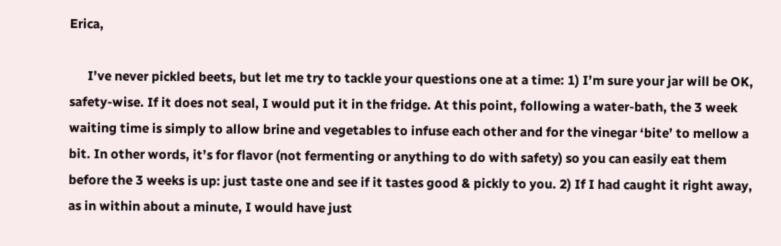Erica,

      I’ve never pickled beets, but let me try to tackle your questions one at a time: 1) I’m sure your jar will be OK, safety-wise. If it does not seal, I would put it in the fridge. At this point, following a water-bath, the 3 week waiting time is simply to allow brine and vegetables to infuse each other and for the vinegar ‘bite’ to mellow a bit. In other words, it’s for flavor (not fermenting or anything to do with safety) so you can easily eat them before the 3 weeks is up: just taste one and see if it tastes good & pickly to you. 2) If I had caught it right away, as in within about a minute, I would have just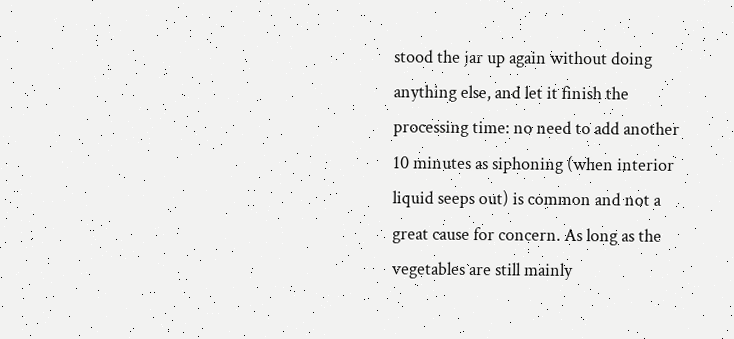stood the jar up again without doing anything else, and let it finish the processing time: no need to add another 10 minutes as siphoning (when interior liquid seeps out) is common and not a great cause for concern. As long as the vegetables are still mainly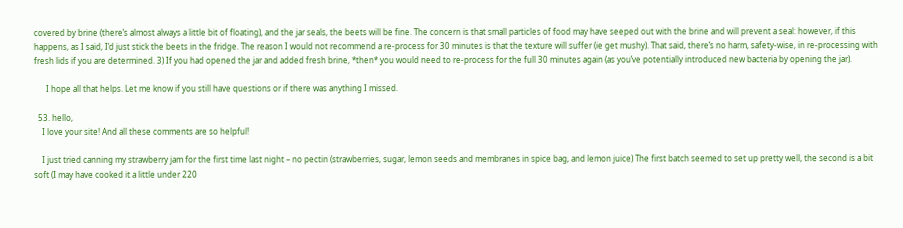covered by brine (there’s almost always a little bit of floating), and the jar seals, the beets will be fine. The concern is that small particles of food may have seeped out with the brine and will prevent a seal: however, if this happens, as I said, I’d just stick the beets in the fridge. The reason I would not recommend a re-process for 30 minutes is that the texture will suffer (ie get mushy). That said, there’s no harm, safety-wise, in re-processing with fresh lids if you are determined. 3) If you had opened the jar and added fresh brine, *then* you would need to re-process for the full 30 minutes again (as you’ve potentially introduced new bacteria by opening the jar).

      I hope all that helps. Let me know if you still have questions or if there was anything I missed.

  53. hello,
    I love your site! And all these comments are so helpful!

    I just tried canning my strawberry jam for the first time last night – no pectin (strawberries, sugar, lemon seeds and membranes in spice bag, and lemon juice) The first batch seemed to set up pretty well, the second is a bit soft (I may have cooked it a little under 220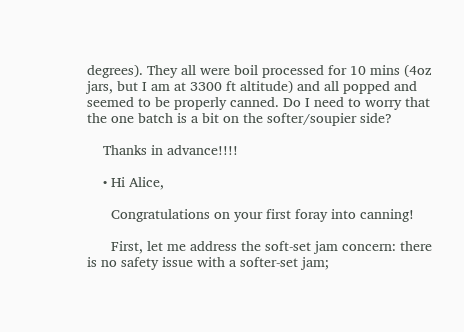degrees). They all were boil processed for 10 mins (4oz jars, but I am at 3300 ft altitude) and all popped and seemed to be properly canned. Do I need to worry that the one batch is a bit on the softer/soupier side?

    Thanks in advance!!!!

    • Hi Alice,

      Congratulations on your first foray into canning!

      First, let me address the soft-set jam concern: there is no safety issue with a softer-set jam;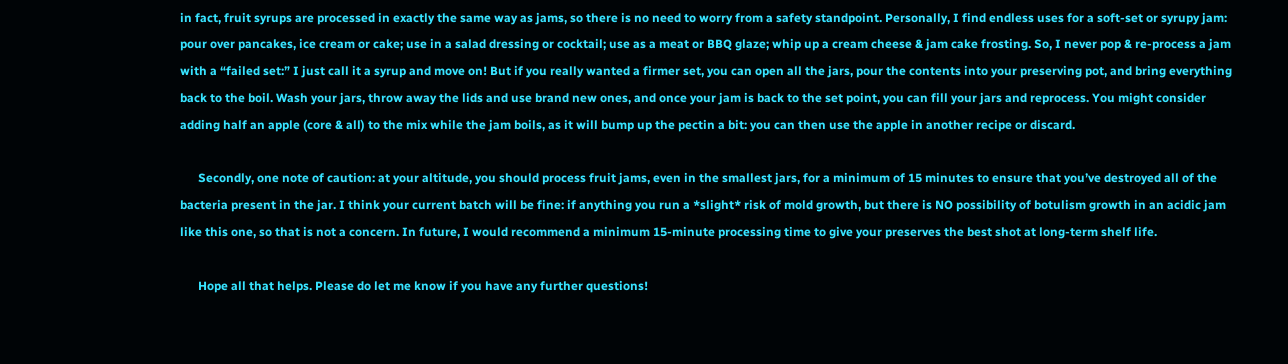in fact, fruit syrups are processed in exactly the same way as jams, so there is no need to worry from a safety standpoint. Personally, I find endless uses for a soft-set or syrupy jam: pour over pancakes, ice cream or cake; use in a salad dressing or cocktail; use as a meat or BBQ glaze; whip up a cream cheese & jam cake frosting. So, I never pop & re-process a jam with a “failed set:” I just call it a syrup and move on! But if you really wanted a firmer set, you can open all the jars, pour the contents into your preserving pot, and bring everything back to the boil. Wash your jars, throw away the lids and use brand new ones, and once your jam is back to the set point, you can fill your jars and reprocess. You might consider adding half an apple (core & all) to the mix while the jam boils, as it will bump up the pectin a bit: you can then use the apple in another recipe or discard.

      Secondly, one note of caution: at your altitude, you should process fruit jams, even in the smallest jars, for a minimum of 15 minutes to ensure that you’ve destroyed all of the bacteria present in the jar. I think your current batch will be fine: if anything you run a *slight* risk of mold growth, but there is NO possibility of botulism growth in an acidic jam like this one, so that is not a concern. In future, I would recommend a minimum 15-minute processing time to give your preserves the best shot at long-term shelf life.

      Hope all that helps. Please do let me know if you have any further questions!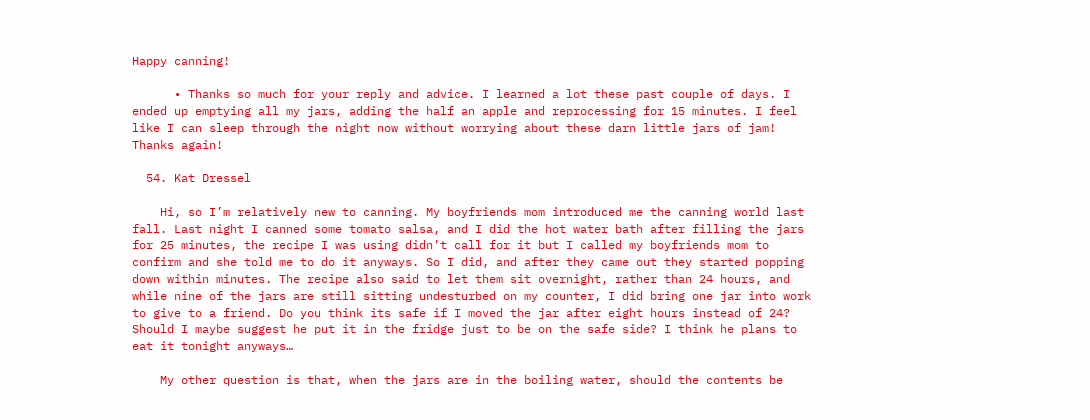Happy canning!

      • Thanks so much for your reply and advice. I learned a lot these past couple of days. I ended up emptying all my jars, adding the half an apple and reprocessing for 15 minutes. I feel like I can sleep through the night now without worrying about these darn little jars of jam! Thanks again!

  54. Kat Dressel

    Hi, so I’m relatively new to canning. My boyfriends mom introduced me the canning world last fall. Last night I canned some tomato salsa, and I did the hot water bath after filling the jars for 25 minutes, the recipe I was using didn’t call for it but I called my boyfriends mom to confirm and she told me to do it anyways. So I did, and after they came out they started popping down within minutes. The recipe also said to let them sit overnight, rather than 24 hours, and while nine of the jars are still sitting undesturbed on my counter, I did bring one jar into work to give to a friend. Do you think its safe if I moved the jar after eight hours instead of 24? Should I maybe suggest he put it in the fridge just to be on the safe side? I think he plans to eat it tonight anyways…

    My other question is that, when the jars are in the boiling water, should the contents be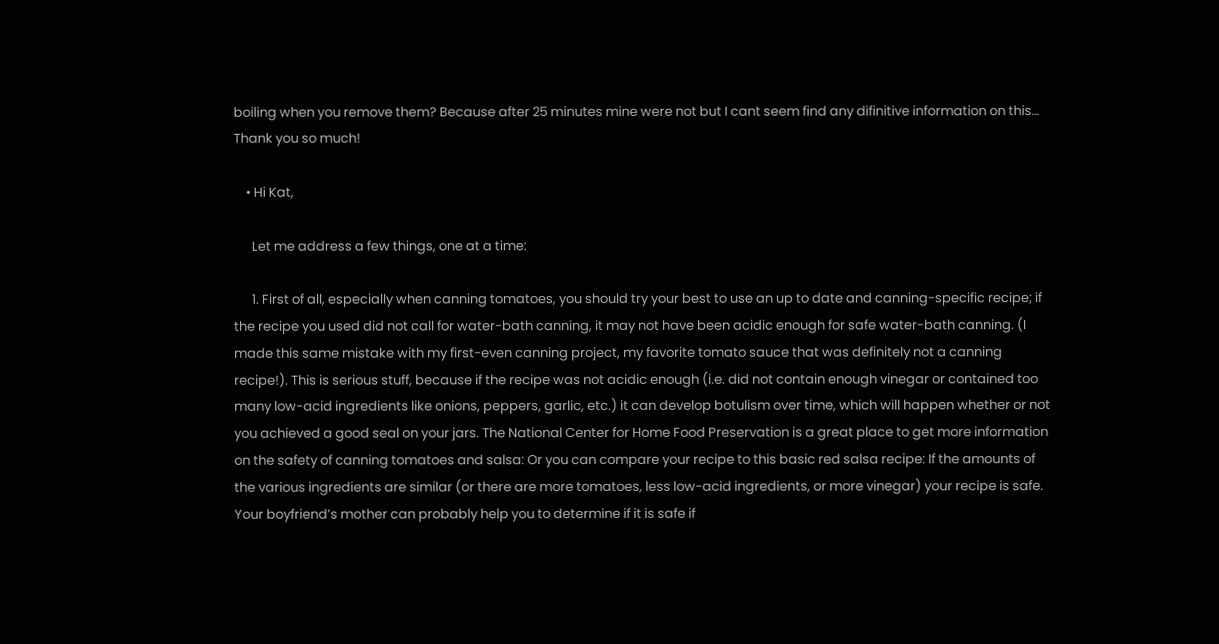boiling when you remove them? Because after 25 minutes mine were not but I cant seem find any difinitive information on this… Thank you so much!

    • Hi Kat,

      Let me address a few things, one at a time:

      1. First of all, especially when canning tomatoes, you should try your best to use an up to date and canning-specific recipe; if the recipe you used did not call for water-bath canning, it may not have been acidic enough for safe water-bath canning. (I made this same mistake with my first-even canning project, my favorite tomato sauce that was definitely not a canning recipe!). This is serious stuff, because if the recipe was not acidic enough (i.e. did not contain enough vinegar or contained too many low-acid ingredients like onions, peppers, garlic, etc.) it can develop botulism over time, which will happen whether or not you achieved a good seal on your jars. The National Center for Home Food Preservation is a great place to get more information on the safety of canning tomatoes and salsa: Or you can compare your recipe to this basic red salsa recipe: If the amounts of the various ingredients are similar (or there are more tomatoes, less low-acid ingredients, or more vinegar) your recipe is safe. Your boyfriend’s mother can probably help you to determine if it is safe if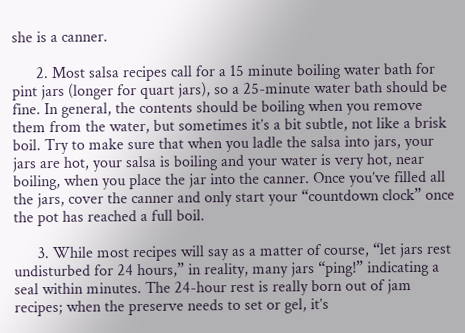she is a canner.

      2. Most salsa recipes call for a 15 minute boiling water bath for pint jars (longer for quart jars), so a 25-minute water bath should be fine. In general, the contents should be boiling when you remove them from the water, but sometimes it’s a bit subtle, not like a brisk boil. Try to make sure that when you ladle the salsa into jars, your jars are hot, your salsa is boiling and your water is very hot, near boiling, when you place the jar into the canner. Once you’ve filled all the jars, cover the canner and only start your “countdown clock” once the pot has reached a full boil.

      3. While most recipes will say as a matter of course, “let jars rest undisturbed for 24 hours,” in reality, many jars “ping!” indicating a seal within minutes. The 24-hour rest is really born out of jam recipes; when the preserve needs to set or gel, it’s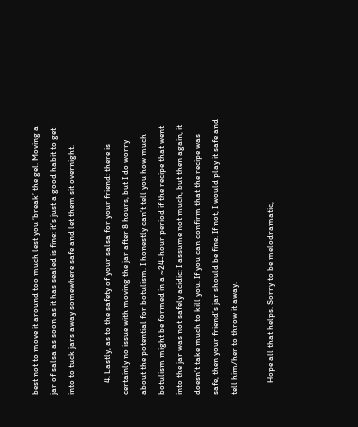best not to move it around too much lest you ‘break’ the gel. Moving a jar of salsa as soon as it has sealed is fine: it’s just a good habit to get into to tuck jars away somewhere safe and let them sit overnight.

      4. Lastly, as to the safety of your salsa for your friend: there is certainly no issue with moving the jar after 8 hours, but I do worry about the potential for botulism. I honestly can’t tell you how much botulism might be formed in a ~24-hour period if the recipe that went into the jar was not safely acidic: I assume not much, but then again, it doesn’t take much to kill you. If you can confirm that the recipe was safe, then your friend’s jar should be fine. If not, I would play it safe and tell him/her to throw it away.

      Hope all that helps. Sorry to be melodramatic,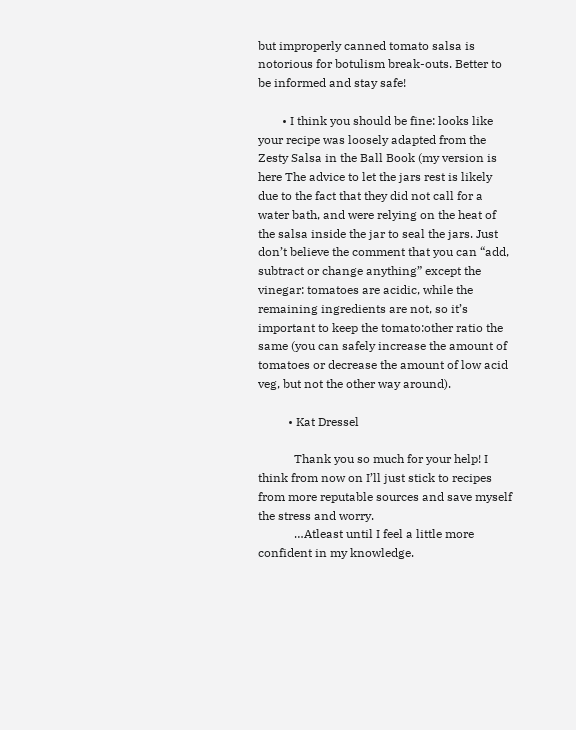but improperly canned tomato salsa is notorious for botulism break-outs. Better to be informed and stay safe!

        • I think you should be fine: looks like your recipe was loosely adapted from the Zesty Salsa in the Ball Book (my version is here The advice to let the jars rest is likely due to the fact that they did not call for a water bath, and were relying on the heat of the salsa inside the jar to seal the jars. Just don’t believe the comment that you can “add, subtract or change anything” except the vinegar: tomatoes are acidic, while the remaining ingredients are not, so it’s important to keep the tomato:other ratio the same (you can safely increase the amount of tomatoes or decrease the amount of low acid veg, but not the other way around).

          • Kat Dressel

            Thank you so much for your help! I think from now on I’ll just stick to recipes from more reputable sources and save myself the stress and worry.
            …Atleast until I feel a little more confident in my knowledge.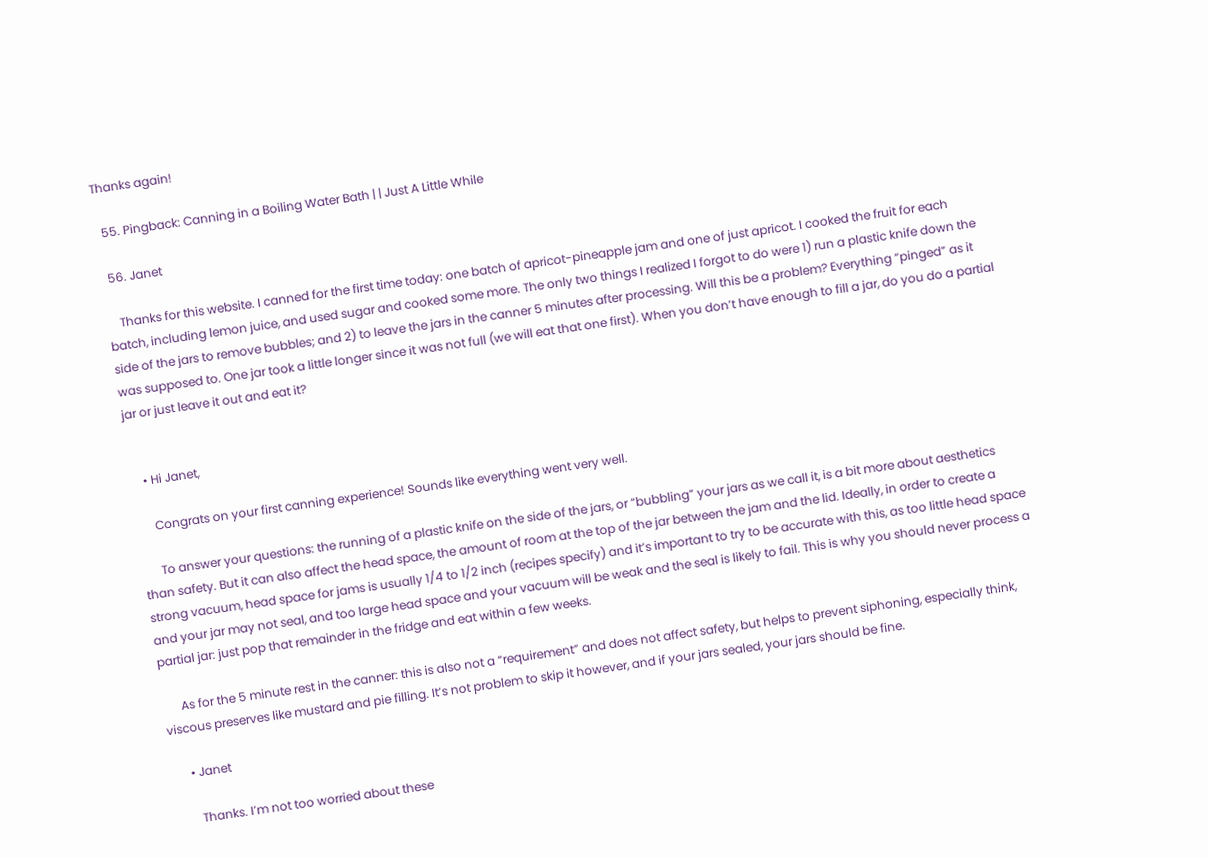Thanks again!

  55. Pingback: Canning in a Boiling Water Bath | | Just A Little While

  56. Janet

    Thanks for this website. I canned for the first time today: one batch of apricot-pineapple jam and one of just apricot. I cooked the fruit for each batch, including lemon juice, and used sugar and cooked some more. The only two things I realized I forgot to do were 1) run a plastic knife down the side of the jars to remove bubbles; and 2) to leave the jars in the canner 5 minutes after processing. Will this be a problem? Everything “pinged” as it was supposed to. One jar took a little longer since it was not full (we will eat that one first). When you don’t have enough to fill a jar, do you do a partial jar or just leave it out and eat it?


    • Hi Janet,

      Congrats on your first canning experience! Sounds like everything went very well.

      To answer your questions: the running of a plastic knife on the side of the jars, or “bubbling” your jars as we call it, is a bit more about aesthetics than safety. But it can also affect the head space, the amount of room at the top of the jar between the jam and the lid. Ideally, in order to create a strong vacuum, head space for jams is usually 1/4 to 1/2 inch (recipes specify) and it’s important to try to be accurate with this, as too little head space and your jar may not seal, and too large head space and your vacuum will be weak and the seal is likely to fail. This is why you should never process a partial jar: just pop that remainder in the fridge and eat within a few weeks.

      As for the 5 minute rest in the canner: this is also not a “requirement” and does not affect safety, but helps to prevent siphoning, especially think, viscous preserves like mustard and pie filling. It’s not problem to skip it however, and if your jars sealed, your jars should be fine.

      • Janet

        Thanks. I’m not too worried about these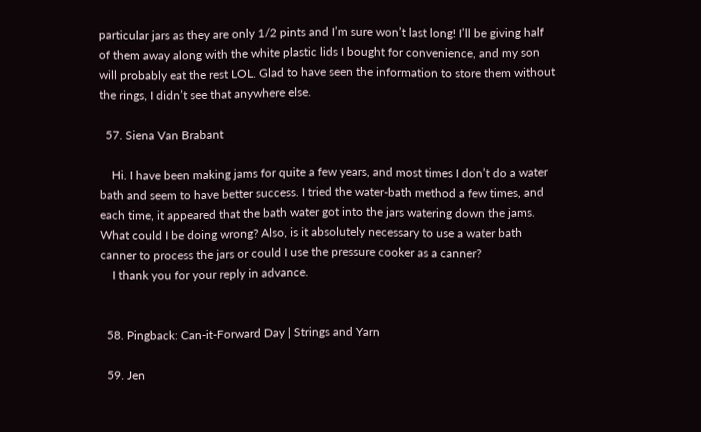particular jars as they are only 1/2 pints and I’m sure won’t last long! I’ll be giving half of them away along with the white plastic lids I bought for convenience, and my son will probably eat the rest LOL. Glad to have seen the information to store them without the rings, I didn’t see that anywhere else.

  57. Siena Van Brabant

    Hi. I have been making jams for quite a few years, and most times I don’t do a water bath and seem to have better success. I tried the water-bath method a few times, and each time, it appeared that the bath water got into the jars watering down the jams. What could I be doing wrong? Also, is it absolutely necessary to use a water bath canner to process the jars or could I use the pressure cooker as a canner?
    I thank you for your reply in advance.


  58. Pingback: Can-it-Forward Day | Strings and Yarn

  59. Jen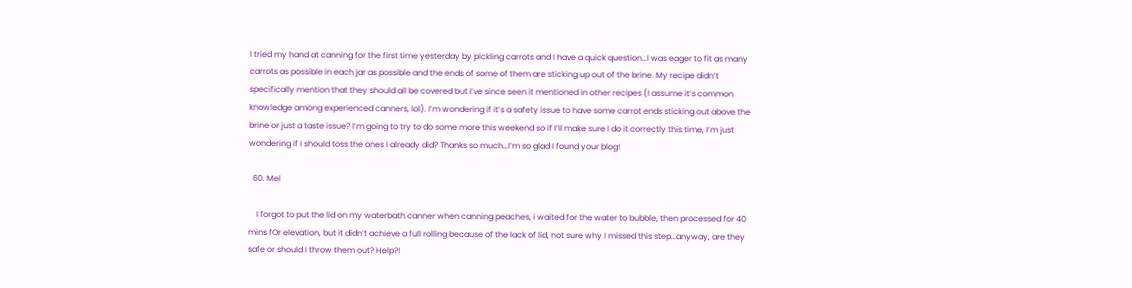I tried my hand at canning for the first time yesterday by pickling carrots and I have a quick question…I was eager to fit as many carrots as possible in each jar as possible and the ends of some of them are sticking up out of the brine. My recipe didn’t specifically mention that they should all be covered but I’ve since seen it mentioned in other recipes (I assume it’s common knowledge among experienced canners, lol). I’m wondering if it’s a safety issue to have some carrot ends sticking out above the brine or just a taste issue? I’m going to try to do some more this weekend so if I’ll make sure I do it correctly this time, I’m just wondering if I should toss the ones I already did? Thanks so much…I’m so glad I found your blog!

  60. Mel

    I forgot to put the lid on my waterbath canner when canning peaches, i waited for the water to bubble, then processed for 40 mins fOr elevation, but it didn’t achieve a full rolling because of the lack of lid, not sure why I missed this step…anyway, are they safe or should I throw them out? Help?!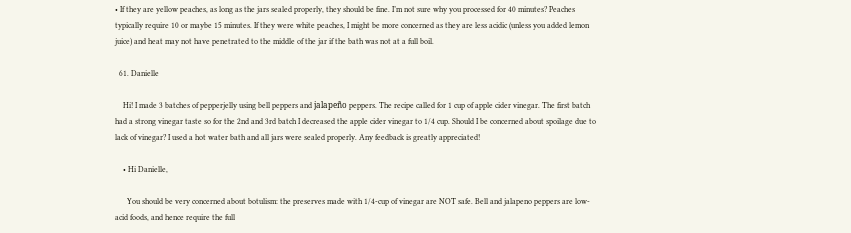• If they are yellow peaches, as long as the jars sealed properly, they should be fine. I’m not sure why you processed for 40 minutes? Peaches typically require 10 or maybe 15 minutes. If they were white peaches, I might be more concerned as they are less acidic (unless you added lemon juice) and heat may not have penetrated to the middle of the jar if the bath was not at a full boil.

  61. Danielle

    Hi! I made 3 batches of pepperjelly using bell peppers and jalapeño peppers. The recipe called for 1 cup of apple cider vinegar. The first batch had a strong vinegar taste so for the 2nd and 3rd batch I decreased the apple cider vinegar to 1/4 cup. Should I be concerned about spoilage due to lack of vinegar? I used a hot water bath and all jars were sealed properly. Any feedback is greatly appreciated!

    • Hi Danielle,

      You should be very concerned about botulism: the preserves made with 1/4-cup of vinegar are NOT safe. Bell and jalapeno peppers are low-acid foods, and hence require the full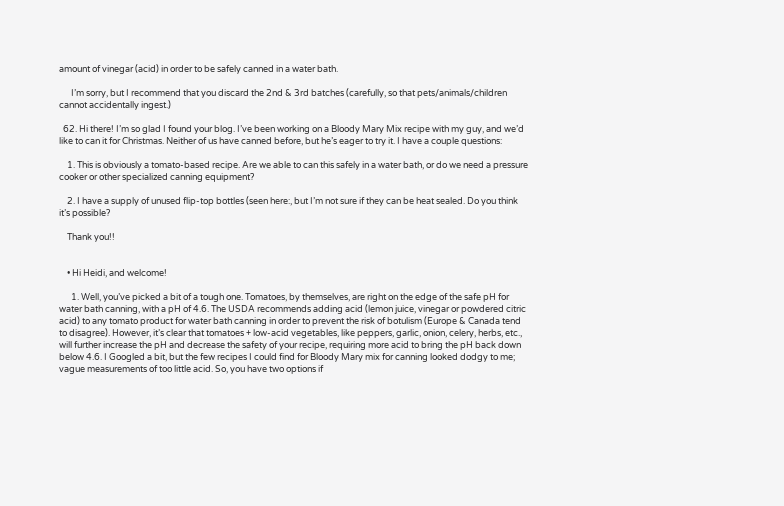amount of vinegar (acid) in order to be safely canned in a water bath.

      I’m sorry, but I recommend that you discard the 2nd & 3rd batches (carefully, so that pets/animals/children cannot accidentally ingest.)

  62. Hi there! I’m so glad I found your blog. I’ve been working on a Bloody Mary Mix recipe with my guy, and we’d like to can it for Christmas. Neither of us have canned before, but he’s eager to try it. I have a couple questions:

    1. This is obviously a tomato-based recipe. Are we able to can this safely in a water bath, or do we need a pressure cooker or other specialized canning equipment?

    2. I have a supply of unused flip-top bottles (seen here:, but I’m not sure if they can be heat sealed. Do you think it’s possible?

    Thank you!!


    • Hi Heidi, and welcome!

      1. Well, you’ve picked a bit of a tough one. Tomatoes, by themselves, are right on the edge of the safe pH for water bath canning, with a pH of 4.6. The USDA recommends adding acid (lemon juice, vinegar or powdered citric acid) to any tomato product for water bath canning in order to prevent the risk of botulism (Europe & Canada tend to disagree). However, it’s clear that tomatoes + low-acid vegetables, like peppers, garlic, onion, celery, herbs, etc., will further increase the pH and decrease the safety of your recipe, requiring more acid to bring the pH back down below 4.6. I Googled a bit, but the few recipes I could find for Bloody Mary mix for canning looked dodgy to me; vague measurements of too little acid. So, you have two options if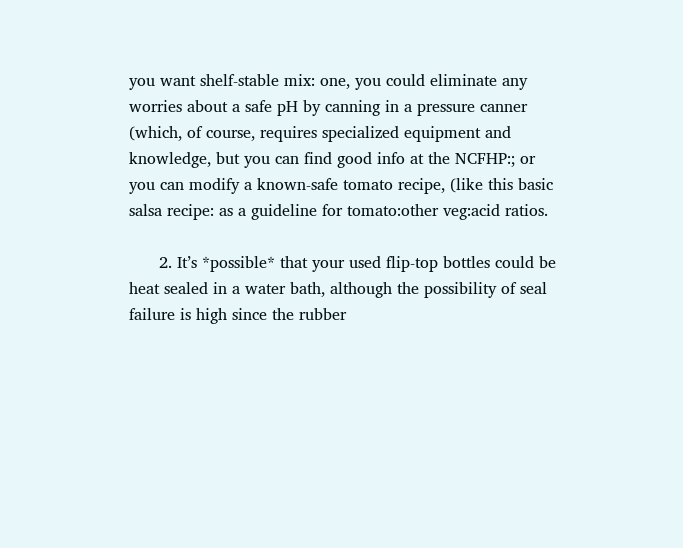you want shelf-stable mix: one, you could eliminate any worries about a safe pH by canning in a pressure canner (which, of course, requires specialized equipment and knowledge, but you can find good info at the NCFHP:; or you can modify a known-safe tomato recipe, (like this basic salsa recipe: as a guideline for tomato:other veg:acid ratios.

      2. It’s *possible* that your used flip-top bottles could be heat sealed in a water bath, although the possibility of seal failure is high since the rubber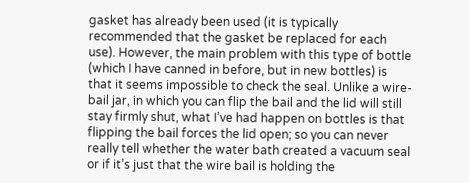gasket has already been used (it is typically recommended that the gasket be replaced for each use). However, the main problem with this type of bottle (which I have canned in before, but in new bottles) is that it seems impossible to check the seal. Unlike a wire-bail jar, in which you can flip the bail and the lid will still stay firmly shut, what I’ve had happen on bottles is that flipping the bail forces the lid open; so you can never really tell whether the water bath created a vacuum seal or if it’s just that the wire bail is holding the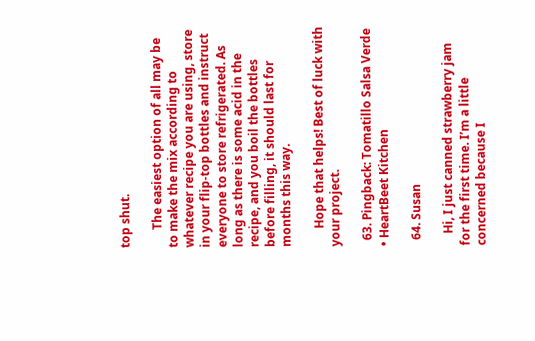top shut.

      The easiest option of all may be to make the mix according to whatever recipe you are using, store in your flip-top bottles and instruct everyone to store refrigerated. As long as there is some acid in the recipe, and you boil the bottles before filling, it should last for months this way.

      Hope that helps! Best of luck with your project.

  63. Pingback: Tomatillo Salsa Verde • HeartBeet Kitchen

  64. Susan

    Hi, I just canned strawberry jam for the first time. I’m a little concerned because I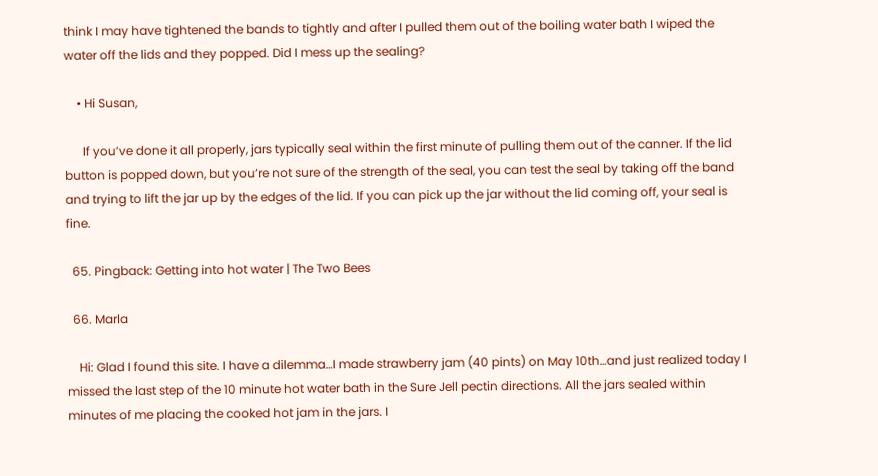think I may have tightened the bands to tightly and after I pulled them out of the boiling water bath I wiped the water off the lids and they popped. Did I mess up the sealing?

    • Hi Susan,

      If you’ve done it all properly, jars typically seal within the first minute of pulling them out of the canner. If the lid button is popped down, but you’re not sure of the strength of the seal, you can test the seal by taking off the band and trying to lift the jar up by the edges of the lid. If you can pick up the jar without the lid coming off, your seal is fine.

  65. Pingback: Getting into hot water | The Two Bees

  66. Marla

    Hi: Glad I found this site. I have a dilemma…I made strawberry jam (40 pints) on May 10th…and just realized today I missed the last step of the 10 minute hot water bath in the Sure Jell pectin directions. All the jars sealed within minutes of me placing the cooked hot jam in the jars. I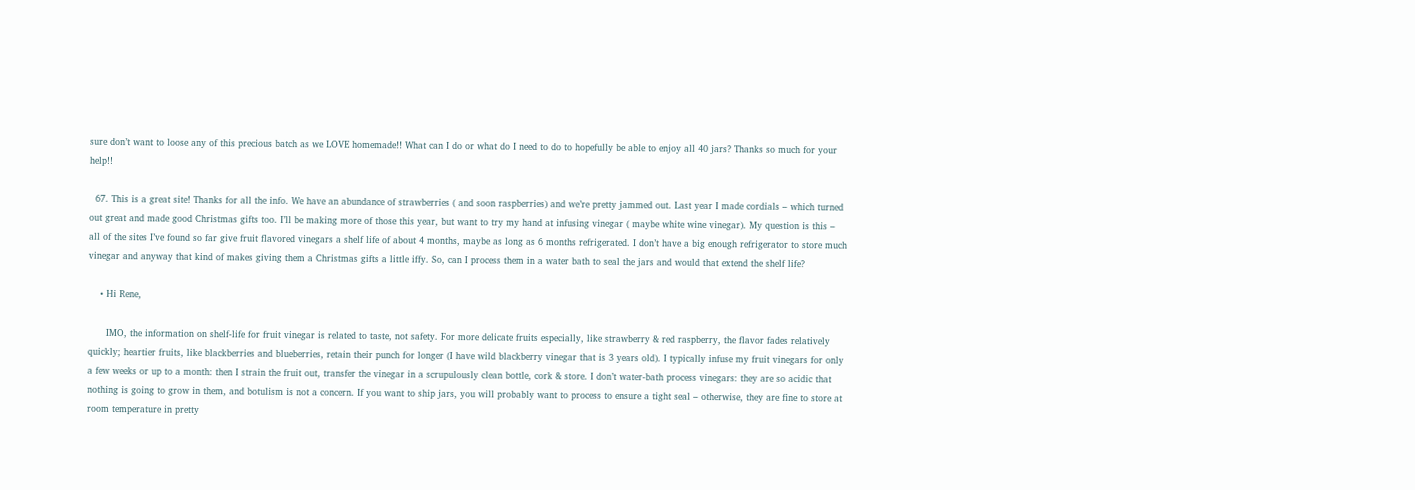sure don’t want to loose any of this precious batch as we LOVE homemade!! What can I do or what do I need to do to hopefully be able to enjoy all 40 jars? Thanks so much for your help!!

  67. This is a great site! Thanks for all the info. We have an abundance of strawberries ( and soon raspberries) and we’re pretty jammed out. Last year I made cordials – which turned out great and made good Christmas gifts too. I’ll be making more of those this year, but want to try my hand at infusing vinegar ( maybe white wine vinegar). My question is this – all of the sites I’ve found so far give fruit flavored vinegars a shelf life of about 4 months, maybe as long as 6 months refrigerated. I don’t have a big enough refrigerator to store much vinegar and anyway that kind of makes giving them a Christmas gifts a little iffy. So, can I process them in a water bath to seal the jars and would that extend the shelf life?

    • Hi Rene,

      IMO, the information on shelf-life for fruit vinegar is related to taste, not safety. For more delicate fruits especially, like strawberry & red raspberry, the flavor fades relatively quickly; heartier fruits, like blackberries and blueberries, retain their punch for longer (I have wild blackberry vinegar that is 3 years old). I typically infuse my fruit vinegars for only a few weeks or up to a month: then I strain the fruit out, transfer the vinegar in a scrupulously clean bottle, cork & store. I don’t water-bath process vinegars: they are so acidic that nothing is going to grow in them, and botulism is not a concern. If you want to ship jars, you will probably want to process to ensure a tight seal – otherwise, they are fine to store at room temperature in pretty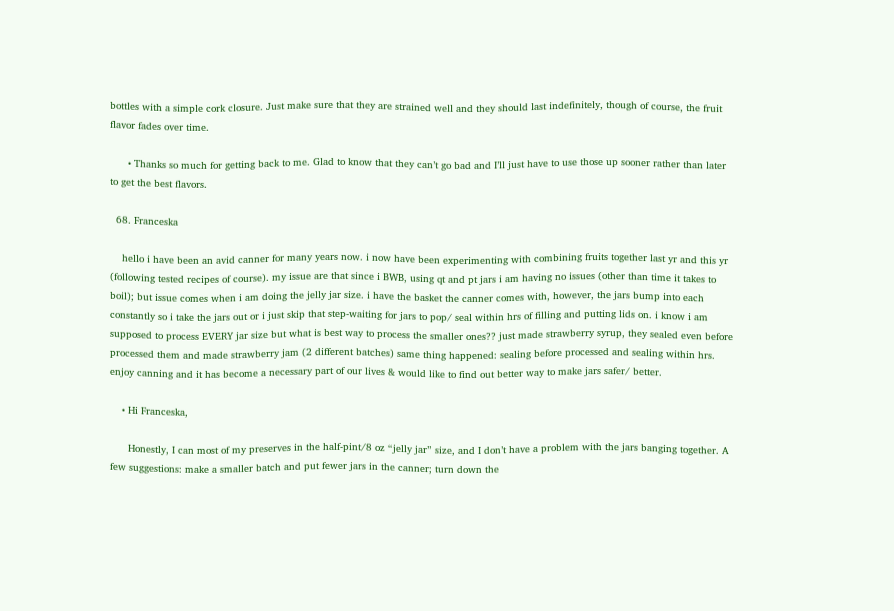bottles with a simple cork closure. Just make sure that they are strained well and they should last indefinitely, though of course, the fruit flavor fades over time.

      • Thanks so much for getting back to me. Glad to know that they can’t go bad and I’ll just have to use those up sooner rather than later to get the best flavors.

  68. Franceska

    hello i have been an avid canner for many years now. i now have been experimenting with combining fruits together last yr and this yr (following tested recipes of course). my issue are that since i BWB, using qt and pt jars i am having no issues (other than time it takes to boil); but issue comes when i am doing the jelly jar size. i have the basket the canner comes with, however, the jars bump into each constantly so i take the jars out or i just skip that step-waiting for jars to pop/ seal within hrs of filling and putting lids on. i know i am supposed to process EVERY jar size but what is best way to process the smaller ones?? just made strawberry syrup, they sealed even before processed them and made strawberry jam (2 different batches) same thing happened: sealing before processed and sealing within hrs. enjoy canning and it has become a necessary part of our lives & would like to find out better way to make jars safer/ better.

    • Hi Franceska,

      Honestly, I can most of my preserves in the half-pint/8 oz “jelly jar” size, and I don’t have a problem with the jars banging together. A few suggestions: make a smaller batch and put fewer jars in the canner; turn down the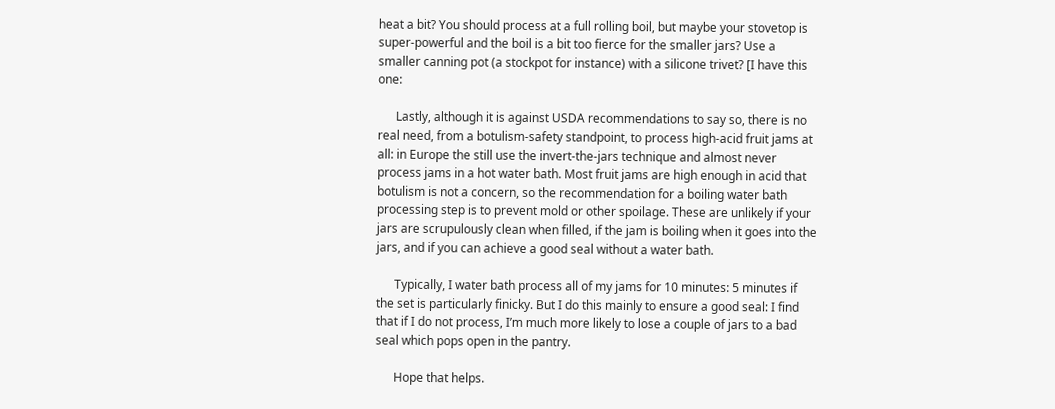heat a bit? You should process at a full rolling boil, but maybe your stovetop is super-powerful and the boil is a bit too fierce for the smaller jars? Use a smaller canning pot (a stockpot for instance) with a silicone trivet? [I have this one:

      Lastly, although it is against USDA recommendations to say so, there is no real need, from a botulism-safety standpoint, to process high-acid fruit jams at all: in Europe the still use the invert-the-jars technique and almost never process jams in a hot water bath. Most fruit jams are high enough in acid that botulism is not a concern, so the recommendation for a boiling water bath processing step is to prevent mold or other spoilage. These are unlikely if your jars are scrupulously clean when filled, if the jam is boiling when it goes into the jars, and if you can achieve a good seal without a water bath.

      Typically, I water bath process all of my jams for 10 minutes: 5 minutes if the set is particularly finicky. But I do this mainly to ensure a good seal: I find that if I do not process, I’m much more likely to lose a couple of jars to a bad seal which pops open in the pantry.

      Hope that helps.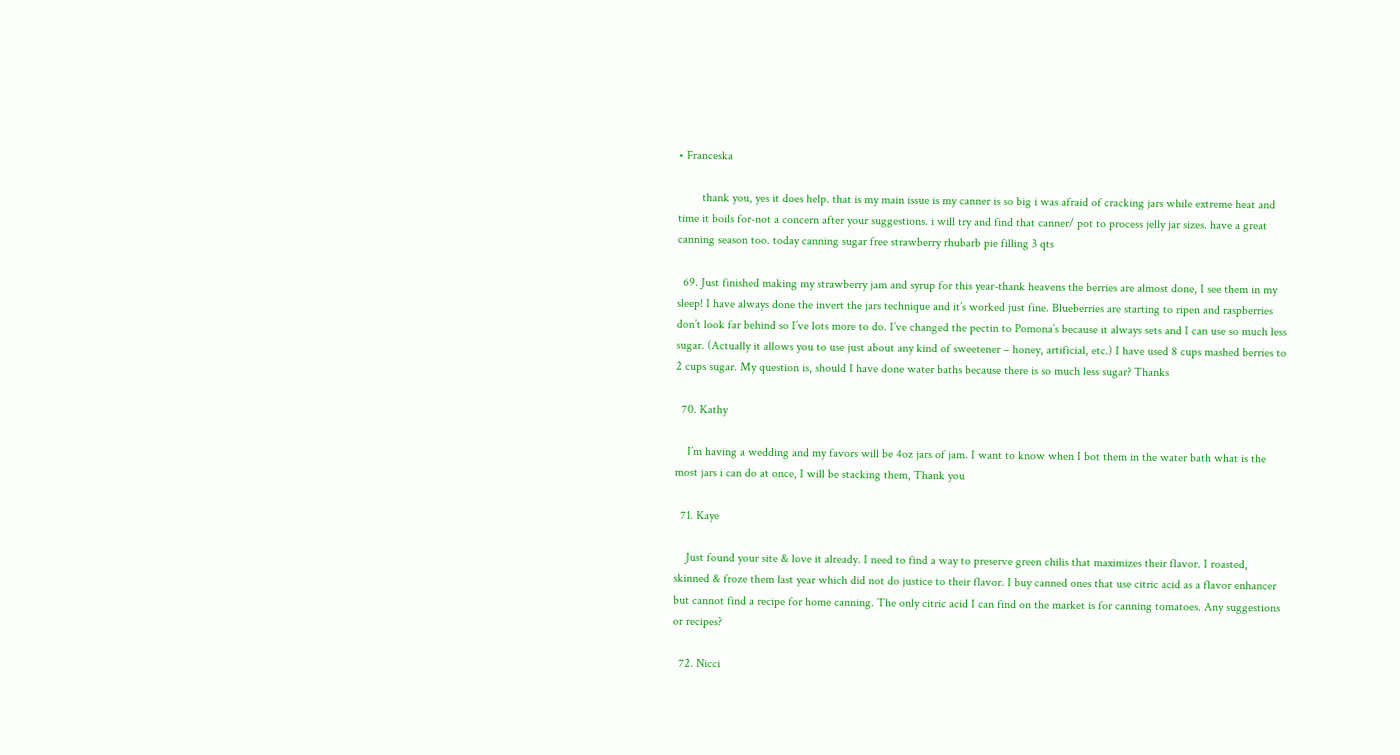• Franceska

        thank you, yes it does help. that is my main issue is my canner is so big i was afraid of cracking jars while extreme heat and time it boils for-not a concern after your suggestions. i will try and find that canner/ pot to process jelly jar sizes. have a great canning season too. today canning sugar free strawberry rhubarb pie filling 3 qts

  69. Just finished making my strawberry jam and syrup for this year-thank heavens the berries are almost done, I see them in my sleep! I have always done the invert the jars technique and it’s worked just fine. Blueberries are starting to ripen and raspberries don’t look far behind so I’ve lots more to do. I’ve changed the pectin to Pomona’s because it always sets and I can use so much less sugar. (Actually it allows you to use just about any kind of sweetener – honey, artificial, etc.) I have used 8 cups mashed berries to 2 cups sugar. My question is, should I have done water baths because there is so much less sugar? Thanks

  70. Kathy

    I’m having a wedding and my favors will be 4oz jars of jam. I want to know when I bot them in the water bath what is the most jars i can do at once, I will be stacking them, Thank you

  71. Kaye

    Just found your site & love it already. I need to find a way to preserve green chilis that maximizes their flavor. I roasted, skinned & froze them last year which did not do justice to their flavor. I buy canned ones that use citric acid as a flavor enhancer but cannot find a recipe for home canning. The only citric acid I can find on the market is for canning tomatoes. Any suggestions or recipes?

  72. Nicci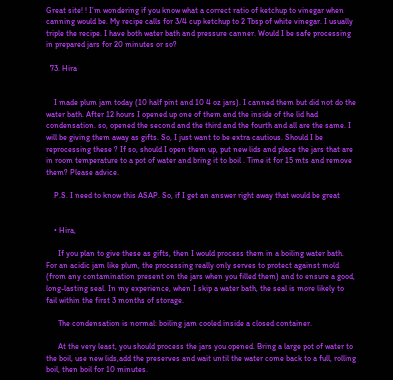Great site! ! I’m wondering if you know what a correct ratio of ketchup to vinegar when canning would be. My recipe calls for 3/4 cup ketchup to 2 Tbsp of white vinegar. I usually triple the recipe. I have both water bath and pressure canner. Would I be safe processing in prepared jars for 20 minutes or so?

  73. Hira


    I made plum jam today (10 half pint and 10 4 oz jars). I canned them but did not do the water bath. After 12 hours I opened up one of them and the inside of the lid had condensation. so, opened the second and the third and the fourth and all are the same. I will be giving them away as gifts. So, I just want to be extra cautious. Should I be reprocessing these ? If so, should I open them up, put new lids and place the jars that are in room temperature to a pot of water and bring it to boil . Time it for 15 mts and remove them? Please advice.

    P.S. I need to know this ASAP. So, if I get an answer right away that would be great


    • Hira,

      If you plan to give these as gifts, then I would process them in a boiling water bath. For an acidic jam like plum, the processing really only serves to protect against mold (from any contamination present on the jars when you filled them) and to ensure a good, long-lasting seal. In my experience, when I skip a water bath, the seal is more likely to fail within the first 3 months of storage.

      The condensation is normal: boiling jam cooled inside a closed container.

      At the very least, you should process the jars you opened. Bring a large pot of water to the boil, use new lids,add the preserves and wait until the water come back to a full, rolling boil, then boil for 10 minutes.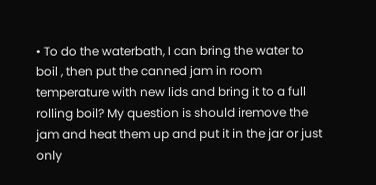• To do the waterbath, I can bring the water to boil , then put the canned jam in room temperature with new lids and bring it to a full rolling boil? My question is should iremove the jam and heat them up and put it in the jar or just only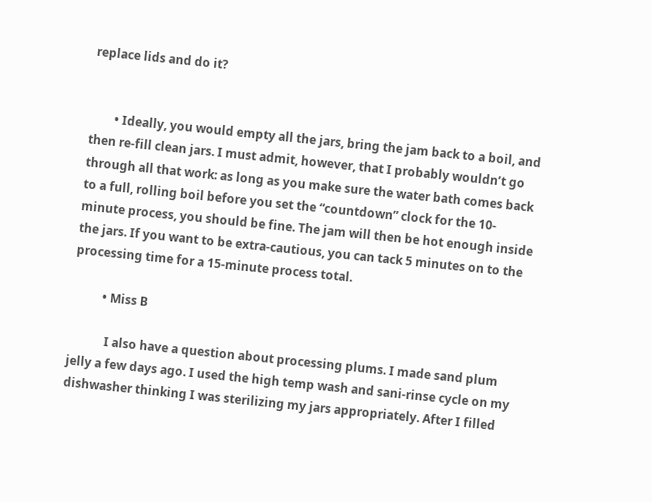replace lids and do it?


        • Ideally, you would empty all the jars, bring the jam back to a boil, and then re-fill clean jars. I must admit, however, that I probably wouldn’t go through all that work: as long as you make sure the water bath comes back to a full, rolling boil before you set the “countdown” clock for the 10-minute process, you should be fine. The jam will then be hot enough inside the jars. If you want to be extra-cautious, you can tack 5 minutes on to the processing time for a 15-minute process total.

          • Miss B

            I also have a question about processing plums. I made sand plum jelly a few days ago. I used the high temp wash and sani-rinse cycle on my dishwasher thinking I was sterilizing my jars appropriately. After I filled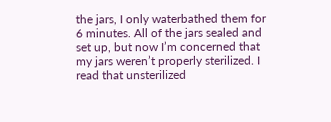the jars, I only waterbathed them for 6 minutes. All of the jars sealed and set up, but now I’m concerned that my jars weren’t properly sterilized. I read that unsterilized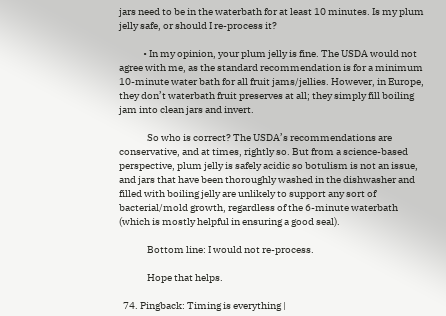jars need to be in the waterbath for at least 10 minutes. Is my plum jelly safe, or should I re-process it?

            • In my opinion, your plum jelly is fine. The USDA would not agree with me, as the standard recommendation is for a minimum 10-minute water bath for all fruit jams/jellies. However, in Europe, they don’t waterbath fruit preserves at all; they simply fill boiling jam into clean jars and invert.

              So who is correct? The USDA’s recommendations are conservative, and at times, rightly so. But from a science-based perspective, plum jelly is safely acidic so botulism is not an issue, and jars that have been thoroughly washed in the dishwasher and filled with boiling jelly are unlikely to support any sort of bacterial/mold growth, regardless of the 6-minute waterbath (which is mostly helpful in ensuring a good seal).

              Bottom line: I would not re-process.

              Hope that helps.

  74. Pingback: Timing is everything |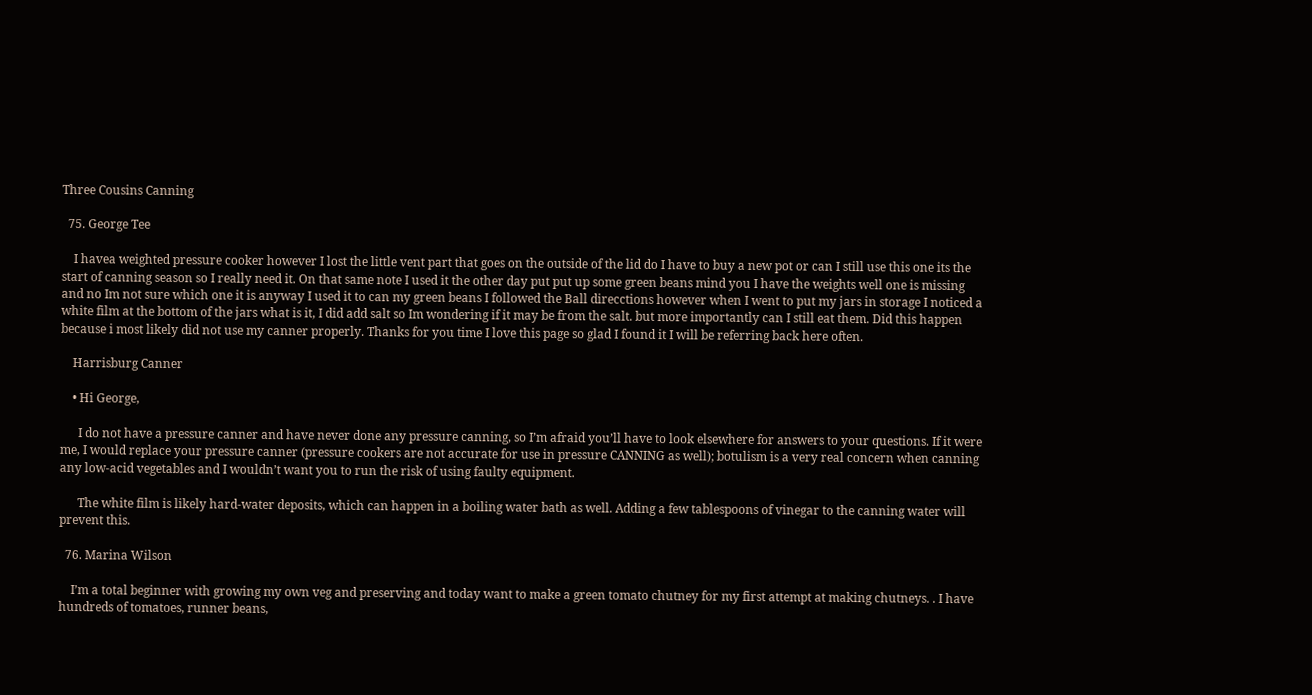Three Cousins Canning

  75. George Tee

    I havea weighted pressure cooker however I lost the little vent part that goes on the outside of the lid do I have to buy a new pot or can I still use this one its the start of canning season so I really need it. On that same note I used it the other day put put up some green beans mind you I have the weights well one is missing and no Im not sure which one it is anyway I used it to can my green beans I followed the Ball direcctions however when I went to put my jars in storage I noticed a white film at the bottom of the jars what is it, I did add salt so Im wondering if it may be from the salt. but more importantly can I still eat them. Did this happen because i most likely did not use my canner properly. Thanks for you time I love this page so glad I found it I will be referring back here often.

    Harrisburg Canner

    • Hi George,

      I do not have a pressure canner and have never done any pressure canning, so I’m afraid you’ll have to look elsewhere for answers to your questions. If it were me, I would replace your pressure canner (pressure cookers are not accurate for use in pressure CANNING as well); botulism is a very real concern when canning any low-acid vegetables and I wouldn’t want you to run the risk of using faulty equipment.

      The white film is likely hard-water deposits, which can happen in a boiling water bath as well. Adding a few tablespoons of vinegar to the canning water will prevent this.

  76. Marina Wilson

    I’m a total beginner with growing my own veg and preserving and today want to make a green tomato chutney for my first attempt at making chutneys. . I have hundreds of tomatoes, runner beans,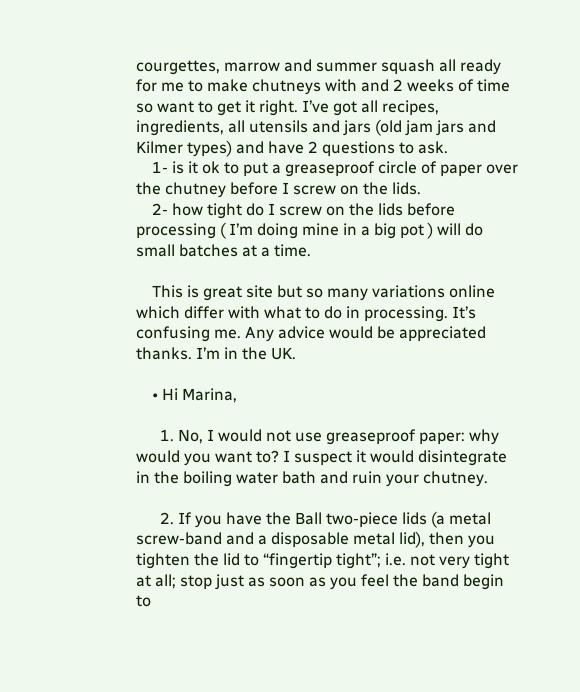courgettes, marrow and summer squash all ready for me to make chutneys with and 2 weeks of time so want to get it right. I’ve got all recipes, ingredients, all utensils and jars (old jam jars and Kilmer types) and have 2 questions to ask.
    1- is it ok to put a greaseproof circle of paper over the chutney before I screw on the lids.
    2- how tight do I screw on the lids before processing ( I’m doing mine in a big pot ) will do small batches at a time.

    This is great site but so many variations online which differ with what to do in processing. It’s confusing me. Any advice would be appreciated thanks. I’m in the UK.

    • Hi Marina,

      1. No, I would not use greaseproof paper: why would you want to? I suspect it would disintegrate in the boiling water bath and ruin your chutney.

      2. If you have the Ball two-piece lids (a metal screw-band and a disposable metal lid), then you tighten the lid to “fingertip tight”; i.e. not very tight at all; stop just as soon as you feel the band begin to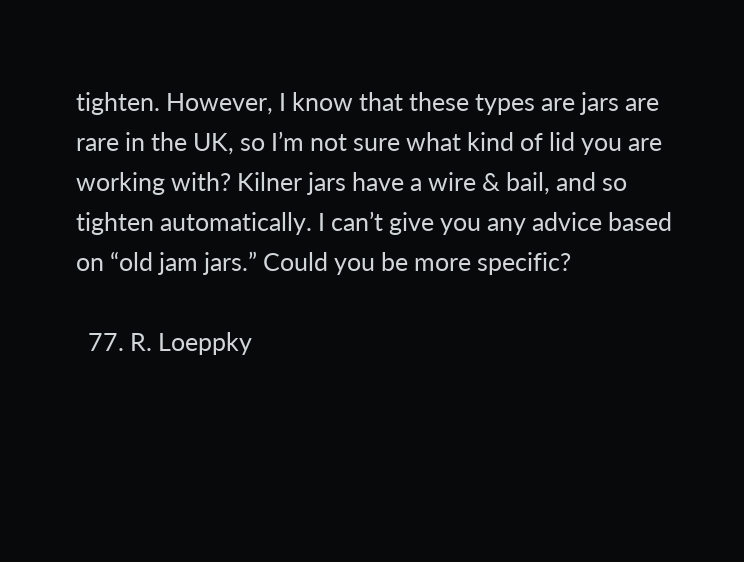tighten. However, I know that these types are jars are rare in the UK, so I’m not sure what kind of lid you are working with? Kilner jars have a wire & bail, and so tighten automatically. I can’t give you any advice based on “old jam jars.” Could you be more specific?

  77. R. Loeppky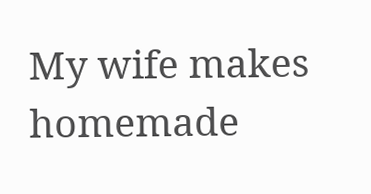My wife makes homemade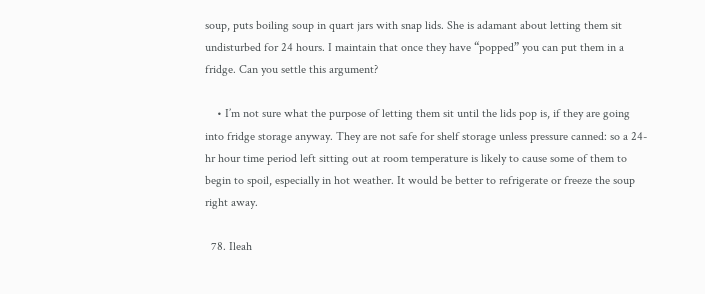soup, puts boiling soup in quart jars with snap lids. She is adamant about letting them sit undisturbed for 24 hours. I maintain that once they have “popped” you can put them in a fridge. Can you settle this argument?

    • I’m not sure what the purpose of letting them sit until the lids pop is, if they are going into fridge storage anyway. They are not safe for shelf storage unless pressure canned: so a 24-hr hour time period left sitting out at room temperature is likely to cause some of them to begin to spoil, especially in hot weather. It would be better to refrigerate or freeze the soup right away.

  78. Ileah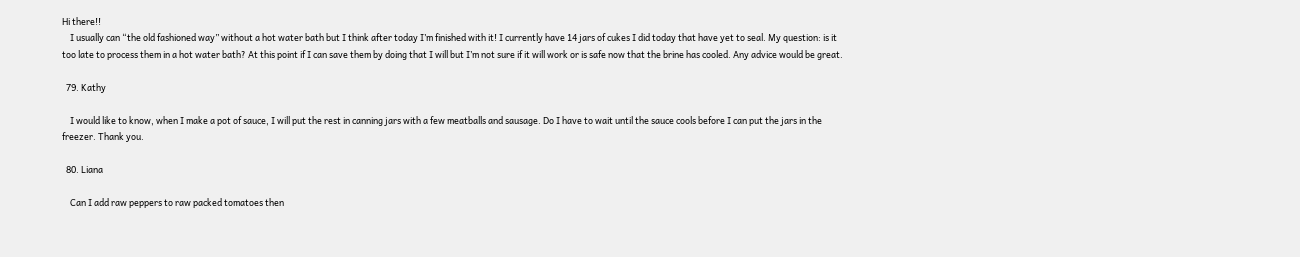Hi there!!
    I usually can “the old fashioned way” without a hot water bath but I think after today I’m finished with it! I currently have 14 jars of cukes I did today that have yet to seal. My question: is it too late to process them in a hot water bath? At this point if I can save them by doing that I will but I’m not sure if it will work or is safe now that the brine has cooled. Any advice would be great.

  79. Kathy

    I would like to know, when I make a pot of sauce, I will put the rest in canning jars with a few meatballs and sausage. Do I have to wait until the sauce cools before I can put the jars in the freezer. Thank you.

  80. Liana

    Can I add raw peppers to raw packed tomatoes then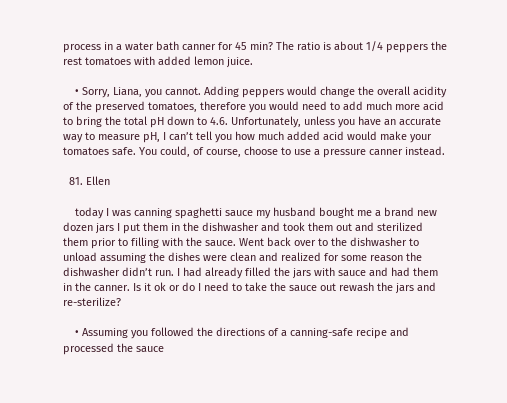process in a water bath canner for 45 min? The ratio is about 1/4 peppers the rest tomatoes with added lemon juice.

    • Sorry, Liana, you cannot. Adding peppers would change the overall acidity of the preserved tomatoes, therefore you would need to add much more acid to bring the total pH down to 4.6. Unfortunately, unless you have an accurate way to measure pH, I can’t tell you how much added acid would make your tomatoes safe. You could, of course, choose to use a pressure canner instead.

  81. Ellen

    today I was canning spaghetti sauce my husband bought me a brand new dozen jars I put them in the dishwasher and took them out and sterilized them prior to filling with the sauce. Went back over to the dishwasher to unload assuming the dishes were clean and realized for some reason the dishwasher didn’t run. I had already filled the jars with sauce and had them in the canner. Is it ok or do I need to take the sauce out rewash the jars and re-sterilize?

    • Assuming you followed the directions of a canning-safe recipe and processed the sauce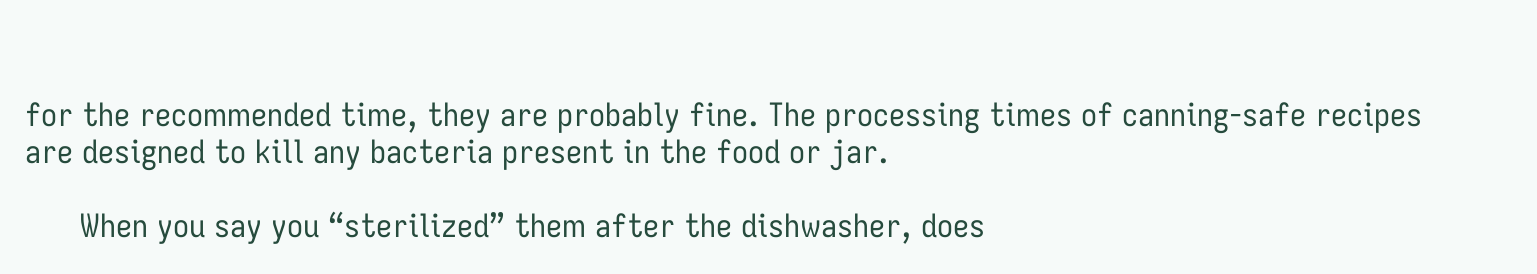for the recommended time, they are probably fine. The processing times of canning-safe recipes are designed to kill any bacteria present in the food or jar.

      When you say you “sterilized” them after the dishwasher, does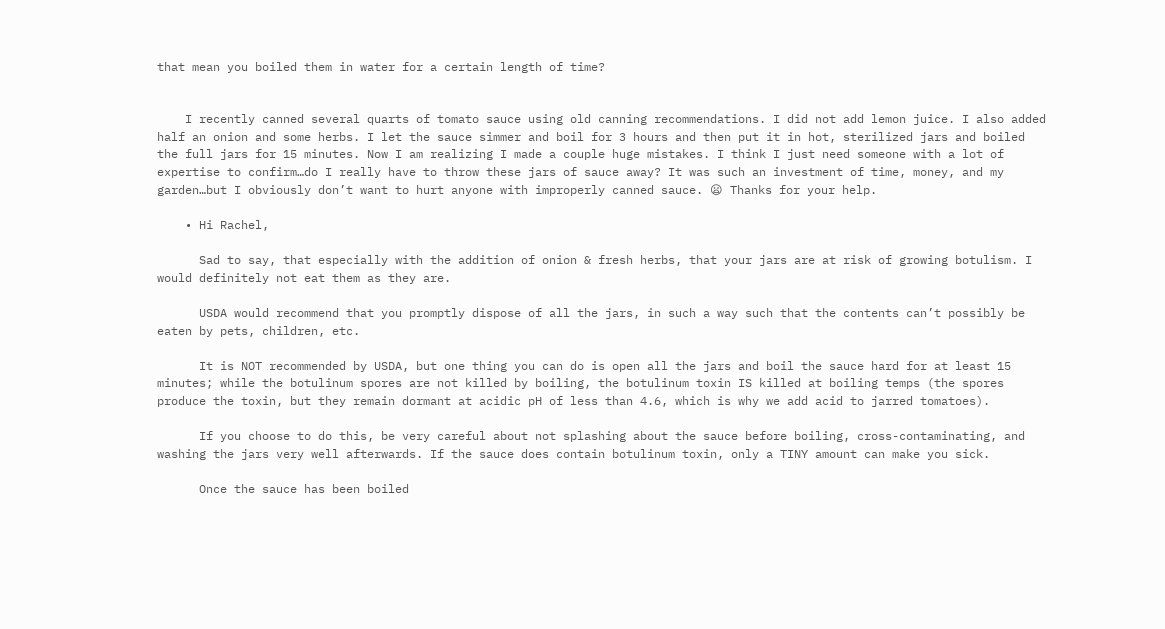that mean you boiled them in water for a certain length of time?


    I recently canned several quarts of tomato sauce using old canning recommendations. I did not add lemon juice. I also added half an onion and some herbs. I let the sauce simmer and boil for 3 hours and then put it in hot, sterilized jars and boiled the full jars for 15 minutes. Now I am realizing I made a couple huge mistakes. I think I just need someone with a lot of expertise to confirm…do I really have to throw these jars of sauce away? It was such an investment of time, money, and my garden…but I obviously don’t want to hurt anyone with improperly canned sauce. 😦 Thanks for your help.

    • Hi Rachel,

      Sad to say, that especially with the addition of onion & fresh herbs, that your jars are at risk of growing botulism. I would definitely not eat them as they are.

      USDA would recommend that you promptly dispose of all the jars, in such a way such that the contents can’t possibly be eaten by pets, children, etc.

      It is NOT recommended by USDA, but one thing you can do is open all the jars and boil the sauce hard for at least 15 minutes; while the botulinum spores are not killed by boiling, the botulinum toxin IS killed at boiling temps (the spores produce the toxin, but they remain dormant at acidic pH of less than 4.6, which is why we add acid to jarred tomatoes).

      If you choose to do this, be very careful about not splashing about the sauce before boiling, cross-contaminating, and washing the jars very well afterwards. If the sauce does contain botulinum toxin, only a TINY amount can make you sick.

      Once the sauce has been boiled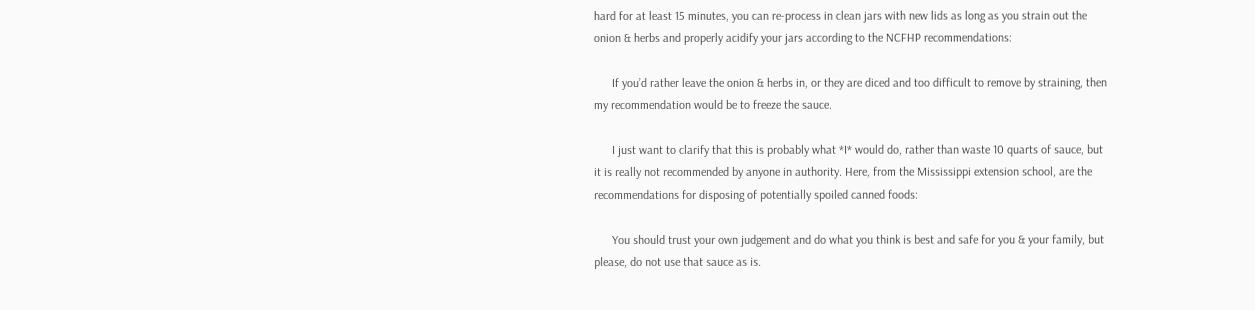hard for at least 15 minutes, you can re-process in clean jars with new lids as long as you strain out the onion & herbs and properly acidify your jars according to the NCFHP recommendations:

      If you’d rather leave the onion & herbs in, or they are diced and too difficult to remove by straining, then my recommendation would be to freeze the sauce.

      I just want to clarify that this is probably what *I* would do, rather than waste 10 quarts of sauce, but it is really not recommended by anyone in authority. Here, from the Mississippi extension school, are the recommendations for disposing of potentially spoiled canned foods:

      You should trust your own judgement and do what you think is best and safe for you & your family, but please, do not use that sauce as is.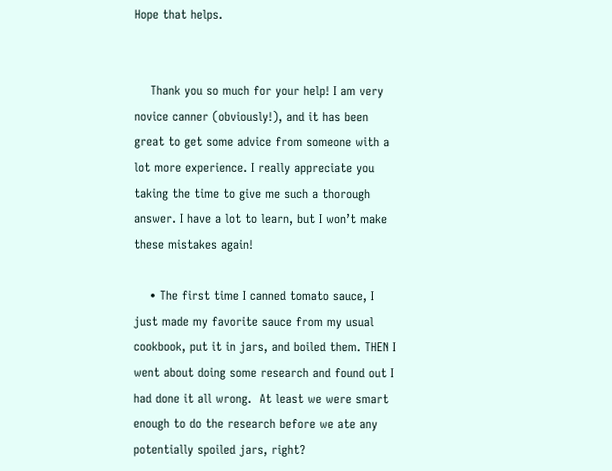Hope that helps.


    Thank you so much for your help! I am very novice canner (obviously!), and it has been great to get some advice from someone with a lot more experience. I really appreciate you taking the time to give me such a thorough answer. I have a lot to learn, but I won’t make these mistakes again!

    • The first time I canned tomato sauce, I just made my favorite sauce from my usual cookbook, put it in jars, and boiled them. THEN I went about doing some research and found out I had done it all wrong.  At least we were smart enough to do the research before we ate any potentially spoiled jars, right?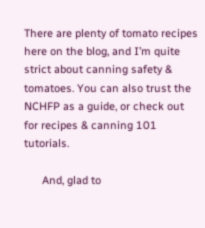There are plenty of tomato recipes here on the blog, and I’m quite strict about canning safety & tomatoes. You can also trust the NCHFP as a guide, or check out for recipes & canning 101 tutorials.

      And, glad to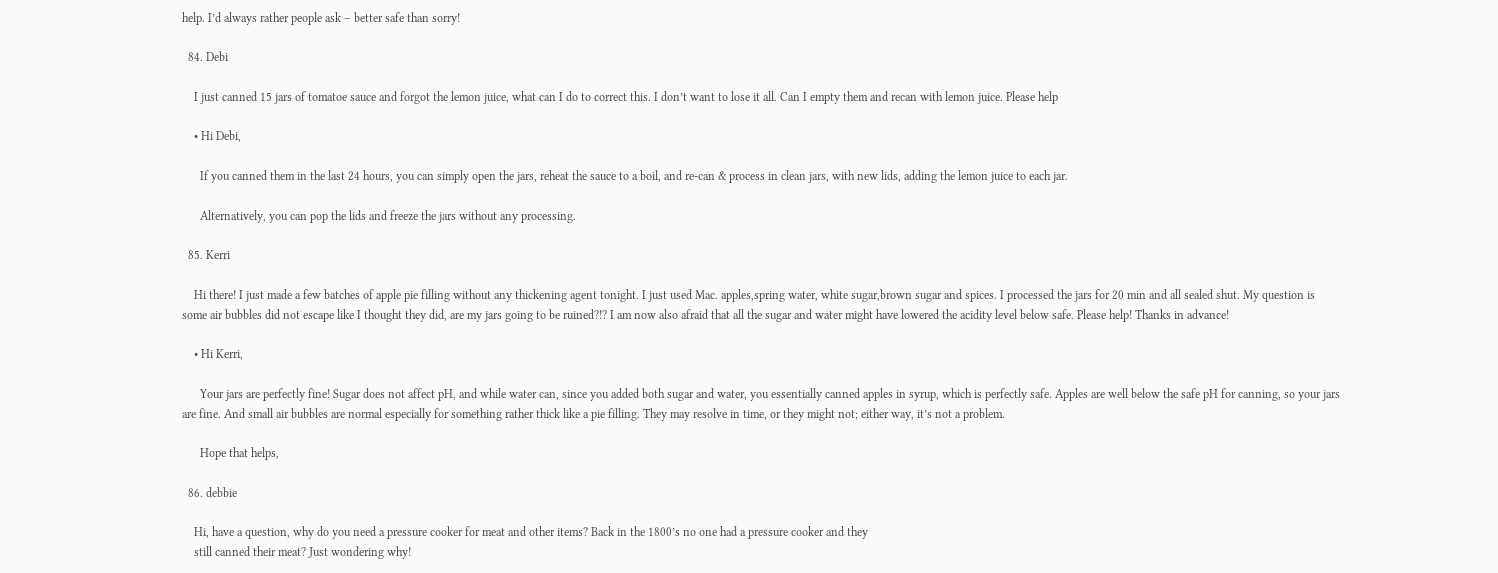help. I’d always rather people ask – better safe than sorry!

  84. Debi

    I just canned 15 jars of tomatoe sauce and forgot the lemon juice, what can I do to correct this. I don’t want to lose it all. Can I empty them and recan with lemon juice. Please help

    • Hi Debi,

      If you canned them in the last 24 hours, you can simply open the jars, reheat the sauce to a boil, and re-can & process in clean jars, with new lids, adding the lemon juice to each jar.

      Alternatively, you can pop the lids and freeze the jars without any processing.

  85. Kerri

    Hi there! I just made a few batches of apple pie filling without any thickening agent tonight. I just used Mac. apples,spring water, white sugar,brown sugar and spices. I processed the jars for 20 min and all sealed shut. My question is some air bubbles did not escape like I thought they did, are my jars going to be ruined?!? I am now also afraid that all the sugar and water might have lowered the acidity level below safe. Please help! Thanks in advance!

    • Hi Kerri,

      Your jars are perfectly fine! Sugar does not affect pH, and while water can, since you added both sugar and water, you essentially canned apples in syrup, which is perfectly safe. Apples are well below the safe pH for canning, so your jars are fine. And small air bubbles are normal especially for something rather thick like a pie filling. They may resolve in time, or they might not; either way, it’s not a problem.

      Hope that helps,

  86. debbie

    Hi, have a question, why do you need a pressure cooker for meat and other items? Back in the 1800’s no one had a pressure cooker and they
    still canned their meat? Just wondering why!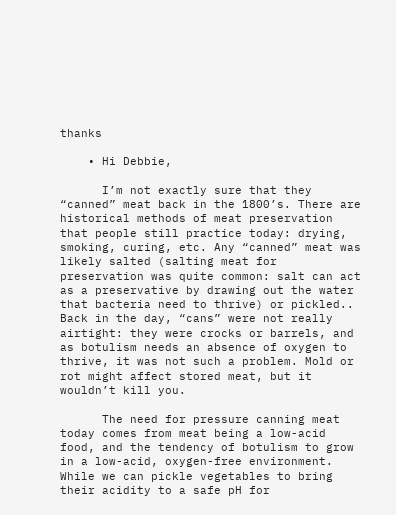thanks

    • Hi Debbie,

      I’m not exactly sure that they “canned” meat back in the 1800’s. There are historical methods of meat preservation that people still practice today: drying, smoking, curing, etc. Any “canned” meat was likely salted (salting meat for preservation was quite common: salt can act as a preservative by drawing out the water that bacteria need to thrive) or pickled.. Back in the day, “cans” were not really airtight: they were crocks or barrels, and as botulism needs an absence of oxygen to thrive, it was not such a problem. Mold or rot might affect stored meat, but it wouldn’t kill you.

      The need for pressure canning meat today comes from meat being a low-acid food, and the tendency of botulism to grow in a low-acid, oxygen-free environment. While we can pickle vegetables to bring their acidity to a safe pH for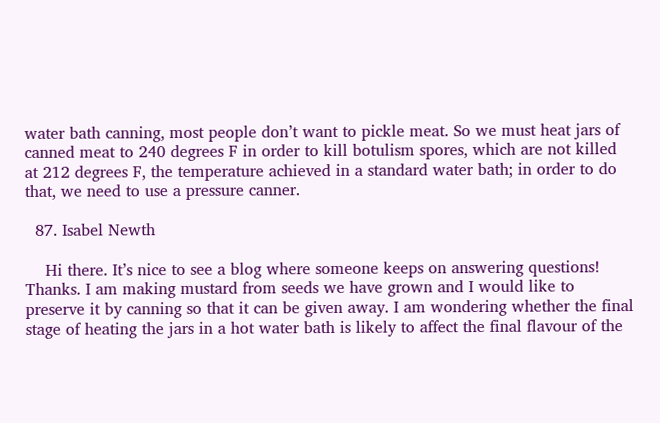water bath canning, most people don’t want to pickle meat. So we must heat jars of canned meat to 240 degrees F in order to kill botulism spores, which are not killed at 212 degrees F, the temperature achieved in a standard water bath; in order to do that, we need to use a pressure canner.

  87. Isabel Newth

    Hi there. It’s nice to see a blog where someone keeps on answering questions! Thanks. I am making mustard from seeds we have grown and I would like to preserve it by canning so that it can be given away. I am wondering whether the final stage of heating the jars in a hot water bath is likely to affect the final flavour of the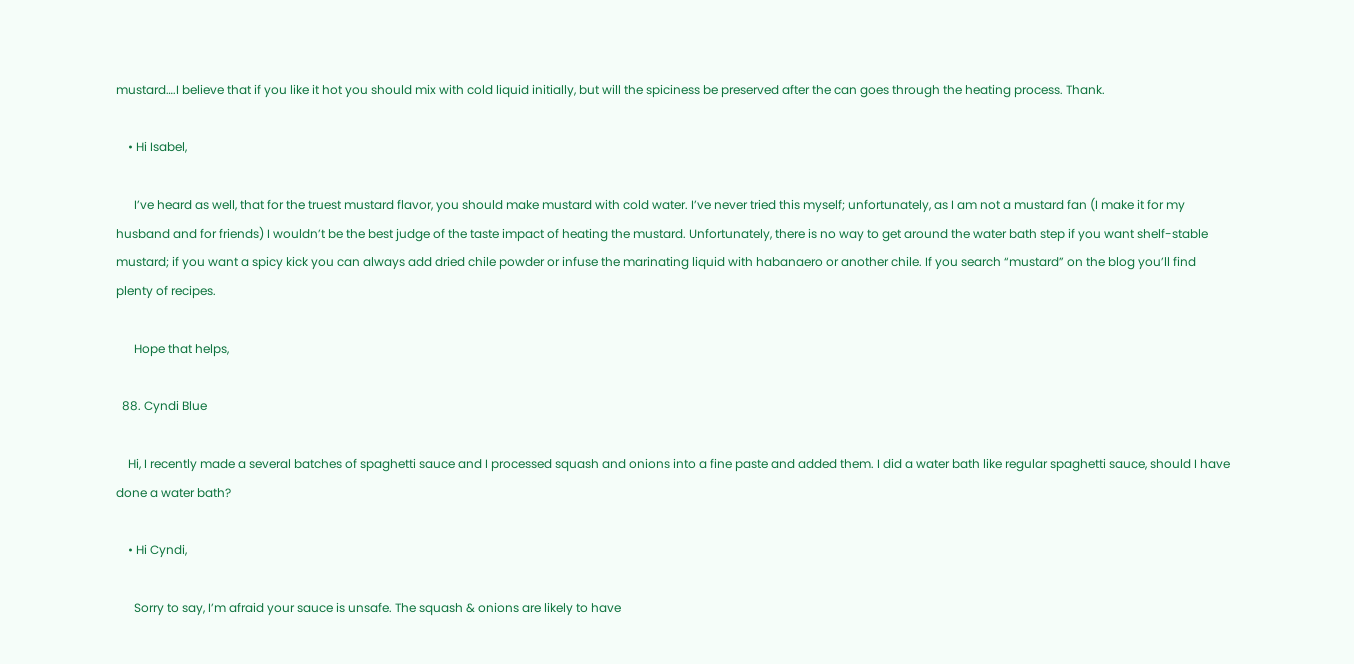mustard….I believe that if you like it hot you should mix with cold liquid initially, but will the spiciness be preserved after the can goes through the heating process. Thank.

    • Hi Isabel,

      I’ve heard as well, that for the truest mustard flavor, you should make mustard with cold water. I’ve never tried this myself; unfortunately, as I am not a mustard fan (I make it for my husband and for friends) I wouldn’t be the best judge of the taste impact of heating the mustard. Unfortunately, there is no way to get around the water bath step if you want shelf-stable mustard; if you want a spicy kick you can always add dried chile powder or infuse the marinating liquid with habanaero or another chile. If you search “mustard” on the blog you’ll find plenty of recipes.

      Hope that helps,

  88. Cyndi Blue

    Hi, I recently made a several batches of spaghetti sauce and I processed squash and onions into a fine paste and added them. I did a water bath like regular spaghetti sauce, should I have done a water bath?

    • Hi Cyndi,

      Sorry to say, I’m afraid your sauce is unsafe. The squash & onions are likely to have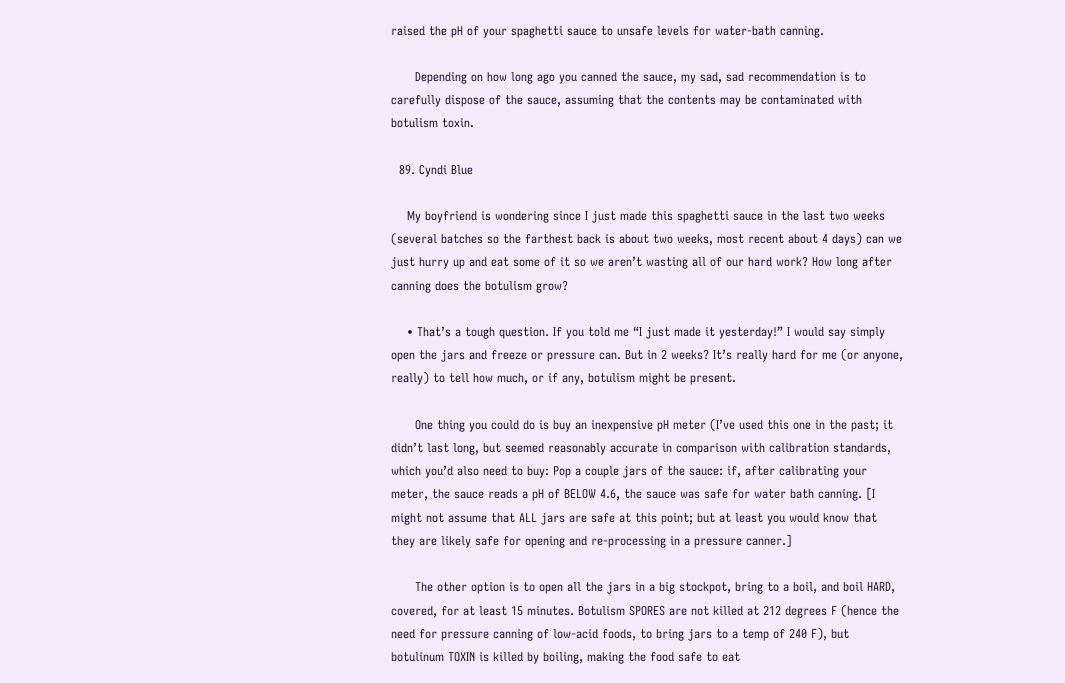raised the pH of your spaghetti sauce to unsafe levels for water-bath canning.

      Depending on how long ago you canned the sauce, my sad, sad recommendation is to carefully dispose of the sauce, assuming that the contents may be contaminated with botulism toxin.

  89. Cyndi Blue

    My boyfriend is wondering since I just made this spaghetti sauce in the last two weeks (several batches so the farthest back is about two weeks, most recent about 4 days) can we just hurry up and eat some of it so we aren’t wasting all of our hard work? How long after canning does the botulism grow?

    • That’s a tough question. If you told me “I just made it yesterday!” I would say simply open the jars and freeze or pressure can. But in 2 weeks? It’s really hard for me (or anyone, really) to tell how much, or if any, botulism might be present.

      One thing you could do is buy an inexpensive pH meter (I’ve used this one in the past; it didn’t last long, but seemed reasonably accurate in comparison with calibration standards, which you’d also need to buy: Pop a couple jars of the sauce: if, after calibrating your meter, the sauce reads a pH of BELOW 4.6, the sauce was safe for water bath canning. [I might not assume that ALL jars are safe at this point; but at least you would know that they are likely safe for opening and re-processing in a pressure canner.]

      The other option is to open all the jars in a big stockpot, bring to a boil, and boil HARD, covered, for at least 15 minutes. Botulism SPORES are not killed at 212 degrees F (hence the need for pressure canning of low-acid foods, to bring jars to a temp of 240 F), but botulinum TOXIN is killed by boiling, making the food safe to eat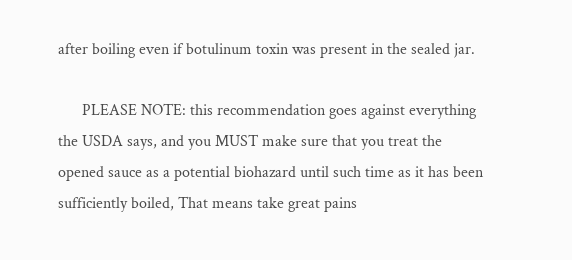after boiling even if botulinum toxin was present in the sealed jar.

      PLEASE NOTE: this recommendation goes against everything the USDA says, and you MUST make sure that you treat the opened sauce as a potential biohazard until such time as it has been sufficiently boiled, That means take great pains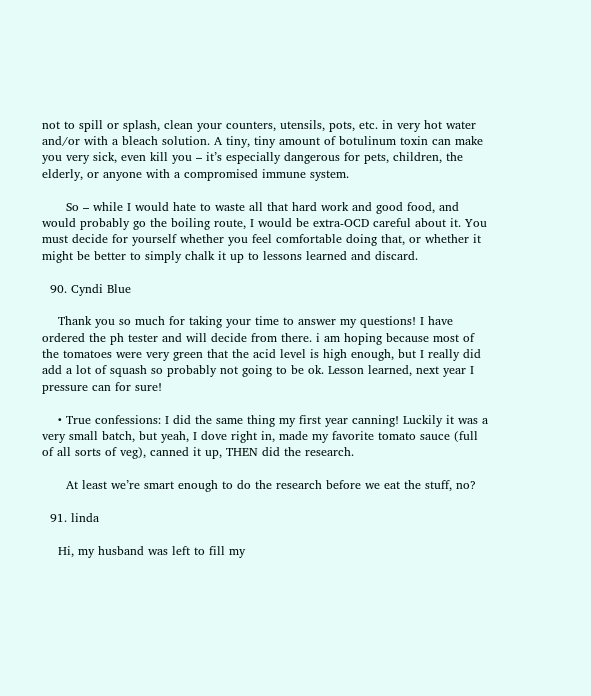not to spill or splash, clean your counters, utensils, pots, etc. in very hot water and/or with a bleach solution. A tiny, tiny amount of botulinum toxin can make you very sick, even kill you – it’s especially dangerous for pets, children, the elderly, or anyone with a compromised immune system.

      So – while I would hate to waste all that hard work and good food, and would probably go the boiling route, I would be extra-OCD careful about it. You must decide for yourself whether you feel comfortable doing that, or whether it might be better to simply chalk it up to lessons learned and discard.

  90. Cyndi Blue

    Thank you so much for taking your time to answer my questions! I have ordered the ph tester and will decide from there. i am hoping because most of the tomatoes were very green that the acid level is high enough, but I really did add a lot of squash so probably not going to be ok. Lesson learned, next year I pressure can for sure!

    • True confessions: I did the same thing my first year canning! Luckily it was a very small batch, but yeah, I dove right in, made my favorite tomato sauce (full of all sorts of veg), canned it up, THEN did the research.

      At least we’re smart enough to do the research before we eat the stuff, no?

  91. linda

    Hi, my husband was left to fill my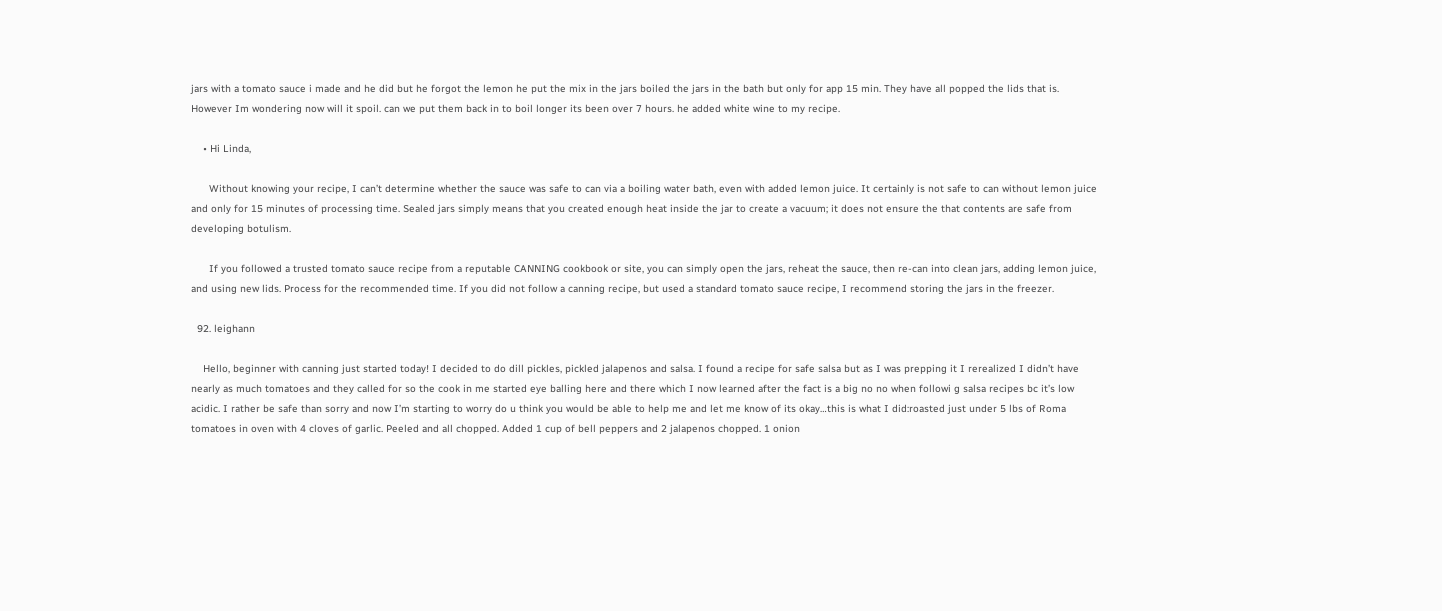jars with a tomato sauce i made and he did but he forgot the lemon he put the mix in the jars boiled the jars in the bath but only for app 15 min. They have all popped the lids that is. However Im wondering now will it spoil. can we put them back in to boil longer its been over 7 hours. he added white wine to my recipe.

    • Hi Linda,

      Without knowing your recipe, I can’t determine whether the sauce was safe to can via a boiling water bath, even with added lemon juice. It certainly is not safe to can without lemon juice and only for 15 minutes of processing time. Sealed jars simply means that you created enough heat inside the jar to create a vacuum; it does not ensure the that contents are safe from developing botulism.

      If you followed a trusted tomato sauce recipe from a reputable CANNING cookbook or site, you can simply open the jars, reheat the sauce, then re-can into clean jars, adding lemon juice, and using new lids. Process for the recommended time. If you did not follow a canning recipe, but used a standard tomato sauce recipe, I recommend storing the jars in the freezer.

  92. leighann

    Hello, beginner with canning just started today! I decided to do dill pickles, pickled jalapenos and salsa. I found a recipe for safe salsa but as I was prepping it I rerealized I didn’t have nearly as much tomatoes and they called for so the cook in me started eye balling here and there which I now learned after the fact is a big no no when followi g salsa recipes bc it’s low acidic. I rather be safe than sorry and now I’m starting to worry do u think you would be able to help me and let me know of its okay…this is what I did:roasted just under 5 lbs of Roma tomatoes in oven with 4 cloves of garlic. Peeled and all chopped. Added 1 cup of bell peppers and 2 jalapenos chopped. 1 onion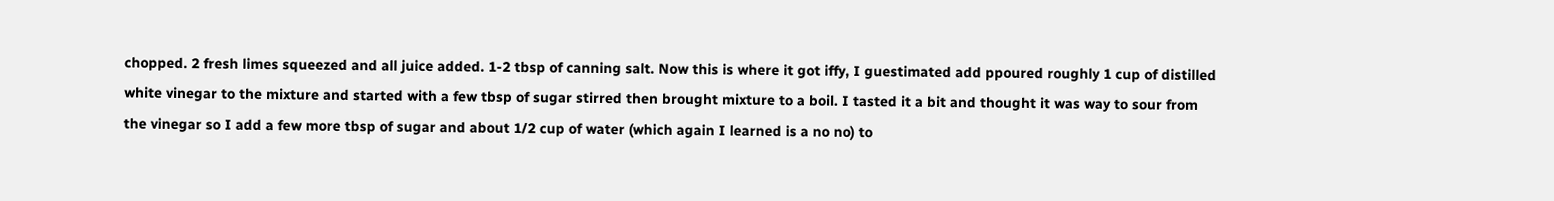chopped. 2 fresh limes squeezed and all juice added. 1-2 tbsp of canning salt. Now this is where it got iffy, I guestimated add ppoured roughly 1 cup of distilled white vinegar to the mixture and started with a few tbsp of sugar stirred then brought mixture to a boil. I tasted it a bit and thought it was way to sour from the vinegar so I add a few more tbsp of sugar and about 1/2 cup of water (which again I learned is a no no) to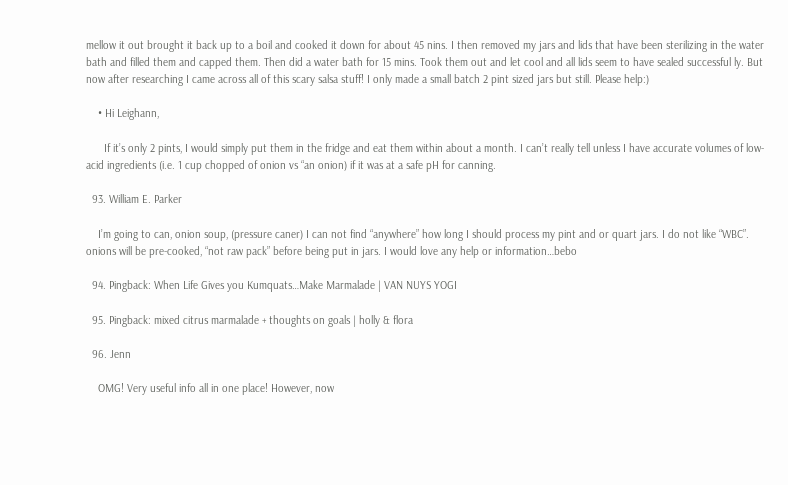mellow it out brought it back up to a boil and cooked it down for about 45 nins. I then removed my jars and lids that have been sterilizing in the water bath and filled them and capped them. Then did a water bath for 15 mins. Took them out and let cool and all lids seem to have sealed successful ly. But now after researching I came across all of this scary salsa stuff! I only made a small batch 2 pint sized jars but still. Please help:)

    • Hi Leighann,

      If it’s only 2 pints, I would simply put them in the fridge and eat them within about a month. I can’t really tell unless I have accurate volumes of low-acid ingredients (i.e. 1 cup chopped of onion vs “an onion) if it was at a safe pH for canning.

  93. William E. Parker

    I’m going to can, onion soup, (pressure caner) I can not find “anywhere” how long I should process my pint and or quart jars. I do not like “WBC”. onions will be pre-cooked, “not raw pack” before being put in jars. I would love any help or information…bebo

  94. Pingback: When Life Gives you Kumquats…Make Marmalade | VAN NUYS YOGI

  95. Pingback: mixed citrus marmalade + thoughts on goals | holly & flora

  96. Jenn

    OMG! Very useful info all in one place! However, now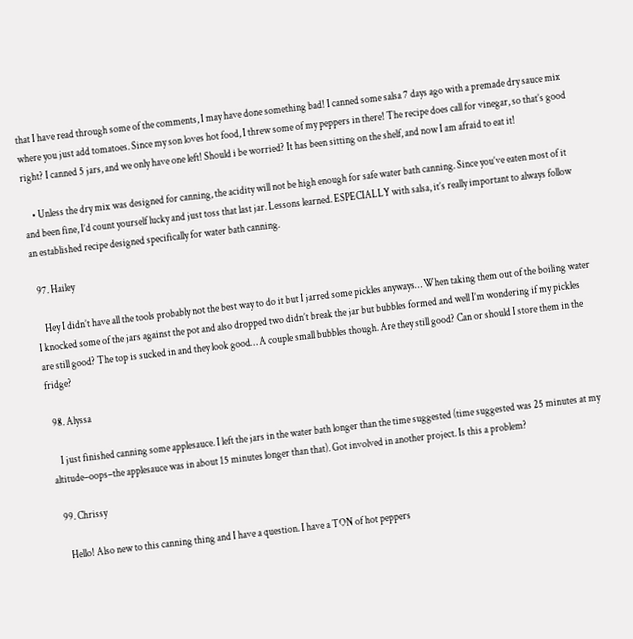that I have read through some of the comments, I may have done something bad! I canned some salsa 7 days ago with a premade dry sauce mix where you just add tomatoes. Since my son loves hot food, I threw some of my peppers in there! The recipe does call for vinegar, so that’s good right? I canned 5 jars, and we only have one left! Should i be worried? It has been sitting on the shelf, and now I am afraid to eat it!

    • Unless the dry mix was designed for canning, the acidity will not be high enough for safe water bath canning. Since you’ve eaten most of it and been fine, I’d count yourself lucky and just toss that last jar. Lessons learned. ESPECIALLY with salsa, it’s really important to always follow an established recipe designed specifically for water bath canning.

  97. Hailey

    Hey I didn’t have all the tools probably not the best way to do it but I jarred some pickles anyways… When taking them out of the boiling water I knocked some of the jars against the pot and also dropped two didn’t break the jar but bubbles formed and well I’m wondering if my pickles are still good? The top is sucked in and they look good… A couple small bubbles though. Are they still good? Can or should I store them in the fridge?

  98. Alyssa

    I just finished canning some applesauce. I left the jars in the water bath longer than the time suggested (time suggested was 25 minutes at my altitude–oops–the applesauce was in about 15 minutes longer than that). Got involved in another project. Is this a problem?

  99. Chrissy

    Hello! Also new to this canning thing and I have a question. I have a TON of hot peppers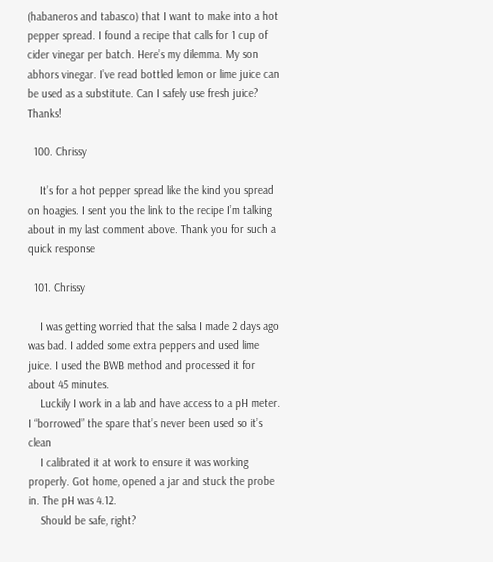(habaneros and tabasco) that I want to make into a hot pepper spread. I found a recipe that calls for 1 cup of cider vinegar per batch. Here’s my dilemma. My son abhors vinegar. I’ve read bottled lemon or lime juice can be used as a substitute. Can I safely use fresh juice? Thanks!

  100. Chrissy

    It’s for a hot pepper spread like the kind you spread on hoagies. I sent you the link to the recipe I’m talking about in my last comment above. Thank you for such a quick response

  101. Chrissy

    I was getting worried that the salsa I made 2 days ago was bad. I added some extra peppers and used lime juice. I used the BWB method and processed it for about 45 minutes.
    Luckily I work in a lab and have access to a pH meter. I “borrowed” the spare that’s never been used so it’s clean
    I calibrated it at work to ensure it was working properly. Got home, opened a jar and stuck the probe in. The pH was 4.12.
    Should be safe, right?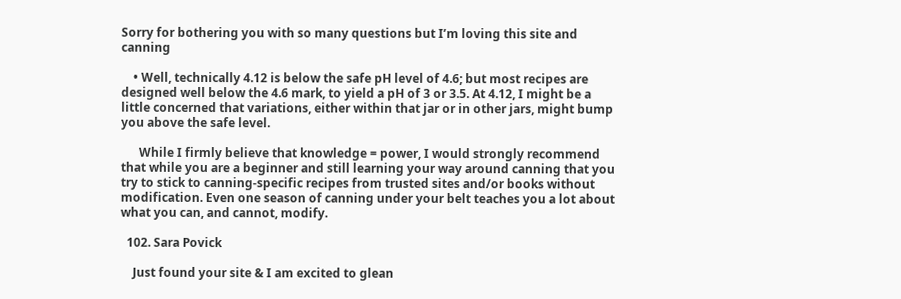Sorry for bothering you with so many questions but I’m loving this site and canning

    • Well, technically 4.12 is below the safe pH level of 4.6; but most recipes are designed well below the 4.6 mark, to yield a pH of 3 or 3.5. At 4.12, I might be a little concerned that variations, either within that jar or in other jars, might bump you above the safe level.

      While I firmly believe that knowledge = power, I would strongly recommend that while you are a beginner and still learning your way around canning that you try to stick to canning-specific recipes from trusted sites and/or books without modification. Even one season of canning under your belt teaches you a lot about what you can, and cannot, modify.

  102. Sara Povick

    Just found your site & I am excited to glean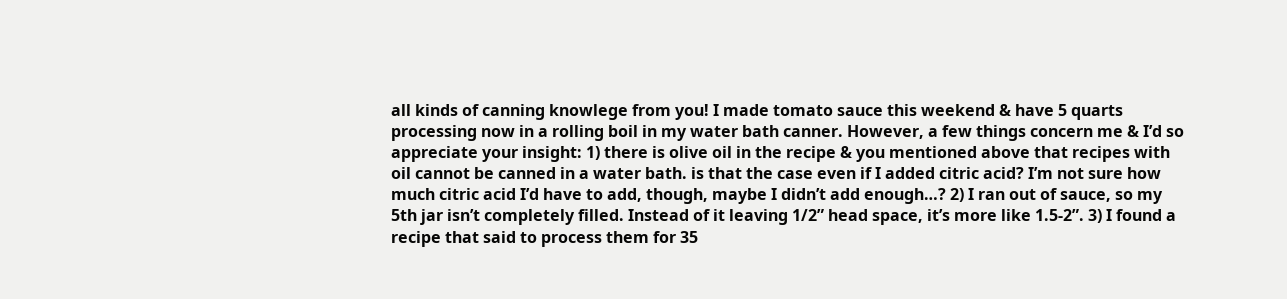all kinds of canning knowlege from you! I made tomato sauce this weekend & have 5 quarts processing now in a rolling boil in my water bath canner. However, a few things concern me & I’d so appreciate your insight: 1) there is olive oil in the recipe & you mentioned above that recipes with oil cannot be canned in a water bath. is that the case even if I added citric acid? I’m not sure how much citric acid I’d have to add, though, maybe I didn’t add enough…? 2) I ran out of sauce, so my 5th jar isn’t completely filled. Instead of it leaving 1/2” head space, it’s more like 1.5-2”. 3) I found a recipe that said to process them for 35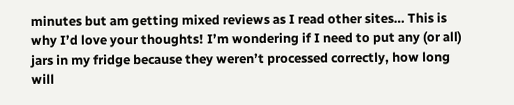minutes but am getting mixed reviews as I read other sites… This is why I’d love your thoughts! I’m wondering if I need to put any (or all) jars in my fridge because they weren’t processed correctly, how long will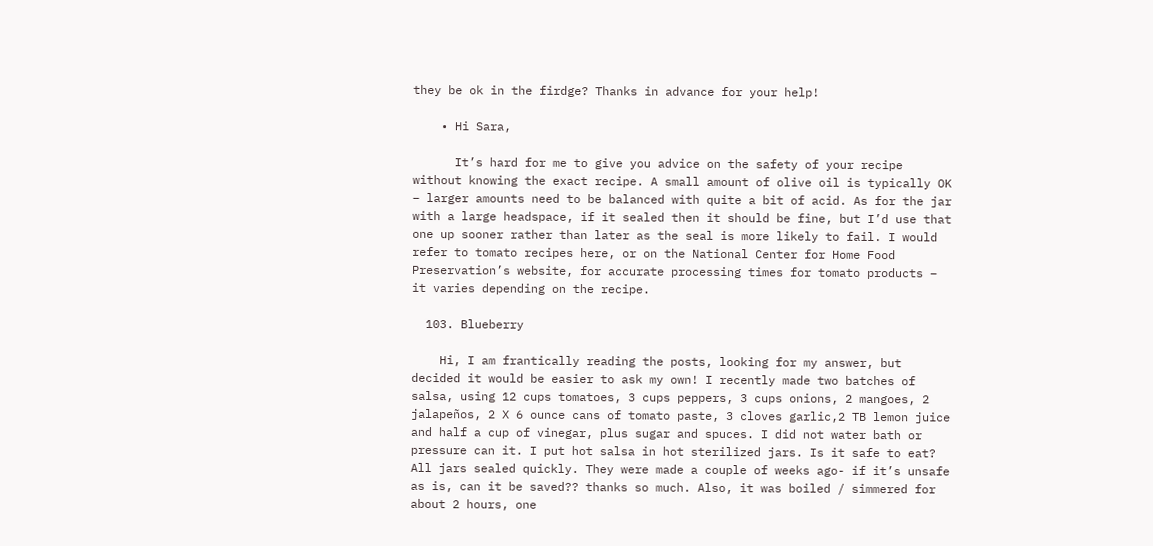they be ok in the firdge? Thanks in advance for your help!

    • Hi Sara,

      It’s hard for me to give you advice on the safety of your recipe without knowing the exact recipe. A small amount of olive oil is typically OK – larger amounts need to be balanced with quite a bit of acid. As for the jar with a large headspace, if it sealed then it should be fine, but I’d use that one up sooner rather than later as the seal is more likely to fail. I would refer to tomato recipes here, or on the National Center for Home Food Preservation’s website, for accurate processing times for tomato products – it varies depending on the recipe.

  103. Blueberry

    Hi, I am frantically reading the posts, looking for my answer, but decided it would be easier to ask my own! I recently made two batches of salsa, using 12 cups tomatoes, 3 cups peppers, 3 cups onions, 2 mangoes, 2 jalapeños, 2 X 6 ounce cans of tomato paste, 3 cloves garlic,2 TB lemon juice and half a cup of vinegar, plus sugar and spuces. I did not water bath or pressure can it. I put hot salsa in hot sterilized jars. Is it safe to eat? All jars sealed quickly. They were made a couple of weeks ago- if it’s unsafe as is, can it be saved?? thanks so much. Also, it was boiled / simmered for about 2 hours, one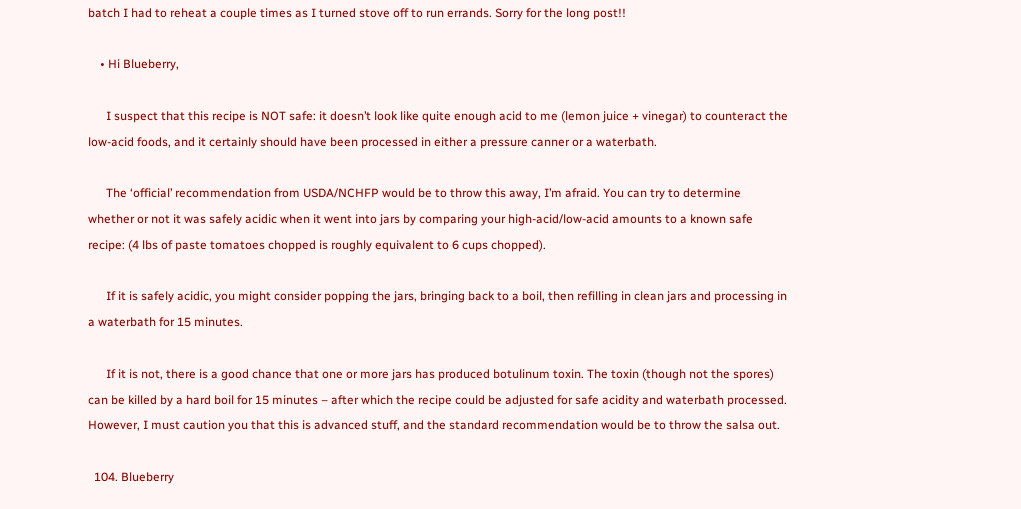batch I had to reheat a couple times as I turned stove off to run errands. Sorry for the long post!!

    • Hi Blueberry,

      I suspect that this recipe is NOT safe: it doesn’t look like quite enough acid to me (lemon juice + vinegar) to counteract the low-acid foods, and it certainly should have been processed in either a pressure canner or a waterbath.

      The ‘official’ recommendation from USDA/NCHFP would be to throw this away, I’m afraid. You can try to determine whether or not it was safely acidic when it went into jars by comparing your high-acid/low-acid amounts to a known safe recipe: (4 lbs of paste tomatoes chopped is roughly equivalent to 6 cups chopped).

      If it is safely acidic, you might consider popping the jars, bringing back to a boil, then refilling in clean jars and processing in a waterbath for 15 minutes.

      If it is not, there is a good chance that one or more jars has produced botulinum toxin. The toxin (though not the spores) can be killed by a hard boil for 15 minutes – after which the recipe could be adjusted for safe acidity and waterbath processed. However, I must caution you that this is advanced stuff, and the standard recommendation would be to throw the salsa out.

  104. Blueberry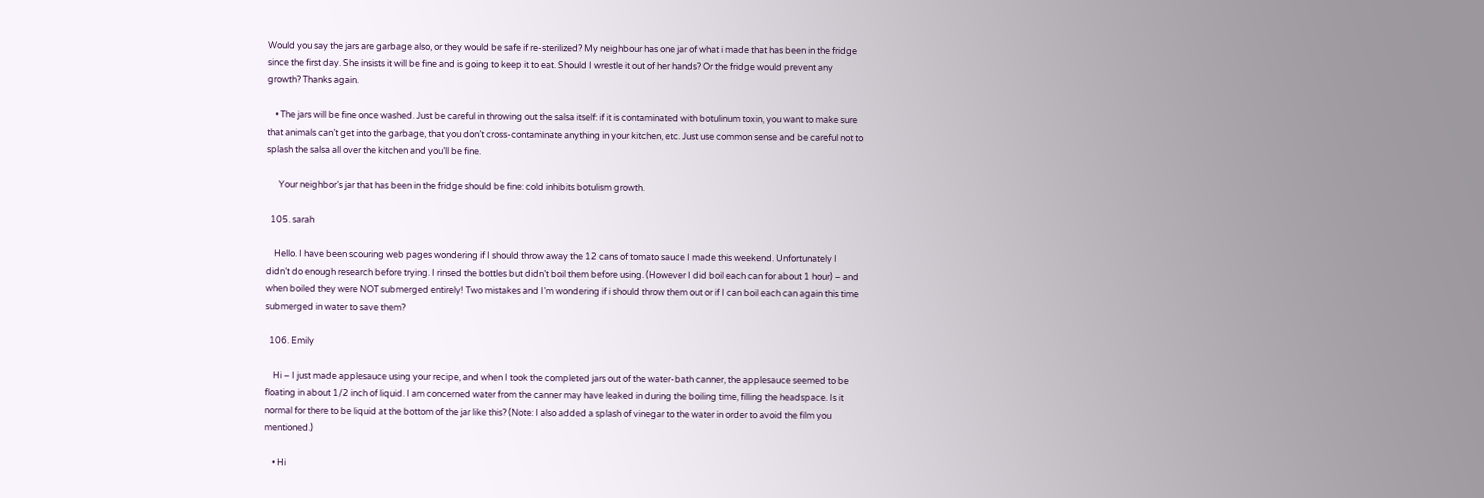Would you say the jars are garbage also, or they would be safe if re-sterilized? My neighbour has one jar of what i made that has been in the fridge since the first day. She insists it will be fine and is going to keep it to eat. Should I wrestle it out of her hands? Or the fridge would prevent any growth? Thanks again.

    • The jars will be fine once washed. Just be careful in throwing out the salsa itself: if it is contaminated with botulinum toxin, you want to make sure that animals can’t get into the garbage, that you don’t cross-contaminate anything in your kitchen, etc. Just use common sense and be careful not to splash the salsa all over the kitchen and you’ll be fine.

      Your neighbor’s jar that has been in the fridge should be fine: cold inhibits botulism growth.

  105. sarah

    Hello. I have been scouring web pages wondering if I should throw away the 12 cans of tomato sauce I made this weekend. Unfortunately I didn’t do enough research before trying. I rinsed the bottles but didn’t boil them before using. (However I did boil each can for about 1 hour) – and when boiled they were NOT submerged entirely! Two mistakes and I’m wondering if i should throw them out or if I can boil each can again this time submerged in water to save them?

  106. Emily

    Hi – I just made applesauce using your recipe, and when I took the completed jars out of the water-bath canner, the applesauce seemed to be floating in about 1/2 inch of liquid. I am concerned water from the canner may have leaked in during the boiling time, filling the headspace. Is it normal for there to be liquid at the bottom of the jar like this? (Note: I also added a splash of vinegar to the water in order to avoid the film you mentioned.)

    • Hi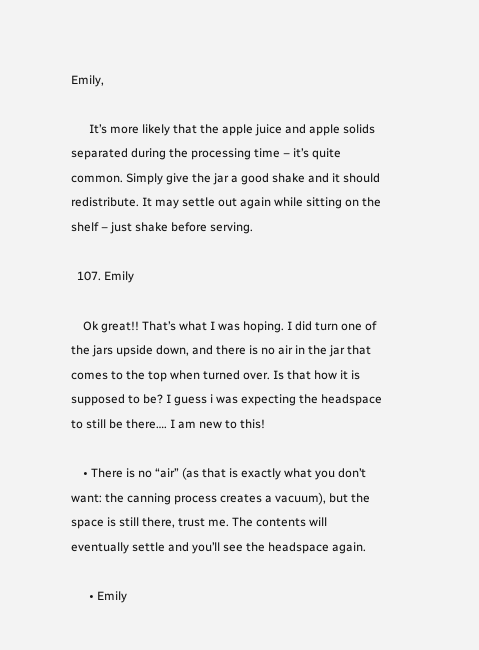Emily,

      It’s more likely that the apple juice and apple solids separated during the processing time – it’s quite common. Simply give the jar a good shake and it should redistribute. It may settle out again while sitting on the shelf – just shake before serving.

  107. Emily

    Ok great!! That’s what I was hoping. I did turn one of the jars upside down, and there is no air in the jar that comes to the top when turned over. Is that how it is supposed to be? I guess i was expecting the headspace to still be there…. I am new to this!

    • There is no “air” (as that is exactly what you don’t want: the canning process creates a vacuum), but the space is still there, trust me. The contents will eventually settle and you’ll see the headspace again.

      • Emily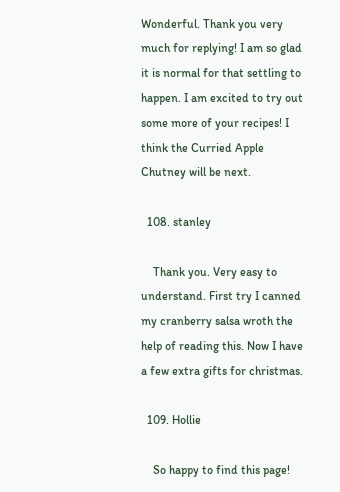Wonderful. Thank you very much for replying! I am so glad it is normal for that settling to happen. I am excited to try out some more of your recipes! I think the Curried Apple Chutney will be next.

  108. stanley

    Thank you. Very easy to understand. First try I canned my cranberry salsa wroth the help of reading this. Now I have a few extra gifts for christmas.

  109. Hollie

    So happy to find this page!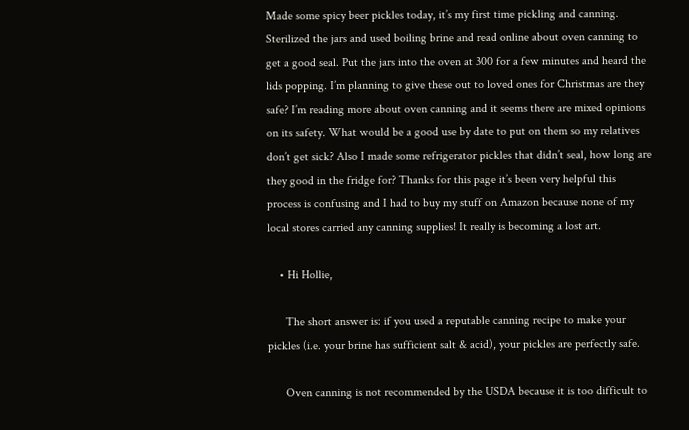Made some spicy beer pickles today, it’s my first time pickling and canning. Sterilized the jars and used boiling brine and read online about oven canning to get a good seal. Put the jars into the oven at 300 for a few minutes and heard the lids popping. I’m planning to give these out to loved ones for Christmas are they safe? I’m reading more about oven canning and it seems there are mixed opinions on its safety. What would be a good use by date to put on them so my relatives don’t get sick? Also I made some refrigerator pickles that didn’t seal, how long are they good in the fridge for? Thanks for this page it’s been very helpful this process is confusing and I had to buy my stuff on Amazon because none of my local stores carried any canning supplies! It really is becoming a lost art.

    • Hi Hollie,

      The short answer is: if you used a reputable canning recipe to make your pickles (i.e. your brine has sufficient salt & acid), your pickles are perfectly safe.

      Oven canning is not recommended by the USDA because it is too difficult to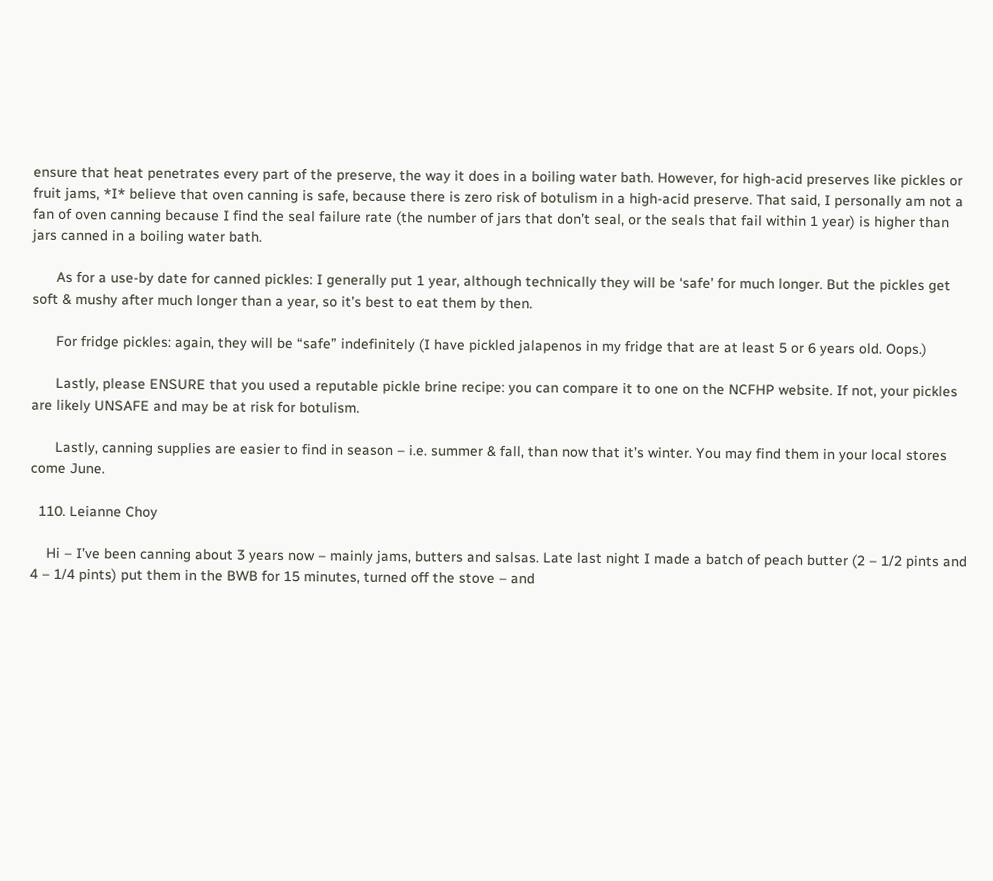ensure that heat penetrates every part of the preserve, the way it does in a boiling water bath. However, for high-acid preserves like pickles or fruit jams, *I* believe that oven canning is safe, because there is zero risk of botulism in a high-acid preserve. That said, I personally am not a fan of oven canning because I find the seal failure rate (the number of jars that don’t seal, or the seals that fail within 1 year) is higher than jars canned in a boiling water bath.

      As for a use-by date for canned pickles: I generally put 1 year, although technically they will be ‘safe’ for much longer. But the pickles get soft & mushy after much longer than a year, so it’s best to eat them by then.

      For fridge pickles: again, they will be “safe” indefinitely (I have pickled jalapenos in my fridge that are at least 5 or 6 years old. Oops.)

      Lastly, please ENSURE that you used a reputable pickle brine recipe: you can compare it to one on the NCFHP website. If not, your pickles are likely UNSAFE and may be at risk for botulism.

      Lastly, canning supplies are easier to find in season – i.e. summer & fall, than now that it’s winter. You may find them in your local stores come June.

  110. Leianne Choy

    Hi – I’ve been canning about 3 years now – mainly jams, butters and salsas. Late last night I made a batch of peach butter (2 – 1/2 pints and 4 – 1/4 pints) put them in the BWB for 15 minutes, turned off the stove – and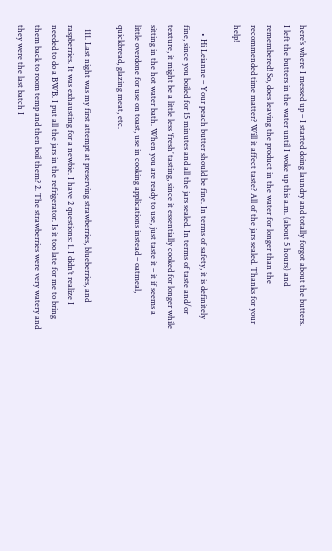here’s where I messed up – I started doing laundry and totally forgot about the butters. I left the butters in the water until I woke up this a.m. (about 5 hours) and remembered! So, does leaving the product in the water for longer than the recommended time matter? Will it affect taste? All of the jars sealed. Thanks for your help!

    • Hi Leianne – Your peach butter should be fine. In terms of safety, it is definitely fine, since you boiled for 15 minutes and all the jars sealed. In terms of taste and/or texture, it might be a little less ‘fresh’ tasting, since it essentially cooked for longer while sitting in the hot water bath. When you are ready to use, just taste it – it if seems a little overdone for use on toast, use in cooking applications instead – oatmeal, quickbread, glazing meat, etc.

  111. Last night was my first attempt at preserving strawberries, blueberries, and raspberries. It was exhausting for a newbie. I have 2 questions: 1. I didn’t realize I needed to do a BWB. I put all the jars in the refrigerator. Is it too late for me to bring them back to room temp and then boil them? 2. The strawberries were very watery and they were the last batch I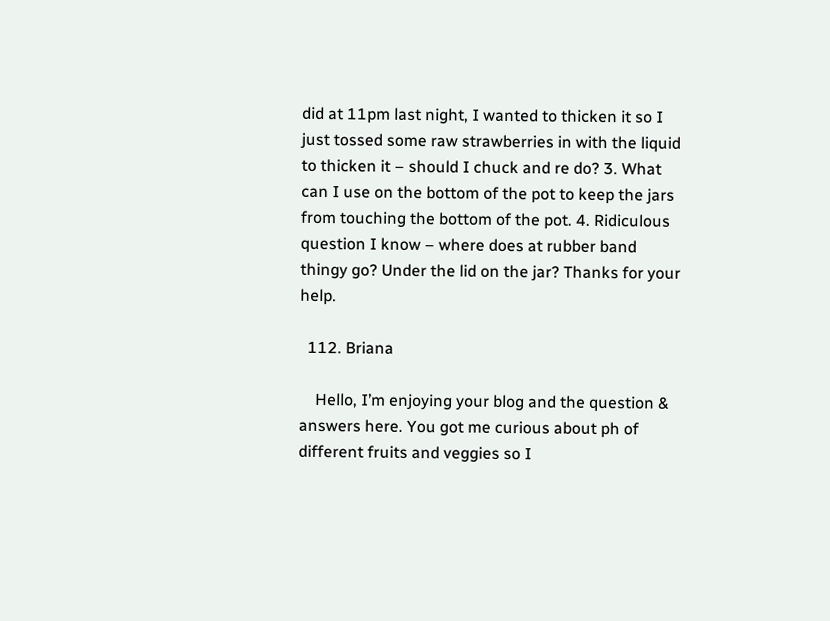did at 11pm last night, I wanted to thicken it so I just tossed some raw strawberries in with the liquid to thicken it – should I chuck and re do? 3. What can I use on the bottom of the pot to keep the jars from touching the bottom of the pot. 4. Ridiculous question I know – where does at rubber band thingy go? Under the lid on the jar? Thanks for your help.

  112. Briana

    Hello, I’m enjoying your blog and the question & answers here. You got me curious about ph of different fruits and veggies so I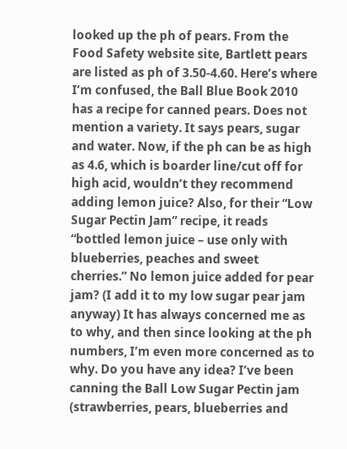looked up the ph of pears. From the Food Safety website site, Bartlett pears are listed as ph of 3.50-4.60. Here’s where I’m confused, the Ball Blue Book 2010 has a recipe for canned pears. Does not mention a variety. It says pears, sugar and water. Now, if the ph can be as high as 4.6, which is boarder line/cut off for high acid, wouldn’t they recommend adding lemon juice? Also, for their “Low Sugar Pectin Jam” recipe, it reads “bottled lemon juice – use only with blueberries, peaches and sweet cherries.” No lemon juice added for pear jam? (I add it to my low sugar pear jam anyway) It has always concerned me as to why, and then since looking at the ph numbers, I’m even more concerned as to why. Do you have any idea? I’ve been canning the Ball Low Sugar Pectin jam (strawberries, pears, blueberries and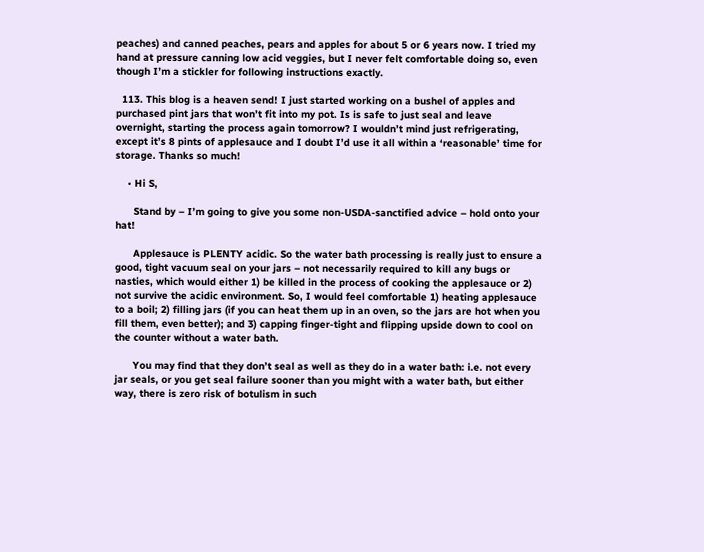peaches) and canned peaches, pears and apples for about 5 or 6 years now. I tried my hand at pressure canning low acid veggies, but I never felt comfortable doing so, even though I’m a stickler for following instructions exactly.

  113. This blog is a heaven send! I just started working on a bushel of apples and purchased pint jars that won’t fit into my pot. Is is safe to just seal and leave overnight, starting the process again tomorrow? I wouldn’t mind just refrigerating, except it’s 8 pints of applesauce and I doubt I’d use it all within a ‘reasonable’ time for storage. Thanks so much!

    • Hi S,

      Stand by – I’m going to give you some non-USDA-sanctified advice – hold onto your hat!

      Applesauce is PLENTY acidic. So the water bath processing is really just to ensure a good, tight vacuum seal on your jars – not necessarily required to kill any bugs or nasties, which would either 1) be killed in the process of cooking the applesauce or 2) not survive the acidic environment. So, I would feel comfortable 1) heating applesauce to a boil; 2) filling jars (if you can heat them up in an oven, so the jars are hot when you fill them, even better); and 3) capping finger-tight and flipping upside down to cool on the counter without a water bath.

      You may find that they don’t seal as well as they do in a water bath: i.e. not every jar seals, or you get seal failure sooner than you might with a water bath, but either way, there is zero risk of botulism in such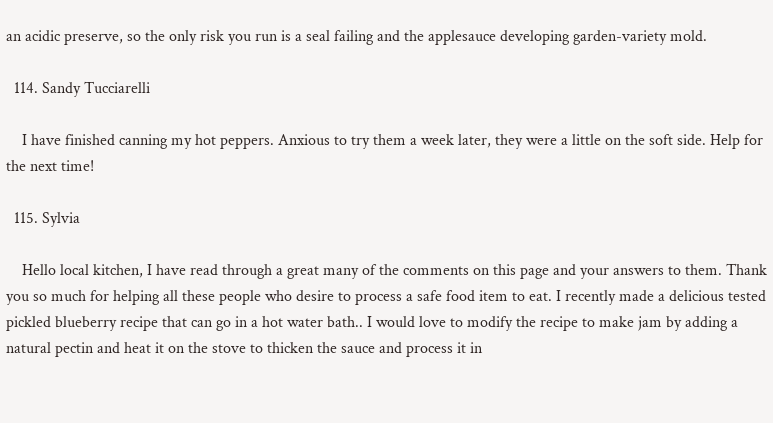an acidic preserve, so the only risk you run is a seal failing and the applesauce developing garden-variety mold.

  114. Sandy Tucciarelli

    I have finished canning my hot peppers. Anxious to try them a week later, they were a little on the soft side. Help for the next time!

  115. Sylvia

    Hello local kitchen, I have read through a great many of the comments on this page and your answers to them. Thank you so much for helping all these people who desire to process a safe food item to eat. I recently made a delicious tested pickled blueberry recipe that can go in a hot water bath.. I would love to modify the recipe to make jam by adding a natural pectin and heat it on the stove to thicken the sauce and process it in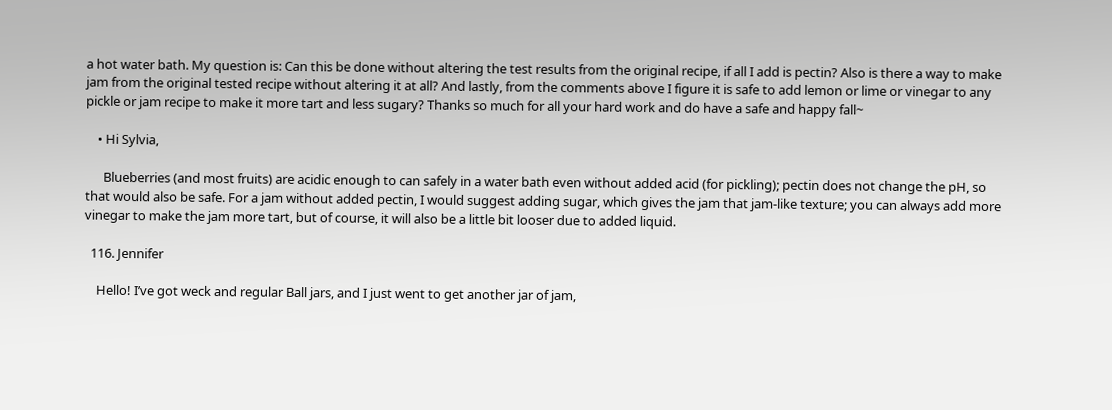a hot water bath. My question is: Can this be done without altering the test results from the original recipe, if all I add is pectin? Also is there a way to make jam from the original tested recipe without altering it at all? And lastly, from the comments above I figure it is safe to add lemon or lime or vinegar to any pickle or jam recipe to make it more tart and less sugary? Thanks so much for all your hard work and do have a safe and happy fall~

    • Hi Sylvia,

      Blueberries (and most fruits) are acidic enough to can safely in a water bath even without added acid (for pickling); pectin does not change the pH, so that would also be safe. For a jam without added pectin, I would suggest adding sugar, which gives the jam that jam-like texture; you can always add more vinegar to make the jam more tart, but of course, it will also be a little bit looser due to added liquid.

  116. Jennifer

    Hello! I’ve got weck and regular Ball jars, and I just went to get another jar of jam,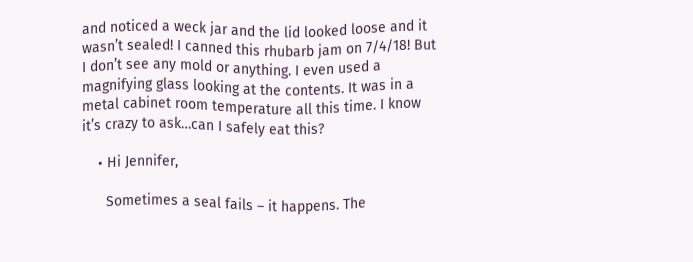and noticed a weck jar and the lid looked loose and it wasn’t sealed! I canned this rhubarb jam on 7/4/18! But I don’t see any mold or anything. I even used a magnifying glass looking at the contents. It was in a metal cabinet room temperature all this time. I know it’s crazy to ask…can I safely eat this?

    • Hi Jennifer,

      Sometimes a seal fails – it happens. The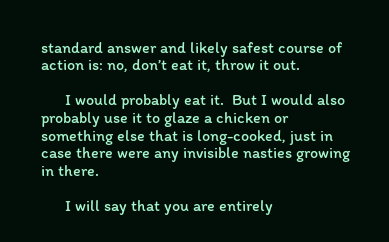standard answer and likely safest course of action is: no, don’t eat it, throw it out.

      I would probably eat it.  But I would also probably use it to glaze a chicken or something else that is long-cooked, just in case there were any invisible nasties growing in there.

      I will say that you are entirely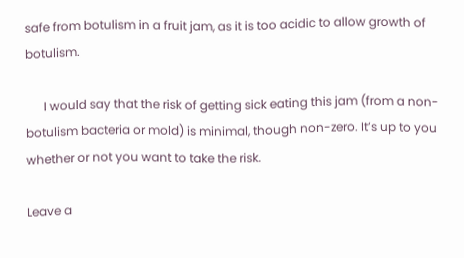safe from botulism in a fruit jam, as it is too acidic to allow growth of botulism.

      I would say that the risk of getting sick eating this jam (from a non-botulism bacteria or mold) is minimal, though non-zero. It’s up to you whether or not you want to take the risk.

Leave a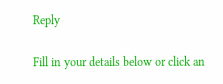Reply

Fill in your details below or click an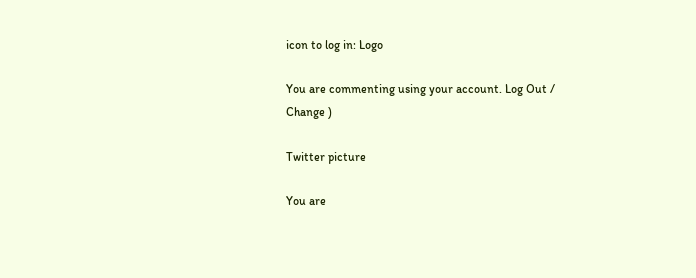icon to log in: Logo

You are commenting using your account. Log Out /  Change )

Twitter picture

You are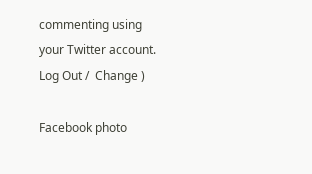commenting using your Twitter account. Log Out /  Change )

Facebook photo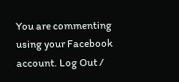You are commenting using your Facebook account. Log Out /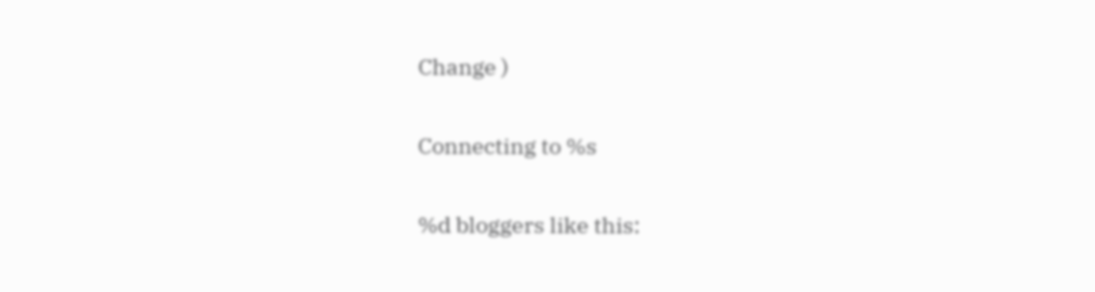Change )

Connecting to %s

%d bloggers like this: